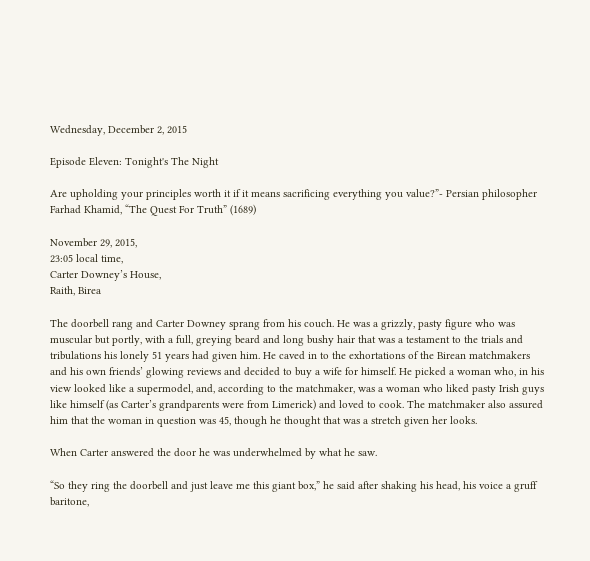Wednesday, December 2, 2015

Episode Eleven: Tonight's The Night

Are upholding your principles worth it if it means sacrificing everything you value?”- Persian philosopher Farhad Khamid, “The Quest For Truth” (1689)

November 29, 2015,
23:05 local time,
Carter Downey’s House,
Raith, Birea

The doorbell rang and Carter Downey sprang from his couch. He was a grizzly, pasty figure who was muscular but portly, with a full, greying beard and long bushy hair that was a testament to the trials and tribulations his lonely 51 years had given him. He caved in to the exhortations of the Birean matchmakers and his own friends’ glowing reviews and decided to buy a wife for himself. He picked a woman who, in his view looked like a supermodel, and, according to the matchmaker, was a woman who liked pasty Irish guys like himself (as Carter’s grandparents were from Limerick) and loved to cook. The matchmaker also assured him that the woman in question was 45, though he thought that was a stretch given her looks.

When Carter answered the door he was underwhelmed by what he saw.

“So they ring the doorbell and just leave me this giant box,” he said after shaking his head, his voice a gruff baritone,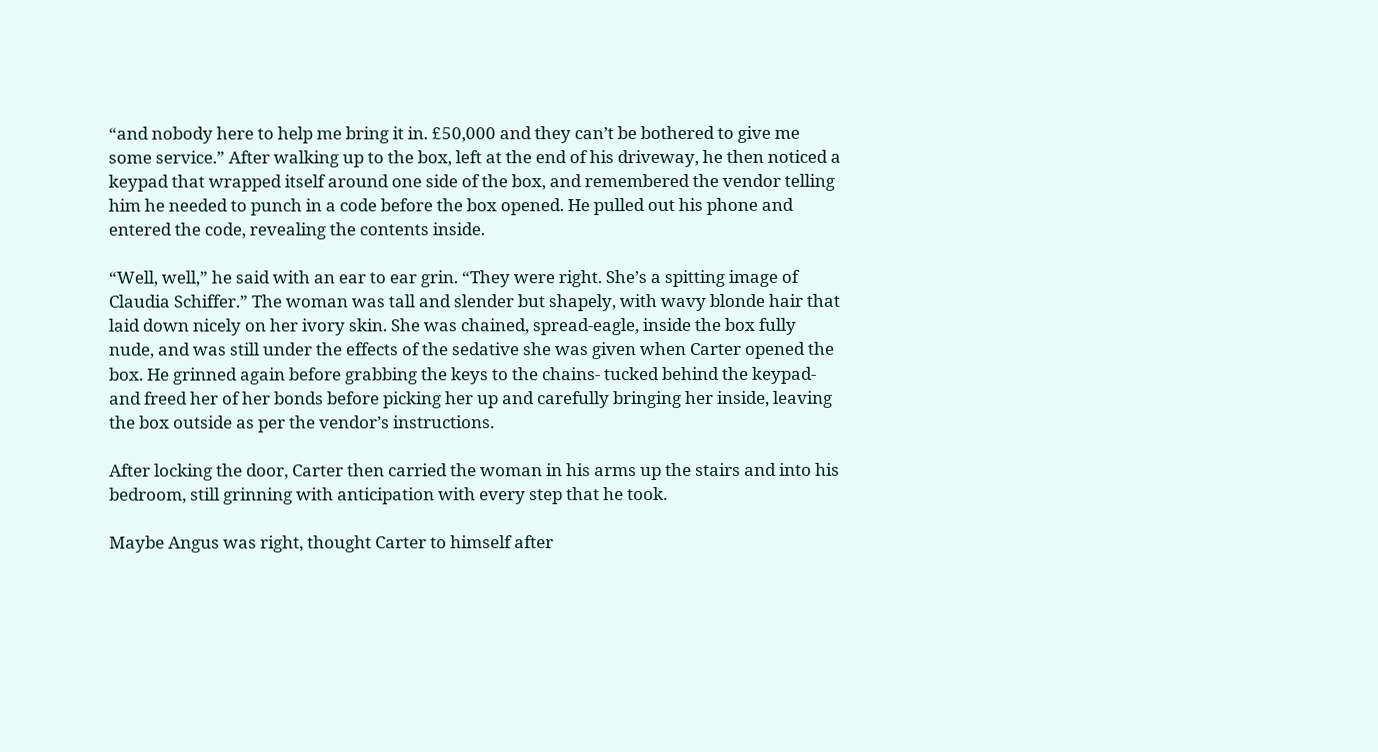“and nobody here to help me bring it in. £50,000 and they can’t be bothered to give me some service.” After walking up to the box, left at the end of his driveway, he then noticed a keypad that wrapped itself around one side of the box, and remembered the vendor telling him he needed to punch in a code before the box opened. He pulled out his phone and entered the code, revealing the contents inside.

“Well, well,” he said with an ear to ear grin. “They were right. She’s a spitting image of Claudia Schiffer.” The woman was tall and slender but shapely, with wavy blonde hair that laid down nicely on her ivory skin. She was chained, spread-eagle, inside the box fully nude, and was still under the effects of the sedative she was given when Carter opened the box. He grinned again before grabbing the keys to the chains- tucked behind the keypad- and freed her of her bonds before picking her up and carefully bringing her inside, leaving the box outside as per the vendor’s instructions.

After locking the door, Carter then carried the woman in his arms up the stairs and into his bedroom, still grinning with anticipation with every step that he took.

Maybe Angus was right, thought Carter to himself after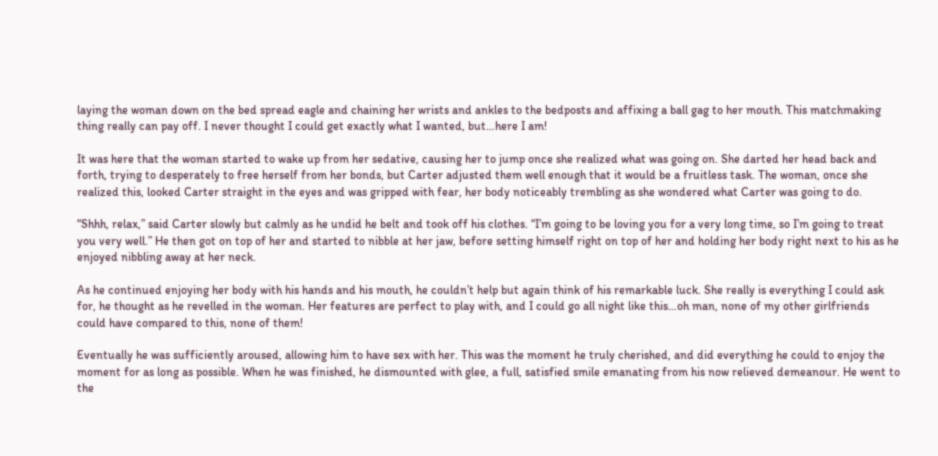laying the woman down on the bed spread eagle and chaining her wrists and ankles to the bedposts and affixing a ball gag to her mouth. This matchmaking thing really can pay off. I never thought I could get exactly what I wanted, but…here I am!

It was here that the woman started to wake up from her sedative, causing her to jump once she realized what was going on. She darted her head back and forth, trying to desperately to free herself from her bonds, but Carter adjusted them well enough that it would be a fruitless task. The woman, once she realized this, looked Carter straight in the eyes and was gripped with fear, her body noticeably trembling as she wondered what Carter was going to do.

“Shhh, relax,” said Carter slowly but calmly as he undid he belt and took off his clothes. “I’m going to be loving you for a very long time, so I’m going to treat you very well.” He then got on top of her and started to nibble at her jaw, before setting himself right on top of her and holding her body right next to his as he enjoyed nibbling away at her neck.

As he continued enjoying her body with his hands and his mouth, he couldn’t help but again think of his remarkable luck. She really is everything I could ask for, he thought as he revelled in the woman. Her features are perfect to play with, and I could go all night like this…oh man, none of my other girlfriends could have compared to this, none of them!

Eventually he was sufficiently aroused, allowing him to have sex with her. This was the moment he truly cherished, and did everything he could to enjoy the moment for as long as possible. When he was finished, he dismounted with glee, a full, satisfied smile emanating from his now relieved demeanour. He went to the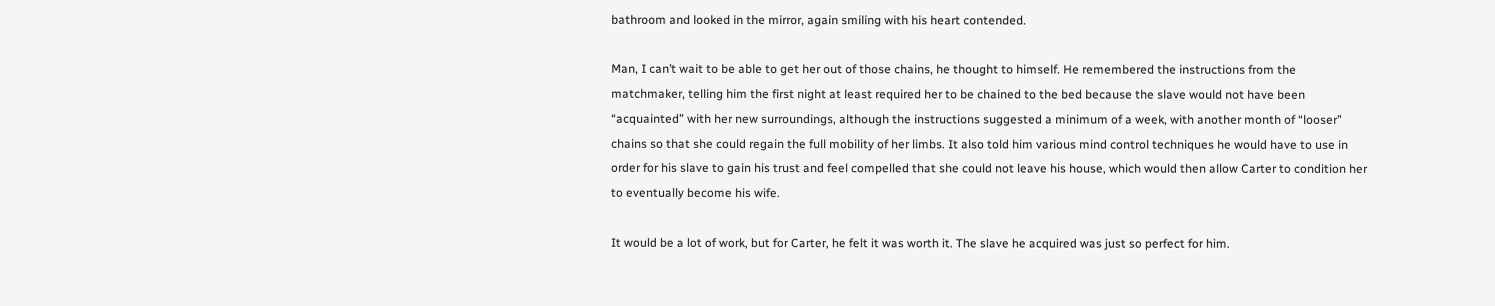bathroom and looked in the mirror, again smiling with his heart contended.

Man, I can’t wait to be able to get her out of those chains, he thought to himself. He remembered the instructions from the matchmaker, telling him the first night at least required her to be chained to the bed because the slave would not have been “acquainted” with her new surroundings, although the instructions suggested a minimum of a week, with another month of “looser” chains so that she could regain the full mobility of her limbs. It also told him various mind control techniques he would have to use in order for his slave to gain his trust and feel compelled that she could not leave his house, which would then allow Carter to condition her to eventually become his wife.

It would be a lot of work, but for Carter, he felt it was worth it. The slave he acquired was just so perfect for him.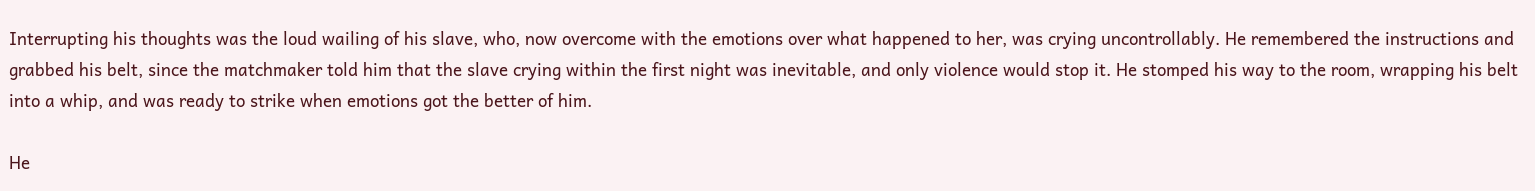Interrupting his thoughts was the loud wailing of his slave, who, now overcome with the emotions over what happened to her, was crying uncontrollably. He remembered the instructions and grabbed his belt, since the matchmaker told him that the slave crying within the first night was inevitable, and only violence would stop it. He stomped his way to the room, wrapping his belt into a whip, and was ready to strike when emotions got the better of him.

He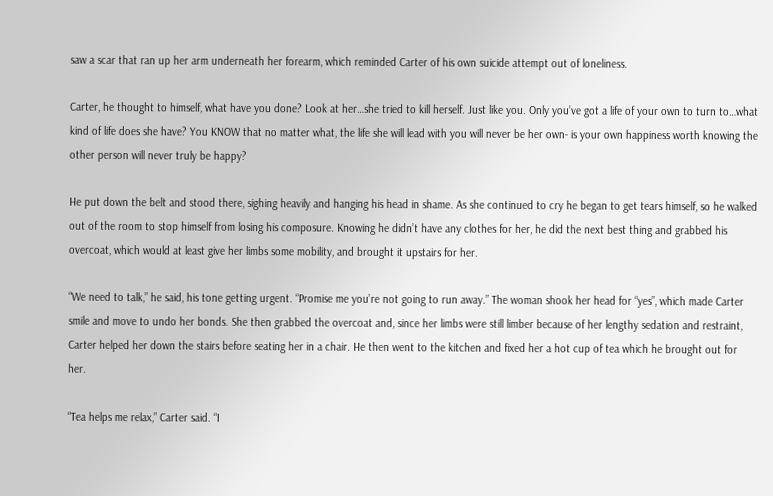saw a scar that ran up her arm underneath her forearm, which reminded Carter of his own suicide attempt out of loneliness.

Carter, he thought to himself, what have you done? Look at her…she tried to kill herself. Just like you. Only you’ve got a life of your own to turn to…what kind of life does she have? You KNOW that no matter what, the life she will lead with you will never be her own- is your own happiness worth knowing the other person will never truly be happy?

He put down the belt and stood there, sighing heavily and hanging his head in shame. As she continued to cry he began to get tears himself, so he walked out of the room to stop himself from losing his composure. Knowing he didn’t have any clothes for her, he did the next best thing and grabbed his overcoat, which would at least give her limbs some mobility, and brought it upstairs for her.

“We need to talk,” he said, his tone getting urgent. “Promise me you’re not going to run away.” The woman shook her head for “yes”, which made Carter smile and move to undo her bonds. She then grabbed the overcoat and, since her limbs were still limber because of her lengthy sedation and restraint, Carter helped her down the stairs before seating her in a chair. He then went to the kitchen and fixed her a hot cup of tea which he brought out for her.

“Tea helps me relax,” Carter said. “I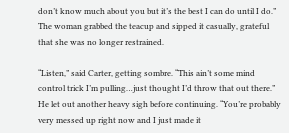don’t know much about you but it’s the best I can do until I do.” The woman grabbed the teacup and sipped it casually, grateful that she was no longer restrained.

“Listen,” said Carter, getting sombre. “This ain’t some mind control trick I’m pulling…just thought I’d throw that out there.” He let out another heavy sigh before continuing. “You’re probably very messed up right now and I just made it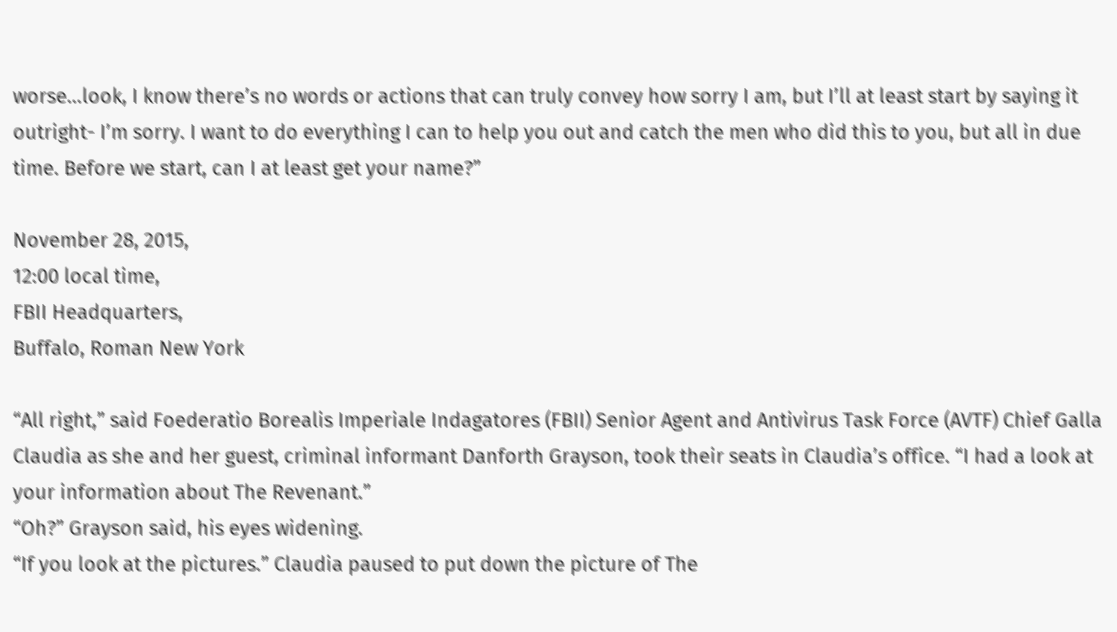worse…look, I know there’s no words or actions that can truly convey how sorry I am, but I’ll at least start by saying it outright- I’m sorry. I want to do everything I can to help you out and catch the men who did this to you, but all in due time. Before we start, can I at least get your name?”

November 28, 2015,
12:00 local time,
FBII Headquarters,
Buffalo, Roman New York

“All right,” said Foederatio Borealis Imperiale Indagatores (FBII) Senior Agent and Antivirus Task Force (AVTF) Chief Galla Claudia as she and her guest, criminal informant Danforth Grayson, took their seats in Claudia’s office. “I had a look at your information about The Revenant.”
“Oh?” Grayson said, his eyes widening.
“If you look at the pictures.” Claudia paused to put down the picture of The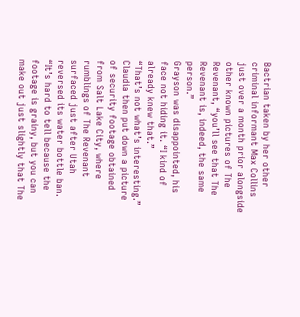Bactrian taken by her other criminal informant Max Collins just over a month prior alongside other known pictures of The Revenant, “you’ll see that The Revenant is, indeed, the same person.”
Grayson was disappointed, his face not hiding it. “I kind of already knew that.”
“That’s not what’s interesting.” Claudia then put down a picture of security footage obtained from Salt Lake City, where rumblings of The Revenant surfaced just after Utah reversed its water bottle ban. “It’s hard to tell because the footage is grainy, but you can make out just slightly that The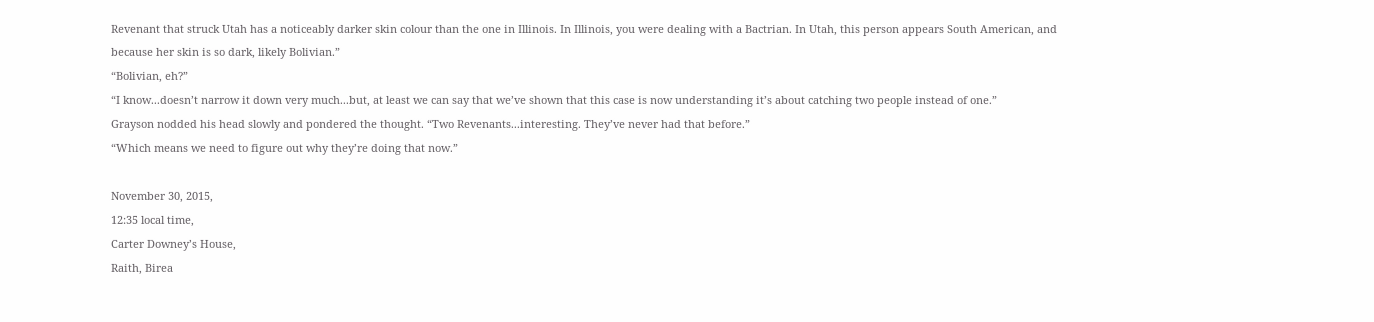Revenant that struck Utah has a noticeably darker skin colour than the one in Illinois. In Illinois, you were dealing with a Bactrian. In Utah, this person appears South American, and because her skin is so dark, likely Bolivian.”
“Bolivian, eh?”
“I know...doesn’t narrow it down very much...but, at least we can say that we’ve shown that this case is now understanding it’s about catching two people instead of one.”
Grayson nodded his head slowly and pondered the thought. “Two Revenants...interesting. They’ve never had that before.”
“Which means we need to figure out why they’re doing that now.”

November 30, 2015,
12:35 local time,
Carter Downey’s House,
Raith, Birea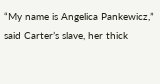“My name is Angelica Pankewicz,” said Carter’s slave, her thick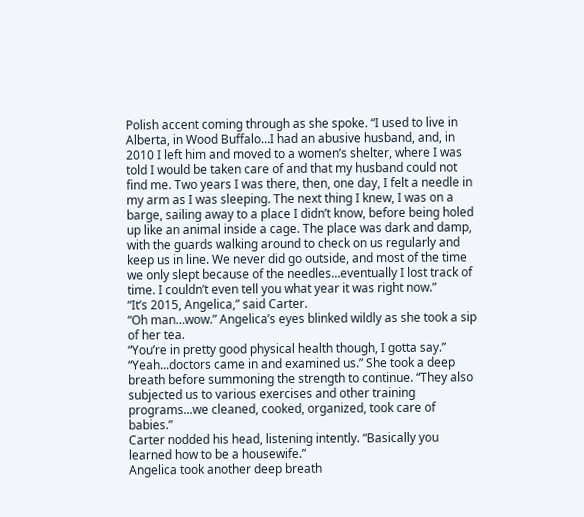Polish accent coming through as she spoke. “I used to live in Alberta, in Wood Buffalo…I had an abusive husband, and, in 2010 I left him and moved to a women’s shelter, where I was told I would be taken care of and that my husband could not find me. Two years I was there, then, one day, I felt a needle in my arm as I was sleeping. The next thing I knew, I was on a barge, sailing away to a place I didn’t know, before being holed up like an animal inside a cage. The place was dark and damp, with the guards walking around to check on us regularly and keep us in line. We never did go outside, and most of the time we only slept because of the needles…eventually I lost track of time. I couldn’t even tell you what year it was right now.”
“It’s 2015, Angelica,” said Carter.
“Oh man…wow.” Angelica’s eyes blinked wildly as she took a sip of her tea.
“You’re in pretty good physical health though, I gotta say.”
“Yeah...doctors came in and examined us.” She took a deep breath before summoning the strength to continue. “They also subjected us to various exercises and other training programs...we cleaned, cooked, organized, took care of babies.”
Carter nodded his head, listening intently. “Basically you learned how to be a housewife.”
Angelica took another deep breath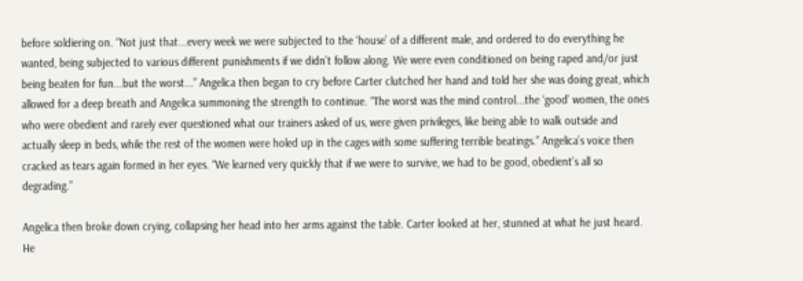before soldiering on. “Not just that...every week we were subjected to the ‘house’ of a different male, and ordered to do everything he wanted, being subjected to various different punishments if we didn’t follow along. We were even conditioned on being raped and/or just being beaten for fun...but the worst...” Angelica then began to cry before Carter clutched her hand and told her she was doing great, which allowed for a deep breath and Angelica summoning the strength to continue. “The worst was the mind control...the ‘good’ women, the ones who were obedient and rarely ever questioned what our trainers asked of us, were given privileges, like being able to walk outside and actually sleep in beds, while the rest of the women were holed up in the cages with some suffering terrible beatings.” Angelica’s voice then cracked as tears again formed in her eyes. “We learned very quickly that if we were to survive, we had to be good, obedient’s all so degrading.”

Angelica then broke down crying, collapsing her head into her arms against the table. Carter looked at her, stunned at what he just heard. He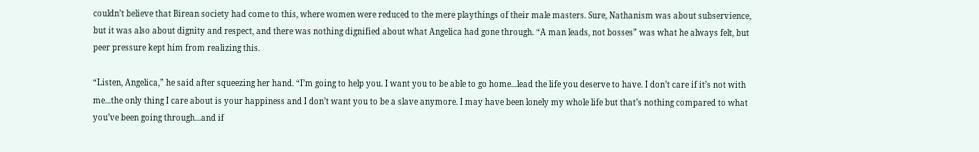couldn’t believe that Birean society had come to this, where women were reduced to the mere playthings of their male masters. Sure, Nathanism was about subservience, but it was also about dignity and respect, and there was nothing dignified about what Angelica had gone through. “A man leads, not bosses” was what he always felt, but peer pressure kept him from realizing this.

“Listen, Angelica,” he said after squeezing her hand. “I’m going to help you. I want you to be able to go home...lead the life you deserve to have. I don’t care if it’s not with me...the only thing I care about is your happiness and I don’t want you to be a slave anymore. I may have been lonely my whole life but that’s nothing compared to what you’ve been going through...and if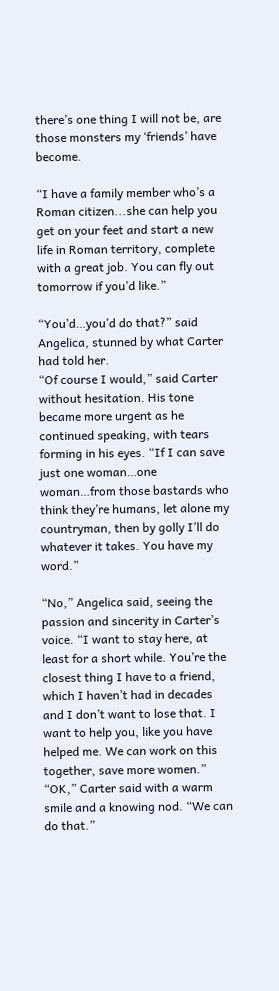there’s one thing I will not be, are those monsters my ‘friends’ have become.

“I have a family member who’s a Roman citizen...she can help you get on your feet and start a new life in Roman territory, complete with a great job. You can fly out tomorrow if you’d like.”

“You’d…you’d do that?” said Angelica, stunned by what Carter had told her.
“Of course I would,” said Carter without hesitation. His tone became more urgent as he continued speaking, with tears forming in his eyes. “If I can save just one woman…one woman…from those bastards who think they’re humans, let alone my countryman, then by golly I’ll do whatever it takes. You have my word.”

“No,” Angelica said, seeing the passion and sincerity in Carter’s voice. “I want to stay here, at least for a short while. You’re the closest thing I have to a friend, which I haven’t had in decades and I don’t want to lose that. I want to help you, like you have helped me. We can work on this together, save more women.”
“OK,” Carter said with a warm smile and a knowing nod. “We can do that.”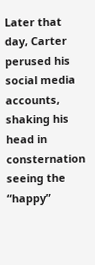Later that day, Carter perused his social media accounts, shaking his head in consternation seeing the “happy”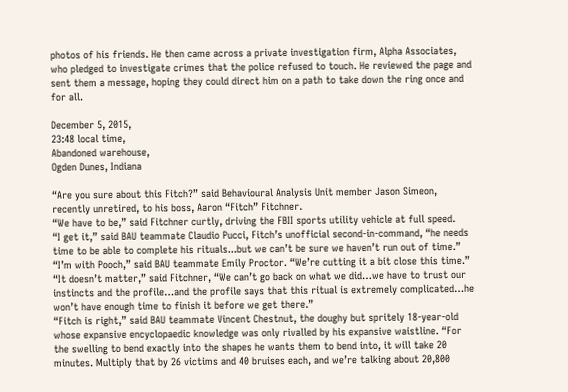photos of his friends. He then came across a private investigation firm, Alpha Associates, who pledged to investigate crimes that the police refused to touch. He reviewed the page and sent them a message, hoping they could direct him on a path to take down the ring once and for all.

December 5, 2015,
23:48 local time,
Abandoned warehouse,
Ogden Dunes, Indiana

“Are you sure about this Fitch?” said Behavioural Analysis Unit member Jason Simeon, recently unretired, to his boss, Aaron “Fitch” Fitchner.
“We have to be,” said Fitchner curtly, driving the FBII sports utility vehicle at full speed.
“I get it,” said BAU teammate Claudio Pucci, Fitch’s unofficial second-in-command, “he needs time to be able to complete his rituals...but we can’t be sure we haven’t run out of time.”
“I’m with Pooch,” said BAU teammate Emily Proctor. “We’re cutting it a bit close this time.”
“It doesn’t matter,” said Fitchner, “We can’t go back on what we did…we have to trust our instincts and the profile…and the profile says that this ritual is extremely complicated…he won’t have enough time to finish it before we get there.”
“Fitch is right,” said BAU teammate Vincent Chestnut, the doughy but spritely 18-year-old whose expansive encyclopaedic knowledge was only rivalled by his expansive waistline. “For the swelling to bend exactly into the shapes he wants them to bend into, it will take 20 minutes. Multiply that by 26 victims and 40 bruises each, and we’re talking about 20,800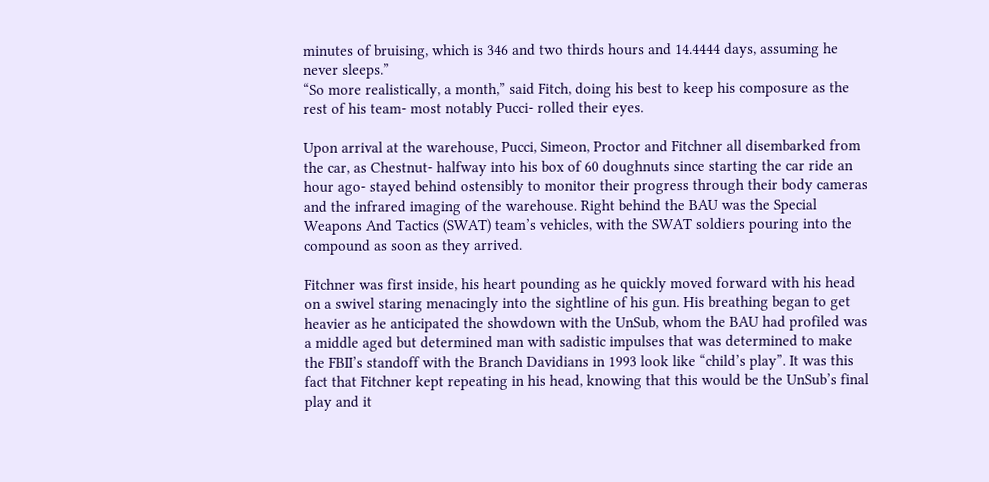minutes of bruising, which is 346 and two thirds hours and 14.4444 days, assuming he never sleeps.”
“So more realistically, a month,” said Fitch, doing his best to keep his composure as the rest of his team- most notably Pucci- rolled their eyes.

Upon arrival at the warehouse, Pucci, Simeon, Proctor and Fitchner all disembarked from the car, as Chestnut- halfway into his box of 60 doughnuts since starting the car ride an hour ago- stayed behind ostensibly to monitor their progress through their body cameras and the infrared imaging of the warehouse. Right behind the BAU was the Special Weapons And Tactics (SWAT) team’s vehicles, with the SWAT soldiers pouring into the compound as soon as they arrived.

Fitchner was first inside, his heart pounding as he quickly moved forward with his head on a swivel staring menacingly into the sightline of his gun. His breathing began to get heavier as he anticipated the showdown with the UnSub, whom the BAU had profiled was a middle aged but determined man with sadistic impulses that was determined to make the FBII’s standoff with the Branch Davidians in 1993 look like “child’s play”. It was this fact that Fitchner kept repeating in his head, knowing that this would be the UnSub’s final play and it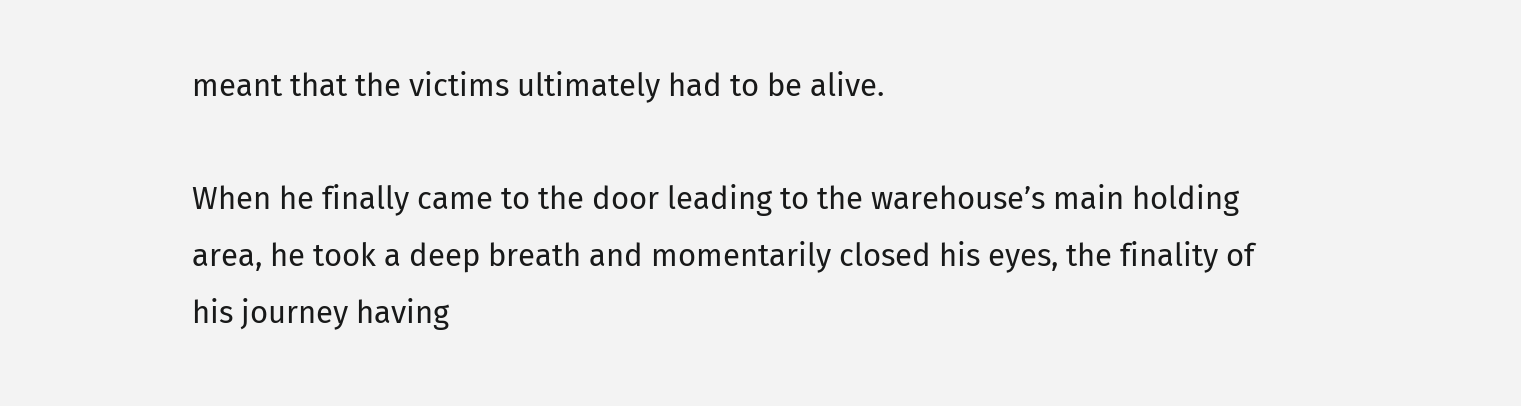meant that the victims ultimately had to be alive.

When he finally came to the door leading to the warehouse’s main holding area, he took a deep breath and momentarily closed his eyes, the finality of his journey having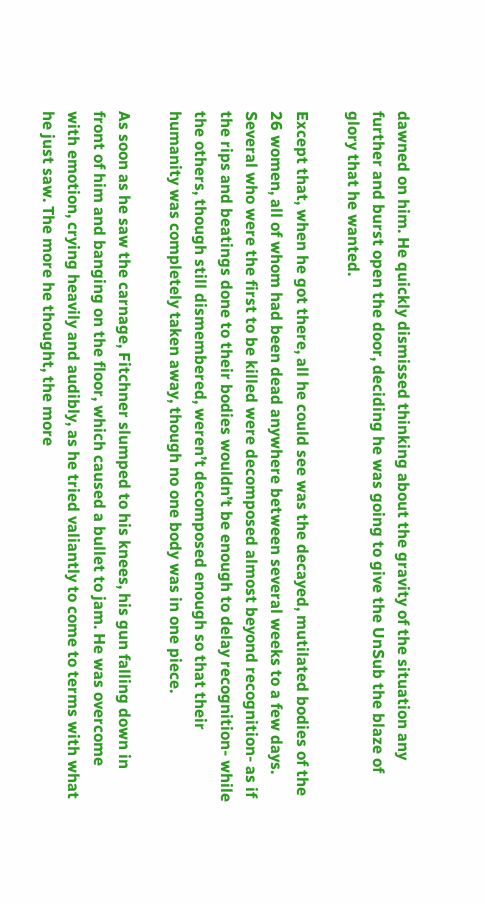dawned on him. He quickly dismissed thinking about the gravity of the situation any further and burst open the door, deciding he was going to give the UnSub the blaze of glory that he wanted.

Except that, when he got there, all he could see was the decayed, mutilated bodies of the 26 women, all of whom had been dead anywhere between several weeks to a few days. Several who were the first to be killed were decomposed almost beyond recognition- as if the rips and beatings done to their bodies wouldn’t be enough to delay recognition- while the others, though still dismembered, weren’t decomposed enough so that their humanity was completely taken away, though no one body was in one piece.

As soon as he saw the carnage, Fitchner slumped to his knees, his gun falling down in front of him and banging on the floor, which caused a bullet to jam. He was overcome with emotion, crying heavily and audibly, as he tried valiantly to come to terms with what he just saw. The more he thought, the more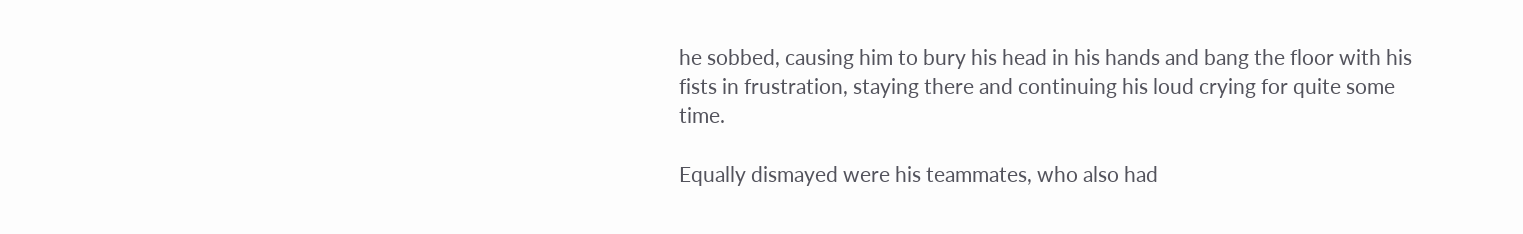he sobbed, causing him to bury his head in his hands and bang the floor with his fists in frustration, staying there and continuing his loud crying for quite some time.

Equally dismayed were his teammates, who also had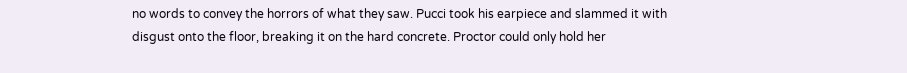no words to convey the horrors of what they saw. Pucci took his earpiece and slammed it with disgust onto the floor, breaking it on the hard concrete. Proctor could only hold her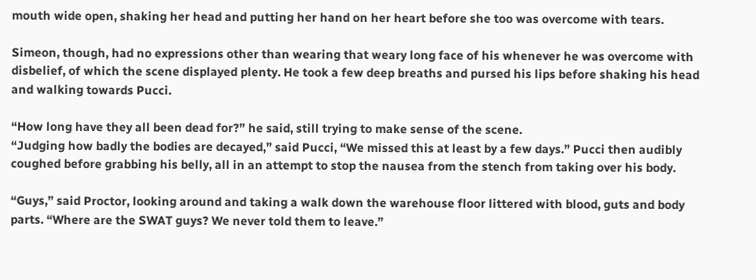mouth wide open, shaking her head and putting her hand on her heart before she too was overcome with tears.

Simeon, though, had no expressions other than wearing that weary long face of his whenever he was overcome with disbelief, of which the scene displayed plenty. He took a few deep breaths and pursed his lips before shaking his head and walking towards Pucci.

“How long have they all been dead for?” he said, still trying to make sense of the scene.
“Judging how badly the bodies are decayed,” said Pucci, “We missed this at least by a few days.” Pucci then audibly coughed before grabbing his belly, all in an attempt to stop the nausea from the stench from taking over his body.

“Guys,” said Proctor, looking around and taking a walk down the warehouse floor littered with blood, guts and body parts. “Where are the SWAT guys? We never told them to leave.”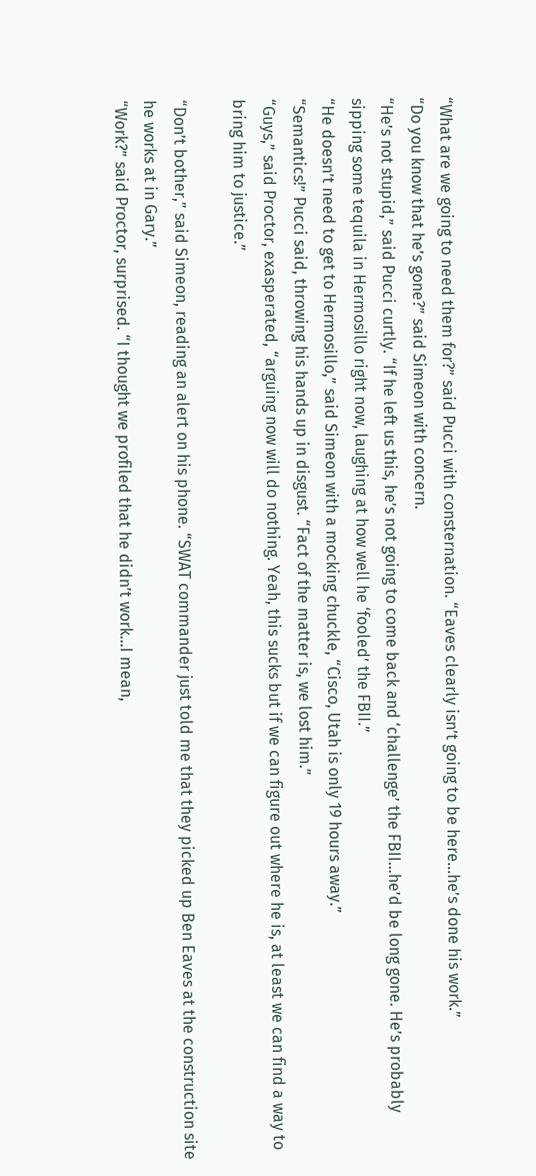“What are we going to need them for?” said Pucci with consternation. “Eaves clearly isn’t going to be here…he’s done his work.”
“Do you know that he’s gone?” said Simeon with concern.
“He’s not stupid,” said Pucci curtly. “If he left us this, he’s not going to come back and ‘challenge’ the FBII…he’d be long gone. He’s probably sipping some tequila in Hermosillo right now, laughing at how well he ‘fooled’ the FBII.”
“He doesn’t need to get to Hermosillo,” said Simeon with a mocking chuckle, “Cisco, Utah is only 19 hours away.”
“Semantics!” Pucci said, throwing his hands up in disgust. “Fact of the matter is, we lost him.”
“Guys,” said Proctor, exasperated, “arguing now will do nothing. Yeah, this sucks but if we can figure out where he is, at least we can find a way to bring him to justice.”

“Don’t bother,” said Simeon, reading an alert on his phone. “SWAT commander just told me that they picked up Ben Eaves at the construction site he works at in Gary.”
“Work?” said Proctor, surprised. “I thought we profiled that he didn’t work…I mean,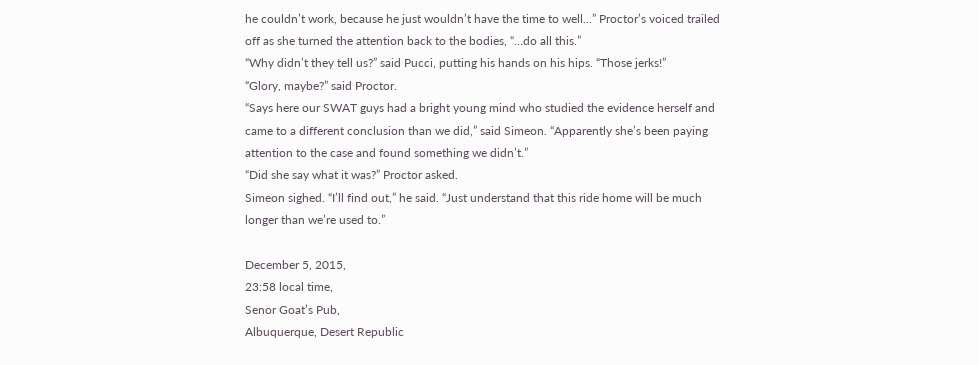he couldn’t work, because he just wouldn’t have the time to well…” Proctor’s voiced trailed off as she turned the attention back to the bodies, “…do all this.”
“Why didn’t they tell us?” said Pucci, putting his hands on his hips. “Those jerks!”
“Glory, maybe?” said Proctor.
“Says here our SWAT guys had a bright young mind who studied the evidence herself and came to a different conclusion than we did,” said Simeon. “Apparently she’s been paying attention to the case and found something we didn’t.”
“Did she say what it was?” Proctor asked.
Simeon sighed. “I’ll find out,” he said. “Just understand that this ride home will be much longer than we’re used to.”

December 5, 2015,
23:58 local time,
Senor Goat’s Pub,
Albuquerque, Desert Republic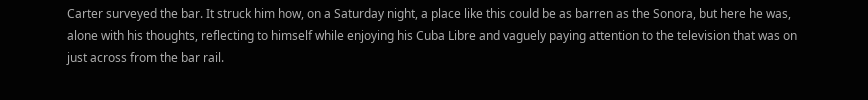Carter surveyed the bar. It struck him how, on a Saturday night, a place like this could be as barren as the Sonora, but here he was, alone with his thoughts, reflecting to himself while enjoying his Cuba Libre and vaguely paying attention to the television that was on just across from the bar rail.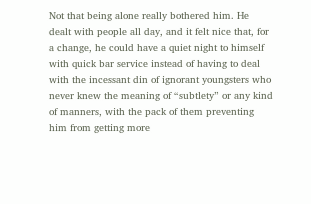Not that being alone really bothered him. He dealt with people all day, and it felt nice that, for a change, he could have a quiet night to himself with quick bar service instead of having to deal with the incessant din of ignorant youngsters who never knew the meaning of “subtlety” or any kind of manners, with the pack of them preventing him from getting more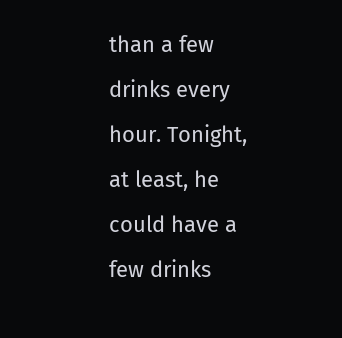than a few drinks every hour. Tonight, at least, he could have a few drinks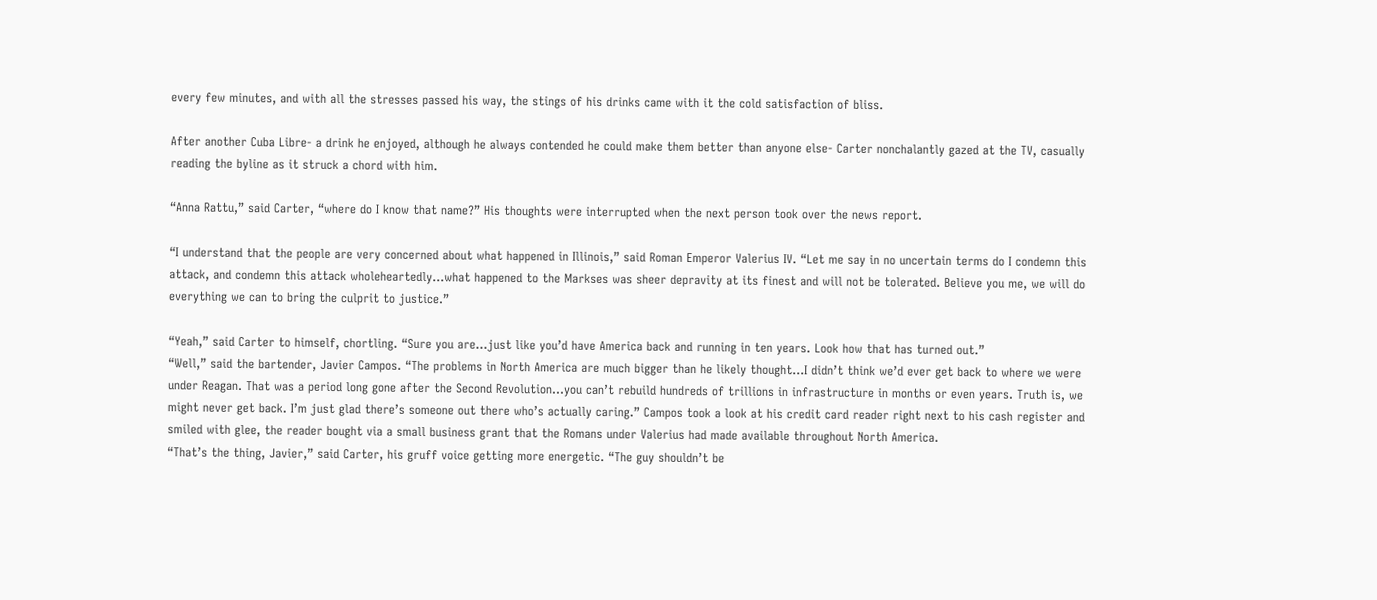every few minutes, and with all the stresses passed his way, the stings of his drinks came with it the cold satisfaction of bliss.

After another Cuba Libre- a drink he enjoyed, although he always contended he could make them better than anyone else- Carter nonchalantly gazed at the TV, casually reading the byline as it struck a chord with him.

“Anna Rattu,” said Carter, “where do I know that name?” His thoughts were interrupted when the next person took over the news report.

“I understand that the people are very concerned about what happened in Illinois,” said Roman Emperor Valerius IV. “Let me say in no uncertain terms do I condemn this attack, and condemn this attack wholeheartedly…what happened to the Markses was sheer depravity at its finest and will not be tolerated. Believe you me, we will do everything we can to bring the culprit to justice.”

“Yeah,” said Carter to himself, chortling. “Sure you are…just like you’d have America back and running in ten years. Look how that has turned out.”
“Well,” said the bartender, Javier Campos. “The problems in North America are much bigger than he likely thought…I didn’t think we’d ever get back to where we were under Reagan. That was a period long gone after the Second Revolution…you can’t rebuild hundreds of trillions in infrastructure in months or even years. Truth is, we might never get back. I’m just glad there’s someone out there who’s actually caring.” Campos took a look at his credit card reader right next to his cash register and smiled with glee, the reader bought via a small business grant that the Romans under Valerius had made available throughout North America.
“That’s the thing, Javier,” said Carter, his gruff voice getting more energetic. “The guy shouldn’t be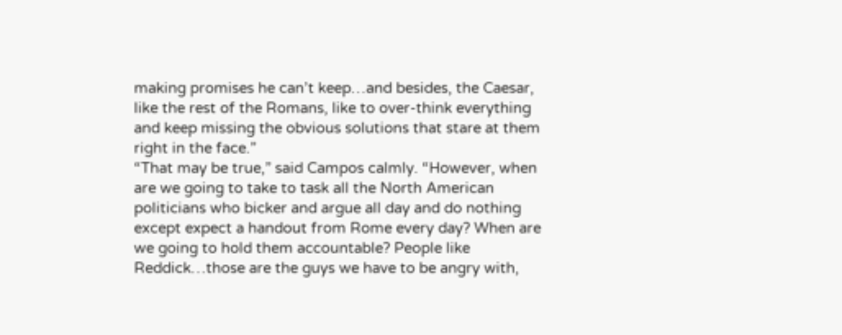making promises he can’t keep…and besides, the Caesar, like the rest of the Romans, like to over-think everything and keep missing the obvious solutions that stare at them right in the face.”
“That may be true,” said Campos calmly. “However, when are we going to take to task all the North American politicians who bicker and argue all day and do nothing except expect a handout from Rome every day? When are we going to hold them accountable? People like Reddick…those are the guys we have to be angry with,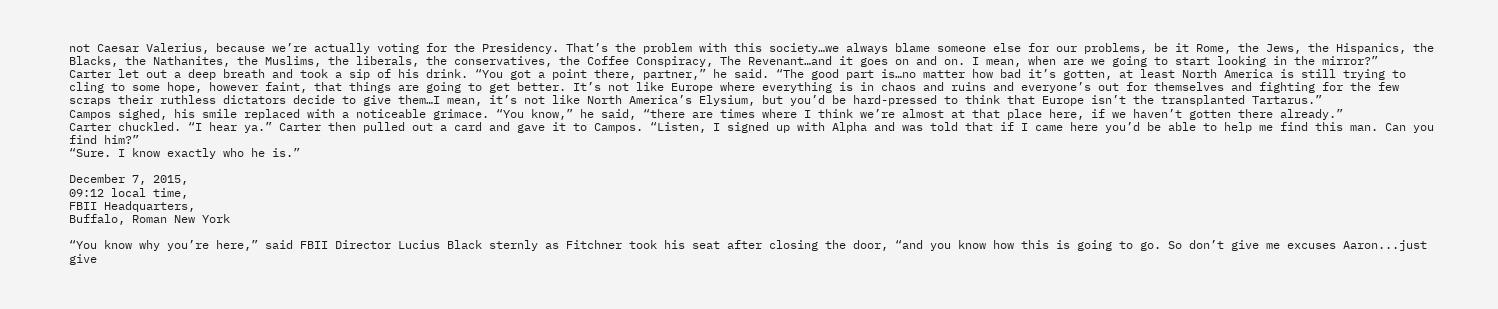not Caesar Valerius, because we’re actually voting for the Presidency. That’s the problem with this society…we always blame someone else for our problems, be it Rome, the Jews, the Hispanics, the Blacks, the Nathanites, the Muslims, the liberals, the conservatives, the Coffee Conspiracy, The Revenant…and it goes on and on. I mean, when are we going to start looking in the mirror?”
Carter let out a deep breath and took a sip of his drink. “You got a point there, partner,” he said. “The good part is…no matter how bad it’s gotten, at least North America is still trying to cling to some hope, however faint, that things are going to get better. It’s not like Europe where everything is in chaos and ruins and everyone’s out for themselves and fighting for the few scraps their ruthless dictators decide to give them…I mean, it’s not like North America’s Elysium, but you’d be hard-pressed to think that Europe isn’t the transplanted Tartarus.”
Campos sighed, his smile replaced with a noticeable grimace. “You know,” he said, “there are times where I think we’re almost at that place here, if we haven’t gotten there already.”
Carter chuckled. “I hear ya.” Carter then pulled out a card and gave it to Campos. “Listen, I signed up with Alpha and was told that if I came here you’d be able to help me find this man. Can you find him?”
“Sure. I know exactly who he is.”

December 7, 2015,
09:12 local time,
FBII Headquarters,
Buffalo, Roman New York

“You know why you’re here,” said FBII Director Lucius Black sternly as Fitchner took his seat after closing the door, “and you know how this is going to go. So don’t give me excuses Aaron...just give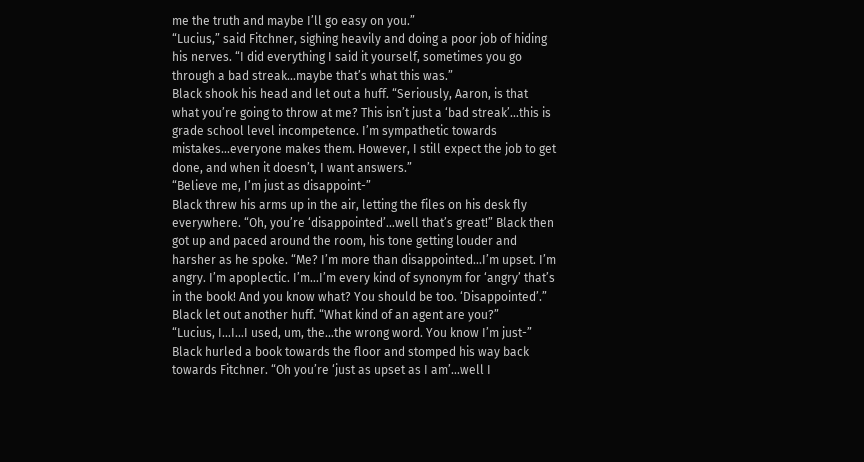me the truth and maybe I’ll go easy on you.”
“Lucius,” said Fitchner, sighing heavily and doing a poor job of hiding his nerves. “I did everything I said it yourself, sometimes you go through a bad streak...maybe that’s what this was.”
Black shook his head and let out a huff. “Seriously, Aaron, is that what you’re going to throw at me? This isn’t just a ‘bad streak’...this is grade school level incompetence. I’m sympathetic towards mistakes...everyone makes them. However, I still expect the job to get done, and when it doesn’t, I want answers.”
“Believe me, I’m just as disappoint-”
Black threw his arms up in the air, letting the files on his desk fly everywhere. “Oh, you’re ‘disappointed’...well that’s great!” Black then got up and paced around the room, his tone getting louder and harsher as he spoke. “Me? I’m more than disappointed...I’m upset. I’m angry. I’m apoplectic. I’m...I’m every kind of synonym for ‘angry’ that’s in the book! And you know what? You should be too. ‘Disappointed’.” Black let out another huff. “What kind of an agent are you?”
“Lucius, I...I...I used, um, the...the wrong word. You know I’m just-”
Black hurled a book towards the floor and stomped his way back towards Fitchner. “Oh you’re ‘just as upset as I am’...well I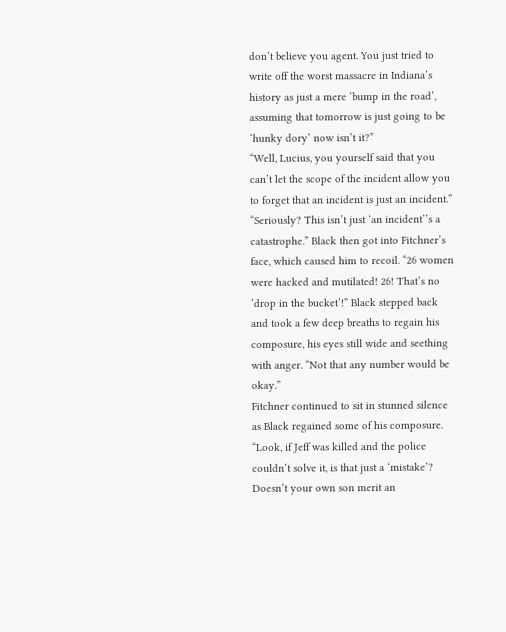don’t believe you agent. You just tried to write off the worst massacre in Indiana’s history as just a mere ‘bump in the road’, assuming that tomorrow is just going to be ‘hunky dory’ now isn’t it?”
“Well, Lucius, you yourself said that you can’t let the scope of the incident allow you to forget that an incident is just an incident.”
“Seriously? This isn’t just ‘an incident’’s a catastrophe.” Black then got into Fitchner’s face, which caused him to recoil. “26 women were hacked and mutilated! 26! That’s no ‘drop in the bucket’!” Black stepped back and took a few deep breaths to regain his composure, his eyes still wide and seething with anger. “Not that any number would be okay.”
Fitchner continued to sit in stunned silence as Black regained some of his composure.
“Look, if Jeff was killed and the police couldn’t solve it, is that just a ‘mistake’? Doesn’t your own son merit an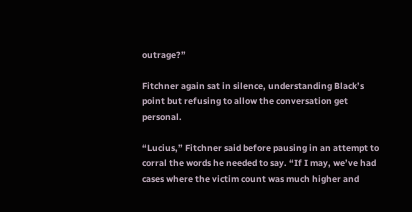outrage?”

Fitchner again sat in silence, understanding Black’s point but refusing to allow the conversation get personal.

“Lucius,” Fitchner said before pausing in an attempt to corral the words he needed to say. “If I may, we’ve had cases where the victim count was much higher and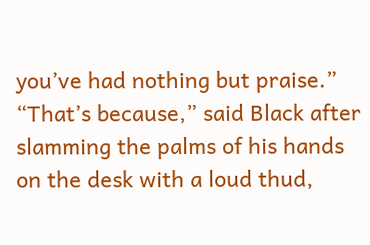you’ve had nothing but praise.”
“That’s because,” said Black after slamming the palms of his hands on the desk with a loud thud,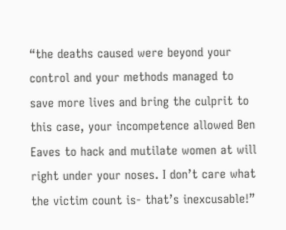“the deaths caused were beyond your control and your methods managed to save more lives and bring the culprit to this case, your incompetence allowed Ben Eaves to hack and mutilate women at will right under your noses. I don’t care what the victim count is- that’s inexcusable!”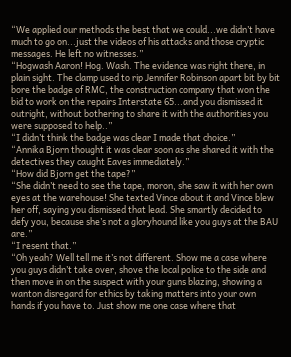“We applied our methods the best that we could...we didn’t have much to go on...just the videos of his attacks and those cryptic messages. He left no witnesses.”
“Hogwash Aaron! Hog. Wash. The evidence was right there, in plain sight. The clamp used to rip Jennifer Robinson apart bit by bit bore the badge of RMC, the construction company that won the bid to work on the repairs Interstate 65...and you dismissed it outright, without bothering to share it with the authorities you were supposed to help..”
“I didn’t think the badge was clear I made that choice.”
“Annika Bjorn thought it was clear soon as she shared it with the detectives they caught Eaves immediately.”
“How did Bjorn get the tape?”
“She didn’t need to see the tape, moron, she saw it with her own eyes at the warehouse! She texted Vince about it and Vince blew her off, saying you dismissed that lead. She smartly decided to defy you, because she’s not a gloryhound like you guys at the BAU are.”
“I resent that.”
“Oh yeah? Well tell me it’s not different. Show me a case where you guys didn’t take over, shove the local police to the side and then move in on the suspect with your guns blazing, showing a wanton disregard for ethics by taking matters into your own hands if you have to. Just show me one case where that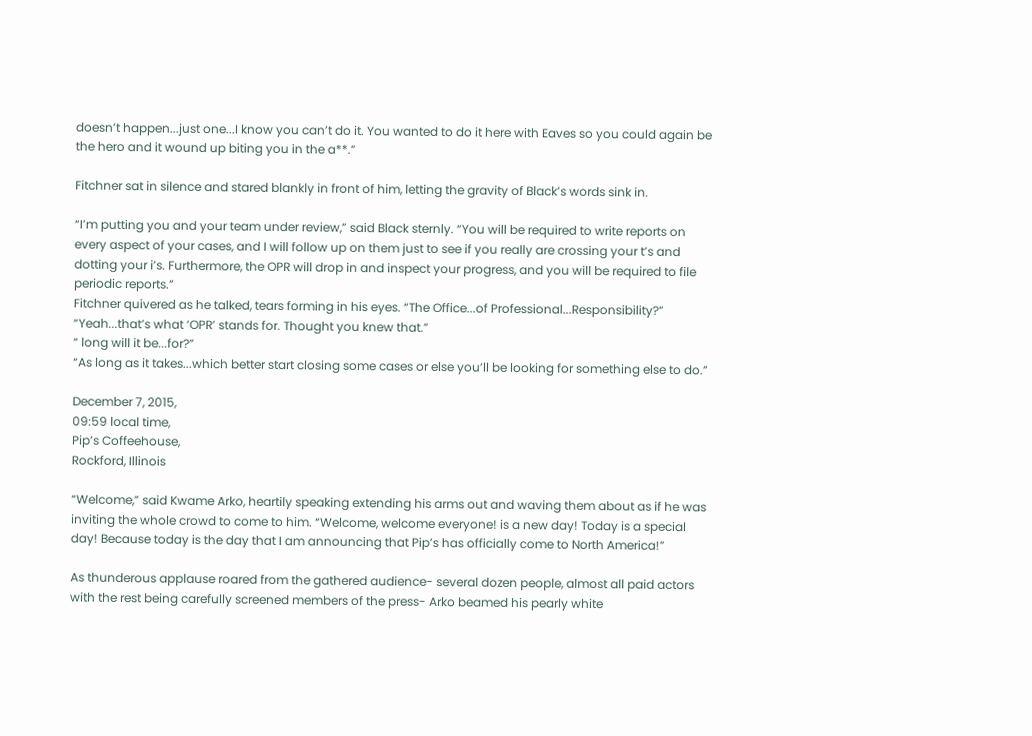doesn’t happen...just one...I know you can’t do it. You wanted to do it here with Eaves so you could again be the hero and it wound up biting you in the a**.”

Fitchner sat in silence and stared blankly in front of him, letting the gravity of Black’s words sink in.

“I’m putting you and your team under review,” said Black sternly. “You will be required to write reports on every aspect of your cases, and I will follow up on them just to see if you really are crossing your t’s and dotting your i’s. Furthermore, the OPR will drop in and inspect your progress, and you will be required to file periodic reports.”
Fitchner quivered as he talked, tears forming in his eyes. “The Office...of Professional...Responsibility?”
“Yeah...that’s what ‘OPR’ stands for. Thought you knew that.”
“ long will it be...for?”
“As long as it takes...which better start closing some cases or else you’ll be looking for something else to do.”

December 7, 2015,
09:59 local time,
Pip’s Coffeehouse,
Rockford, Illinois

“Welcome,” said Kwame Arko, heartily speaking extending his arms out and waving them about as if he was inviting the whole crowd to come to him. “Welcome, welcome everyone! is a new day! Today is a special day! Because today is the day that I am announcing that Pip’s has officially come to North America!”

As thunderous applause roared from the gathered audience- several dozen people, almost all paid actors with the rest being carefully screened members of the press- Arko beamed his pearly white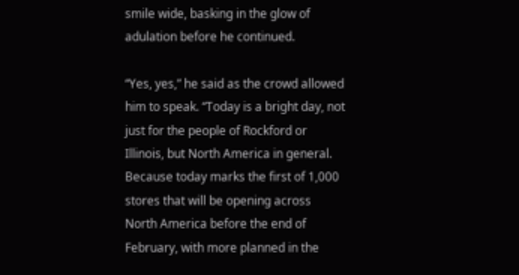smile wide, basking in the glow of adulation before he continued.

“Yes, yes,” he said as the crowd allowed him to speak. “Today is a bright day, not just for the people of Rockford or Illinois, but North America in general. Because today marks the first of 1,000 stores that will be opening across North America before the end of February, with more planned in the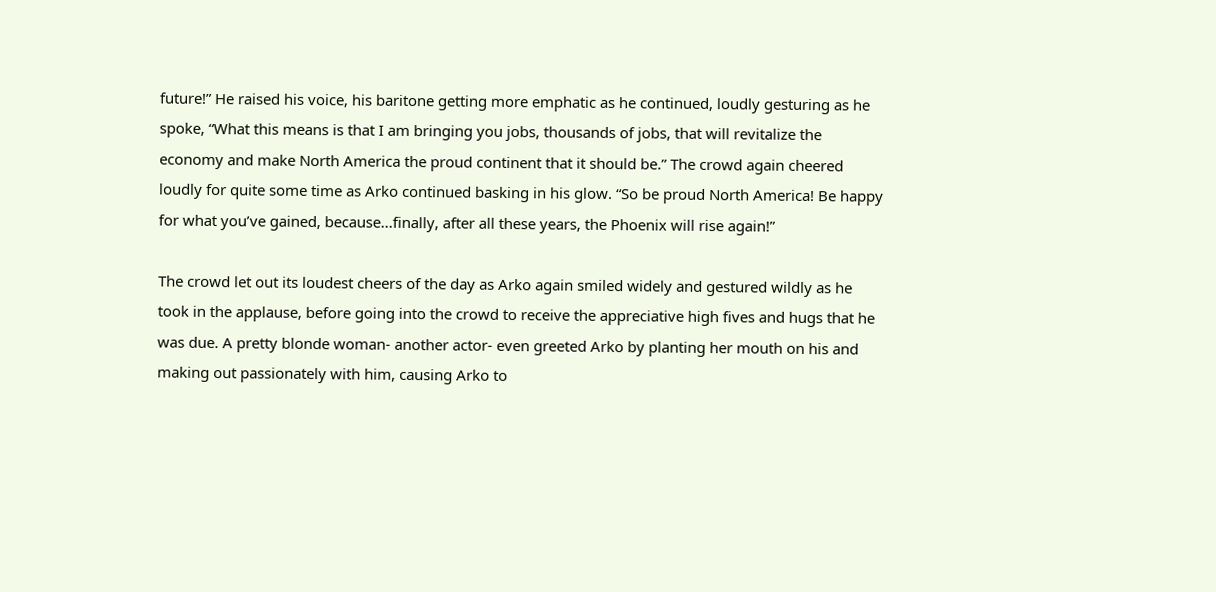future!” He raised his voice, his baritone getting more emphatic as he continued, loudly gesturing as he spoke, “What this means is that I am bringing you jobs, thousands of jobs, that will revitalize the economy and make North America the proud continent that it should be.” The crowd again cheered loudly for quite some time as Arko continued basking in his glow. “So be proud North America! Be happy for what you’ve gained, because...finally, after all these years, the Phoenix will rise again!”

The crowd let out its loudest cheers of the day as Arko again smiled widely and gestured wildly as he took in the applause, before going into the crowd to receive the appreciative high fives and hugs that he was due. A pretty blonde woman- another actor- even greeted Arko by planting her mouth on his and making out passionately with him, causing Arko to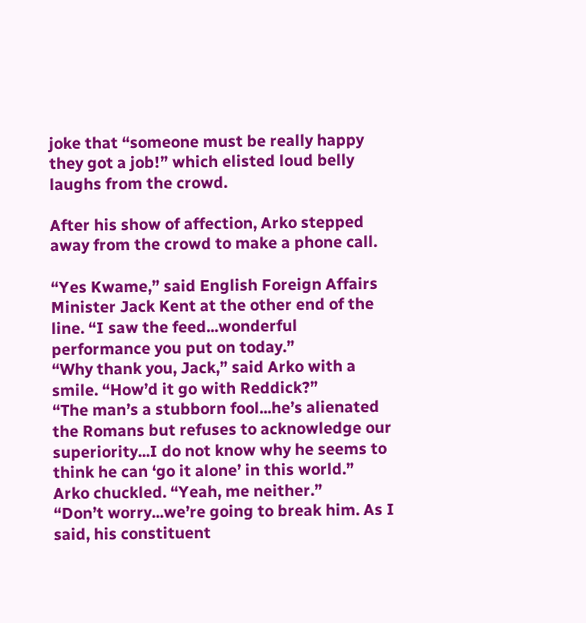joke that “someone must be really happy they got a job!” which elisted loud belly laughs from the crowd.

After his show of affection, Arko stepped away from the crowd to make a phone call.

“Yes Kwame,” said English Foreign Affairs Minister Jack Kent at the other end of the line. “I saw the feed...wonderful performance you put on today.”
“Why thank you, Jack,” said Arko with a smile. “How’d it go with Reddick?”
“The man’s a stubborn fool...he’s alienated the Romans but refuses to acknowledge our superiority...I do not know why he seems to think he can ‘go it alone’ in this world.”
Arko chuckled. “Yeah, me neither.”
“Don’t worry...we’re going to break him. As I said, his constituent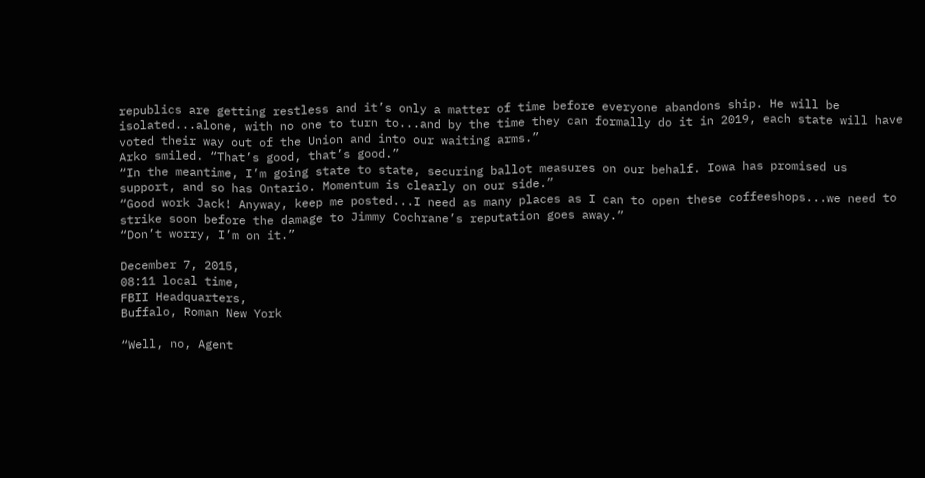republics are getting restless and it’s only a matter of time before everyone abandons ship. He will be isolated...alone, with no one to turn to...and by the time they can formally do it in 2019, each state will have voted their way out of the Union and into our waiting arms.”
Arko smiled. “That’s good, that’s good.”
“In the meantime, I’m going state to state, securing ballot measures on our behalf. Iowa has promised us support, and so has Ontario. Momentum is clearly on our side.”
“Good work Jack! Anyway, keep me posted...I need as many places as I can to open these coffeeshops...we need to strike soon before the damage to Jimmy Cochrane’s reputation goes away.”
“Don’t worry, I’m on it.”

December 7, 2015,
08:11 local time,
FBII Headquarters,
Buffalo, Roman New York

“Well, no, Agent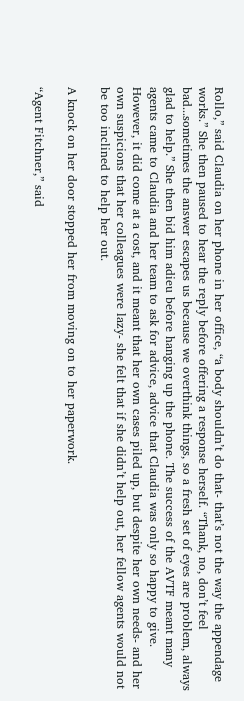Rollo,” said Claudia on her phone in her office, “a body shouldn’t do that- that’s not the way the appendage works.” She then paused to hear the reply before offering a response herself. “Thank, no, don’t feel bad...sometimes the answer escapes us because we overthink things, so a fresh set of eyes are problem, always glad to help.” She then bid him adieu before hanging up the phone. The success of the AVTF meant many agents came to Claudia and her team to ask for advice, advice that Claudia was only so happy to give. However, it did come at a cost, and it meant that her own cases piled up, but despite her own needs- and her own suspicions that her colleagues were lazy- she felt that if she didn’t help out, her fellow agents would not be too inclined to help her out.

A knock on her door stopped her from moving on to her paperwork.

“Agent Fitchner,” said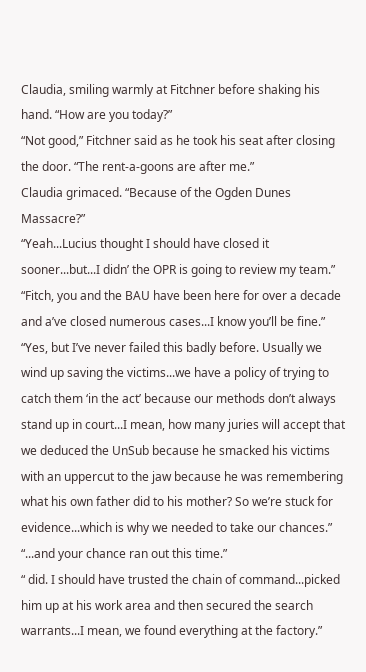Claudia, smiling warmly at Fitchner before shaking his hand. “How are you today?”
“Not good,” Fitchner said as he took his seat after closing the door. “The rent-a-goons are after me.”
Claudia grimaced. “Because of the Ogden Dunes Massacre?”
“Yeah...Lucius thought I should have closed it sooner...but...I didn’ the OPR is going to review my team.”
“Fitch, you and the BAU have been here for over a decade and a’ve closed numerous cases...I know you’ll be fine.”
“Yes, but I’ve never failed this badly before. Usually we wind up saving the victims...we have a policy of trying to catch them ‘in the act’ because our methods don’t always stand up in court...I mean, how many juries will accept that we deduced the UnSub because he smacked his victims with an uppercut to the jaw because he was remembering what his own father did to his mother? So we’re stuck for evidence...which is why we needed to take our chances.”
“...and your chance ran out this time.”
“ did. I should have trusted the chain of command...picked him up at his work area and then secured the search warrants...I mean, we found everything at the factory.”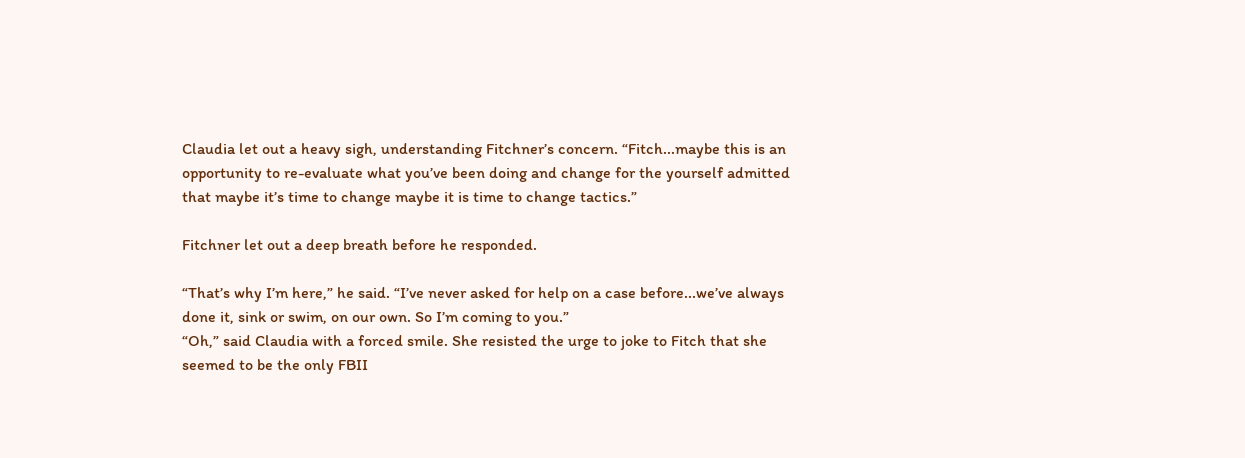Claudia let out a heavy sigh, understanding Fitchner’s concern. “Fitch...maybe this is an opportunity to re-evaluate what you’ve been doing and change for the yourself admitted that maybe it’s time to change maybe it is time to change tactics.”

Fitchner let out a deep breath before he responded.

“That’s why I’m here,” he said. “I’ve never asked for help on a case before...we’ve always done it, sink or swim, on our own. So I’m coming to you.”
“Oh,” said Claudia with a forced smile. She resisted the urge to joke to Fitch that she seemed to be the only FBII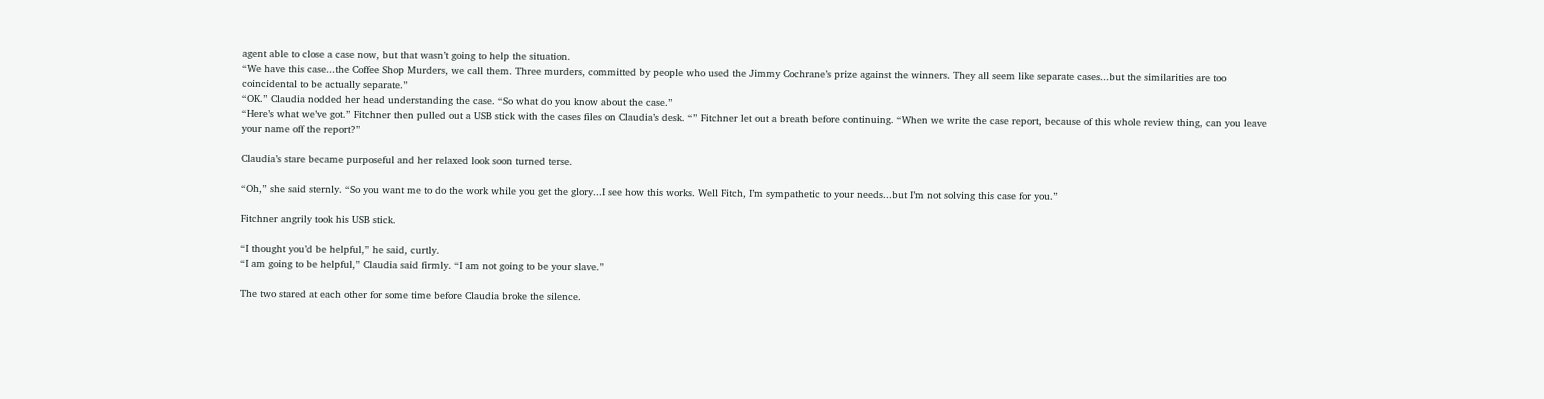agent able to close a case now, but that wasn’t going to help the situation.
“We have this case...the Coffee Shop Murders, we call them. Three murders, committed by people who used the Jimmy Cochrane’s prize against the winners. They all seem like separate cases...but the similarities are too coincidental to be actually separate.”
“OK.” Claudia nodded her head understanding the case. “So what do you know about the case.”
“Here’s what we’ve got.” Fitchner then pulled out a USB stick with the cases files on Claudia’s desk. “” Fitchner let out a breath before continuing. “When we write the case report, because of this whole review thing, can you leave your name off the report?”

Claudia’s stare became purposeful and her relaxed look soon turned terse.

“Oh,” she said sternly. “So you want me to do the work while you get the glory...I see how this works. Well Fitch, I’m sympathetic to your needs...but I’m not solving this case for you.”

Fitchner angrily took his USB stick.

“I thought you’d be helpful,” he said, curtly.
“I am going to be helpful,” Claudia said firmly. “I am not going to be your slave.”

The two stared at each other for some time before Claudia broke the silence.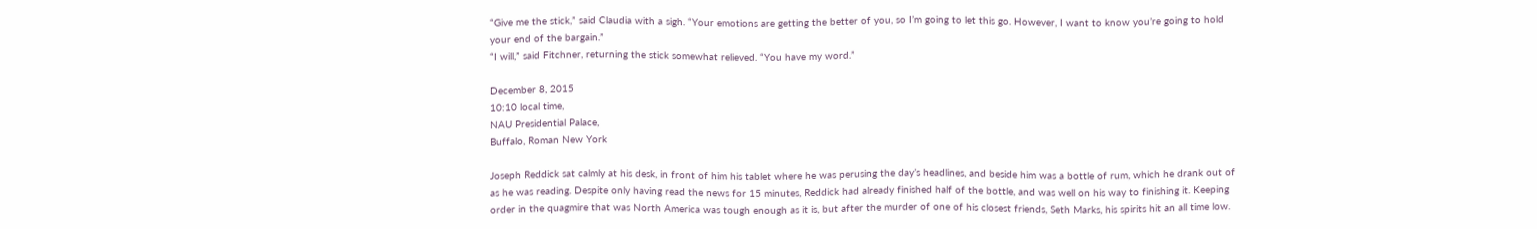“Give me the stick,” said Claudia with a sigh. “Your emotions are getting the better of you, so I’m going to let this go. However, I want to know you’re going to hold your end of the bargain.”
“I will,” said Fitchner, returning the stick somewhat relieved. “You have my word.”

December 8, 2015
10:10 local time,
NAU Presidential Palace,
Buffalo, Roman New York

Joseph Reddick sat calmly at his desk, in front of him his tablet where he was perusing the day’s headlines, and beside him was a bottle of rum, which he drank out of as he was reading. Despite only having read the news for 15 minutes, Reddick had already finished half of the bottle, and was well on his way to finishing it. Keeping order in the quagmire that was North America was tough enough as it is, but after the murder of one of his closest friends, Seth Marks, his spirits hit an all time low.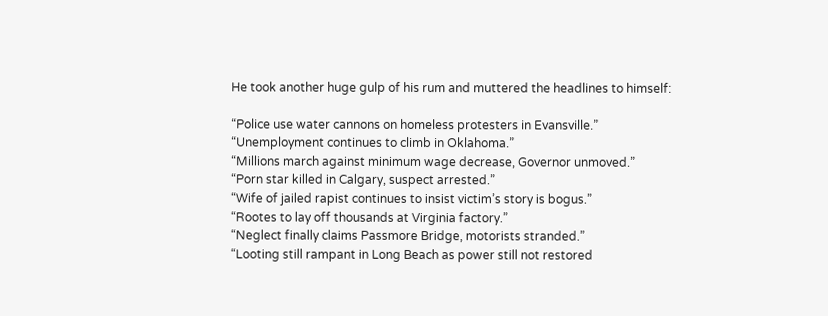He took another huge gulp of his rum and muttered the headlines to himself:

“Police use water cannons on homeless protesters in Evansville.”
“Unemployment continues to climb in Oklahoma.”
“Millions march against minimum wage decrease, Governor unmoved.”
“Porn star killed in Calgary, suspect arrested.”
“Wife of jailed rapist continues to insist victim’s story is bogus.”
“Rootes to lay off thousands at Virginia factory.”
“Neglect finally claims Passmore Bridge, motorists stranded.”
“Looting still rampant in Long Beach as power still not restored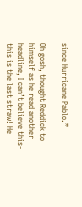since Hurricane Pablo.”

Oh gosh, thought Reddick to himself as he read another headline, I can’t believe this- this is the last straw! He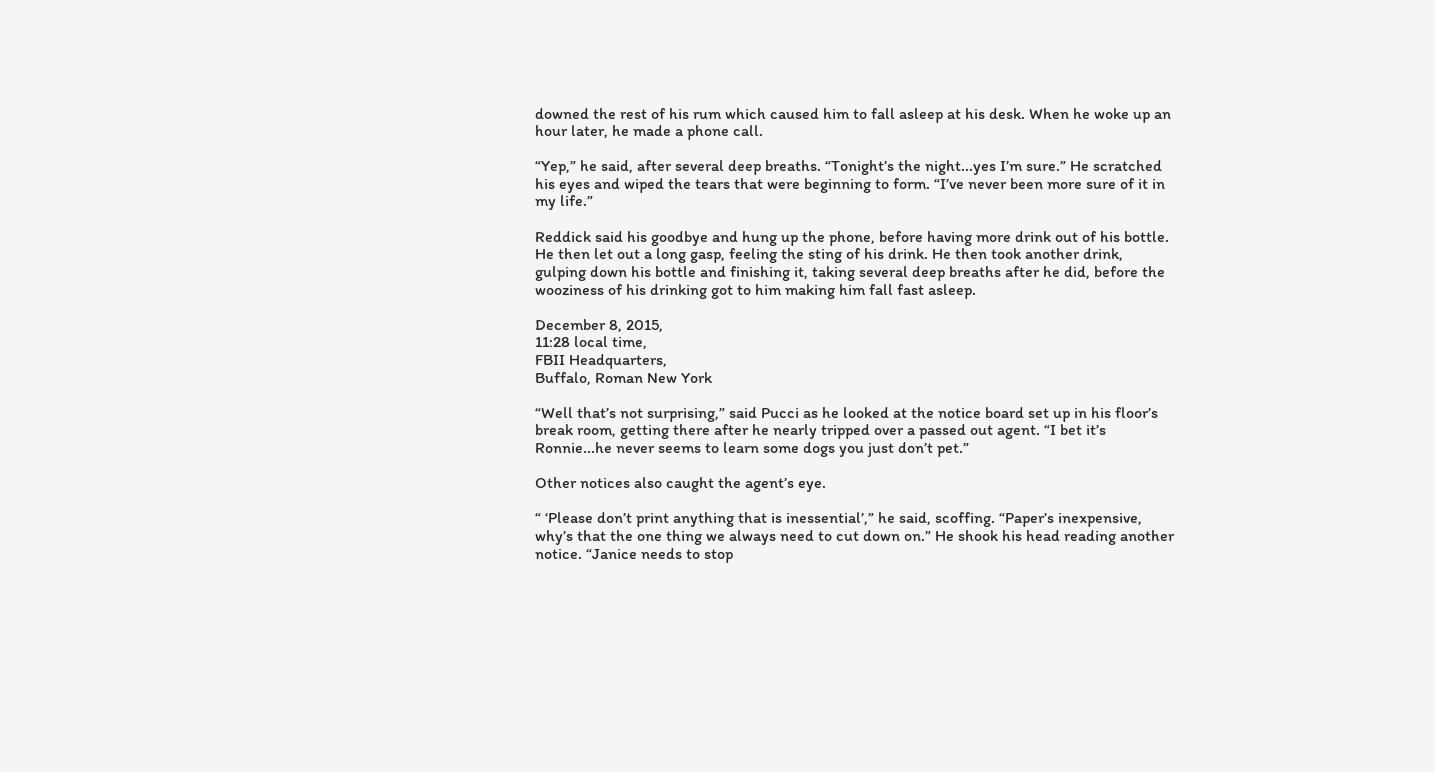downed the rest of his rum which caused him to fall asleep at his desk. When he woke up an hour later, he made a phone call.

“Yep,” he said, after several deep breaths. “Tonight’s the night...yes I’m sure.” He scratched his eyes and wiped the tears that were beginning to form. “I’ve never been more sure of it in my life.”

Reddick said his goodbye and hung up the phone, before having more drink out of his bottle. He then let out a long gasp, feeling the sting of his drink. He then took another drink, gulping down his bottle and finishing it, taking several deep breaths after he did, before the wooziness of his drinking got to him making him fall fast asleep.

December 8, 2015,
11:28 local time,
FBII Headquarters,
Buffalo, Roman New York

“Well that’s not surprising,” said Pucci as he looked at the notice board set up in his floor’s break room, getting there after he nearly tripped over a passed out agent. “I bet it’s Ronnie...he never seems to learn some dogs you just don’t pet.”

Other notices also caught the agent’s eye.

“ ‘Please don’t print anything that is inessential’,” he said, scoffing. “Paper’s inexpensive, why’s that the one thing we always need to cut down on.” He shook his head reading another notice. “Janice needs to stop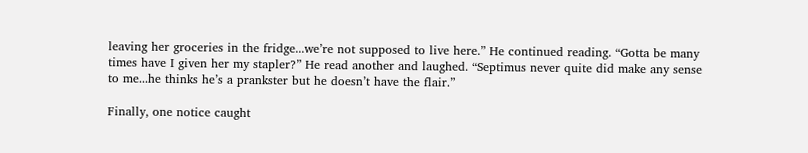leaving her groceries in the fridge...we’re not supposed to live here.” He continued reading. “Gotta be many times have I given her my stapler?” He read another and laughed. “Septimus never quite did make any sense to me...he thinks he’s a prankster but he doesn’t have the flair.”

Finally, one notice caught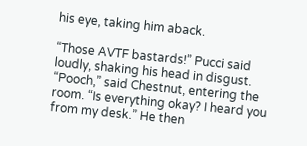his eye, taking him aback.

“Those AVTF bastards!” Pucci said loudly, shaking his head in disgust.
“Pooch,” said Chestnut, entering the room. “Is everything okay? I heard you from my desk.” He then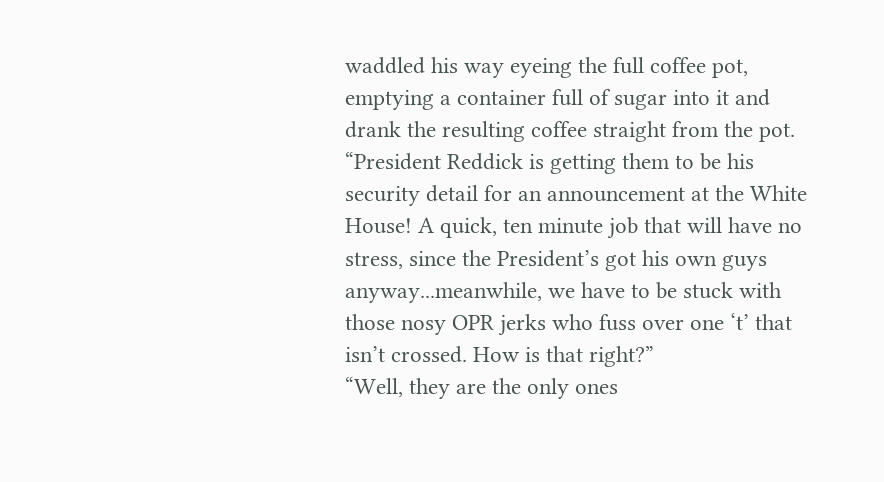waddled his way eyeing the full coffee pot, emptying a container full of sugar into it and drank the resulting coffee straight from the pot.
“President Reddick is getting them to be his security detail for an announcement at the White House! A quick, ten minute job that will have no stress, since the President’s got his own guys anyway...meanwhile, we have to be stuck with those nosy OPR jerks who fuss over one ‘t’ that isn’t crossed. How is that right?”
“Well, they are the only ones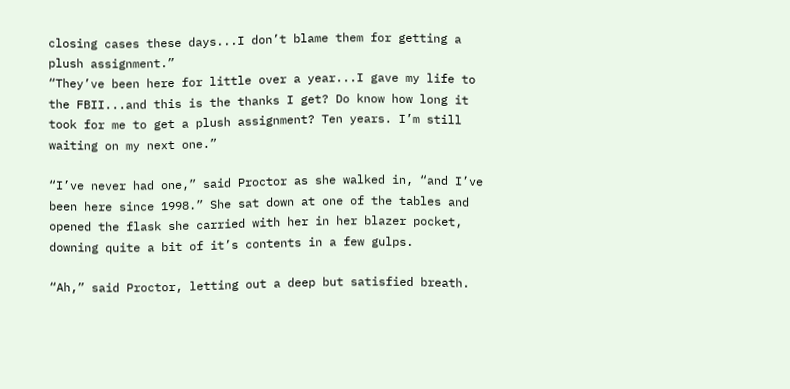closing cases these days...I don’t blame them for getting a plush assignment.”
“They’ve been here for little over a year...I gave my life to the FBII...and this is the thanks I get? Do know how long it took for me to get a plush assignment? Ten years. I’m still waiting on my next one.”

“I’ve never had one,” said Proctor as she walked in, “and I’ve been here since 1998.” She sat down at one of the tables and opened the flask she carried with her in her blazer pocket, downing quite a bit of it’s contents in a few gulps.

“Ah,” said Proctor, letting out a deep but satisfied breath.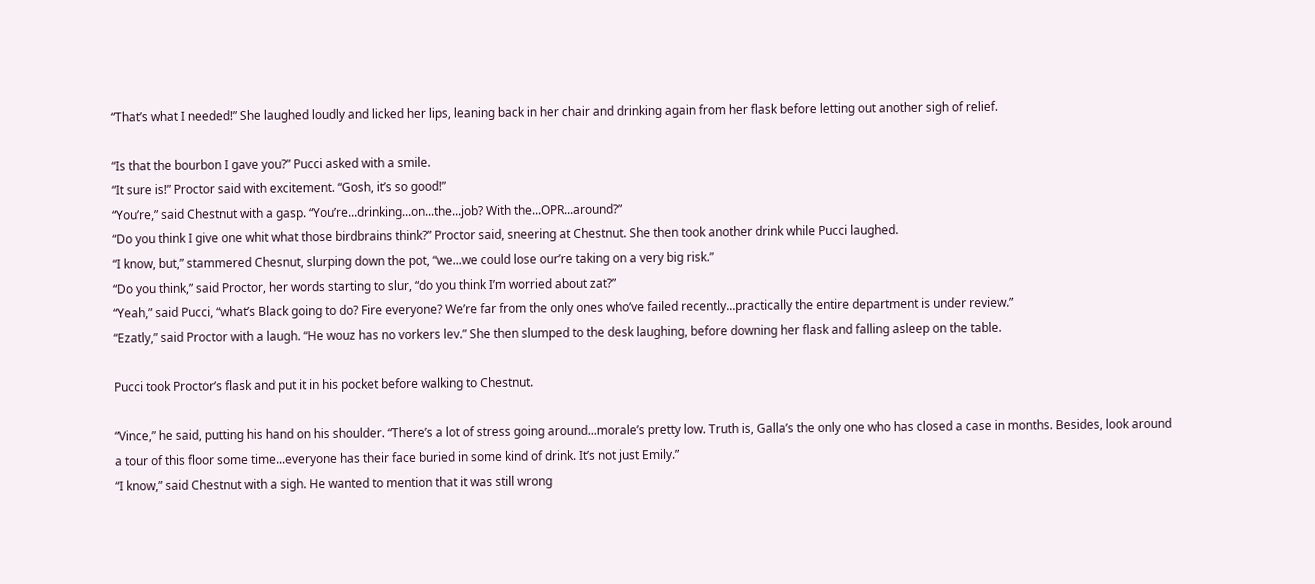“That’s what I needed!” She laughed loudly and licked her lips, leaning back in her chair and drinking again from her flask before letting out another sigh of relief.

“Is that the bourbon I gave you?” Pucci asked with a smile.
“It sure is!” Proctor said with excitement. “Gosh, it’s so good!”
“You’re,” said Chestnut with a gasp. “You’re...drinking...on...the...job? With the...OPR...around?”
“Do you think I give one whit what those birdbrains think?” Proctor said, sneering at Chestnut. She then took another drink while Pucci laughed.
“I know, but,” stammered Chesnut, slurping down the pot, “we...we could lose our’re taking on a very big risk.”
“Do you think,” said Proctor, her words starting to slur, “do you think I’m worried about zat?”
“Yeah,” said Pucci, “what’s Black going to do? Fire everyone? We’re far from the only ones who’ve failed recently...practically the entire department is under review.”
“Ezatly,” said Proctor with a laugh. “He wouz has no vorkers lev.” She then slumped to the desk laughing, before downing her flask and falling asleep on the table.

Pucci took Proctor’s flask and put it in his pocket before walking to Chestnut.

“Vince,” he said, putting his hand on his shoulder. “There’s a lot of stress going around...morale’s pretty low. Truth is, Galla’s the only one who has closed a case in months. Besides, look around a tour of this floor some time...everyone has their face buried in some kind of drink. It’s not just Emily.”
“I know,” said Chestnut with a sigh. He wanted to mention that it was still wrong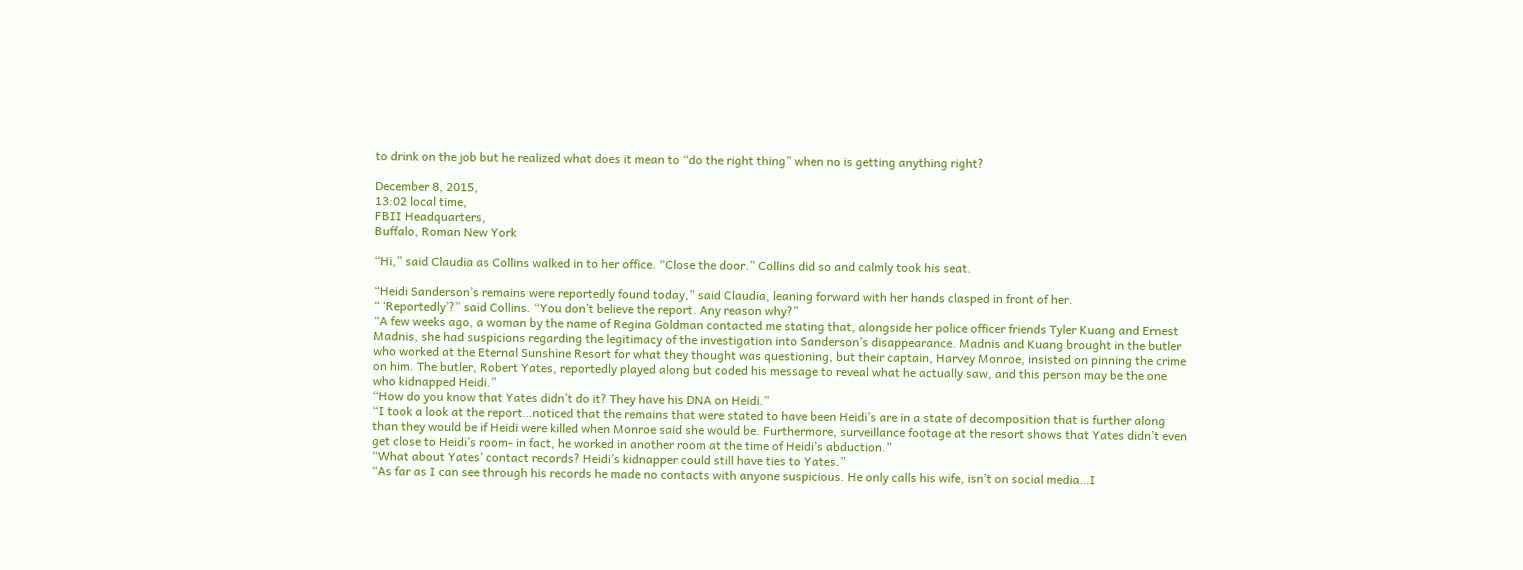to drink on the job but he realized what does it mean to “do the right thing” when no is getting anything right?

December 8, 2015,
13:02 local time,
FBII Headquarters,
Buffalo, Roman New York

“Hi,” said Claudia as Collins walked in to her office. “Close the door.” Collins did so and calmly took his seat.

“Heidi Sanderson’s remains were reportedly found today,” said Claudia, leaning forward with her hands clasped in front of her.
“ ‘Reportedly’?” said Collins. “You don’t believe the report. Any reason why?”
“A few weeks ago, a woman by the name of Regina Goldman contacted me stating that, alongside her police officer friends Tyler Kuang and Ernest Madnis, she had suspicions regarding the legitimacy of the investigation into Sanderson’s disappearance. Madnis and Kuang brought in the butler who worked at the Eternal Sunshine Resort for what they thought was questioning, but their captain, Harvey Monroe, insisted on pinning the crime on him. The butler, Robert Yates, reportedly played along but coded his message to reveal what he actually saw, and this person may be the one who kidnapped Heidi.”
“How do you know that Yates didn’t do it? They have his DNA on Heidi.”
“I took a look at the report…noticed that the remains that were stated to have been Heidi’s are in a state of decomposition that is further along than they would be if Heidi were killed when Monroe said she would be. Furthermore, surveillance footage at the resort shows that Yates didn’t even get close to Heidi’s room- in fact, he worked in another room at the time of Heidi’s abduction.”
“What about Yates’ contact records? Heidi’s kidnapper could still have ties to Yates.”
“As far as I can see through his records he made no contacts with anyone suspicious. He only calls his wife, isn’t on social media…I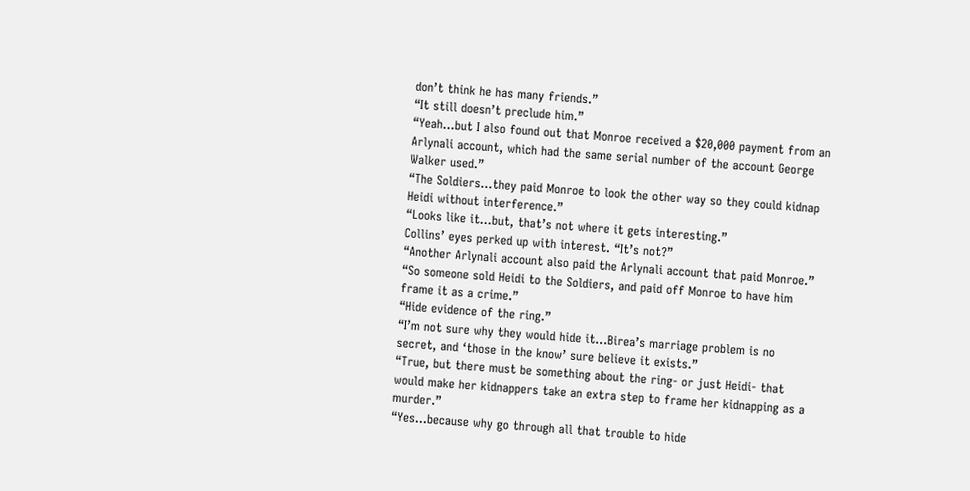don’t think he has many friends.”
“It still doesn’t preclude him.”
“Yeah…but I also found out that Monroe received a $20,000 payment from an Arlynali account, which had the same serial number of the account George Walker used.”
“The Soldiers…they paid Monroe to look the other way so they could kidnap Heidi without interference.”
“Looks like it...but, that’s not where it gets interesting.”
Collins’ eyes perked up with interest. “It’s not?”
“Another Arlynali account also paid the Arlynali account that paid Monroe.”
“So someone sold Heidi to the Soldiers, and paid off Monroe to have him frame it as a crime.”
“Hide evidence of the ring.”
“I’m not sure why they would hide it...Birea’s marriage problem is no secret, and ‘those in the know’ sure believe it exists.”
“True, but there must be something about the ring- or just Heidi- that would make her kidnappers take an extra step to frame her kidnapping as a murder.”
“Yes...because why go through all that trouble to hide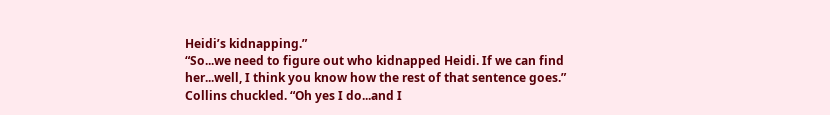Heidi’s kidnapping.”
“So...we need to figure out who kidnapped Heidi. If we can find her...well, I think you know how the rest of that sentence goes.”
Collins chuckled. “Oh yes I do...and I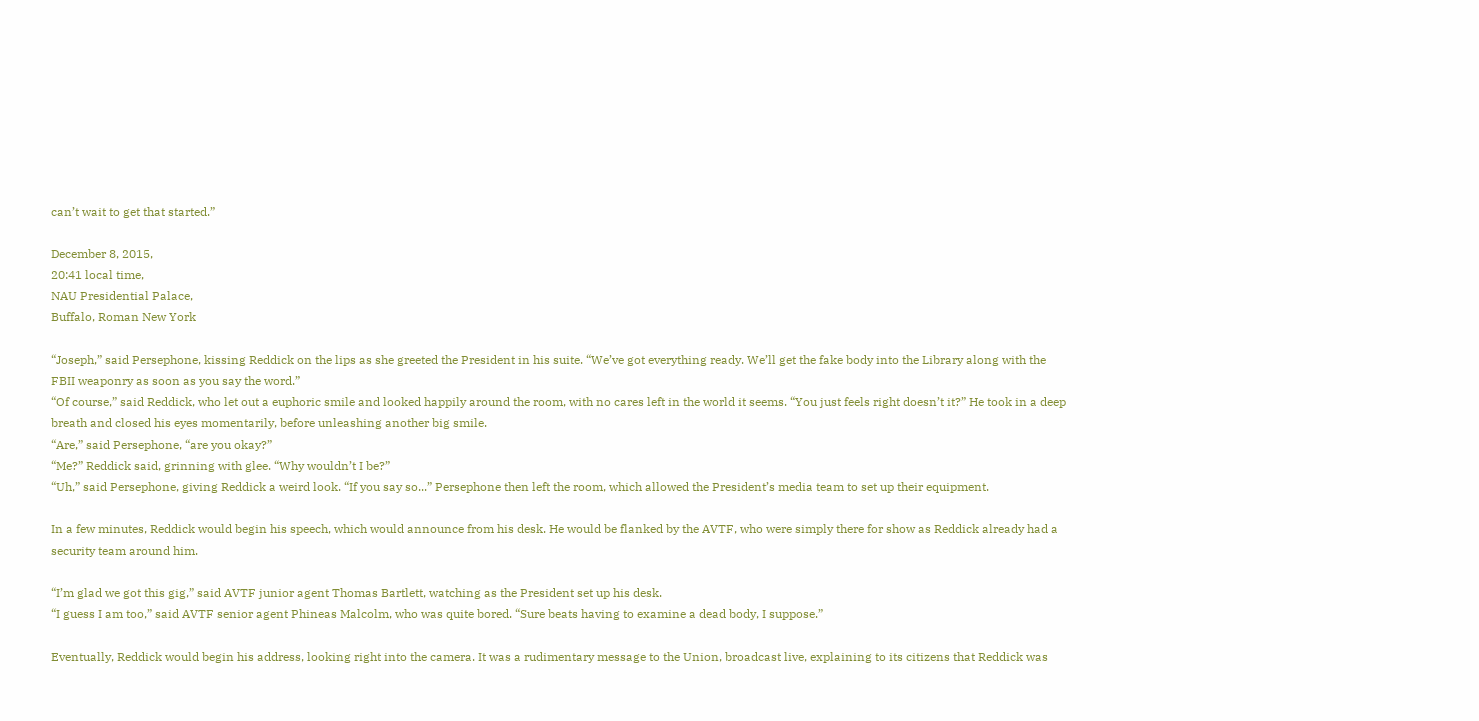can’t wait to get that started.”

December 8, 2015,
20:41 local time,
NAU Presidential Palace,
Buffalo, Roman New York

“Joseph,” said Persephone, kissing Reddick on the lips as she greeted the President in his suite. “We’ve got everything ready. We’ll get the fake body into the Library along with the FBII weaponry as soon as you say the word.”
“Of course,” said Reddick, who let out a euphoric smile and looked happily around the room, with no cares left in the world it seems. “You just feels right doesn’t it?” He took in a deep breath and closed his eyes momentarily, before unleashing another big smile.
“Are,” said Persephone, “are you okay?”
“Me?” Reddick said, grinning with glee. “Why wouldn’t I be?”
“Uh,” said Persephone, giving Reddick a weird look. “If you say so...” Persephone then left the room, which allowed the President’s media team to set up their equipment.

In a few minutes, Reddick would begin his speech, which would announce from his desk. He would be flanked by the AVTF, who were simply there for show as Reddick already had a security team around him.

“I’m glad we got this gig,” said AVTF junior agent Thomas Bartlett, watching as the President set up his desk.
“I guess I am too,” said AVTF senior agent Phineas Malcolm, who was quite bored. “Sure beats having to examine a dead body, I suppose.”

Eventually, Reddick would begin his address, looking right into the camera. It was a rudimentary message to the Union, broadcast live, explaining to its citizens that Reddick was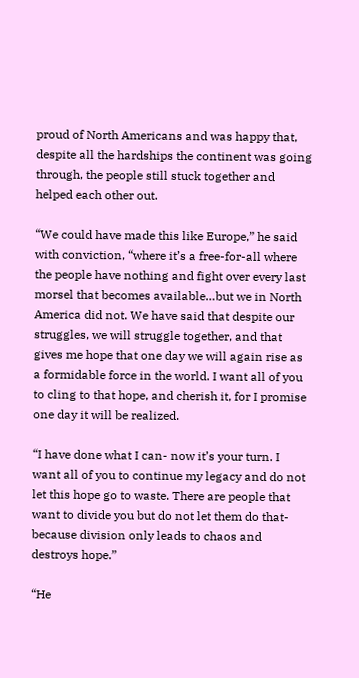proud of North Americans and was happy that, despite all the hardships the continent was going through, the people still stuck together and helped each other out.

“We could have made this like Europe,” he said with conviction, “where it’s a free-for-all where the people have nothing and fight over every last morsel that becomes available…but we in North America did not. We have said that despite our struggles, we will struggle together, and that gives me hope that one day we will again rise as a formidable force in the world. I want all of you to cling to that hope, and cherish it, for I promise one day it will be realized.

“I have done what I can- now it’s your turn. I want all of you to continue my legacy and do not let this hope go to waste. There are people that want to divide you but do not let them do that- because division only leads to chaos and destroys hope.”

“He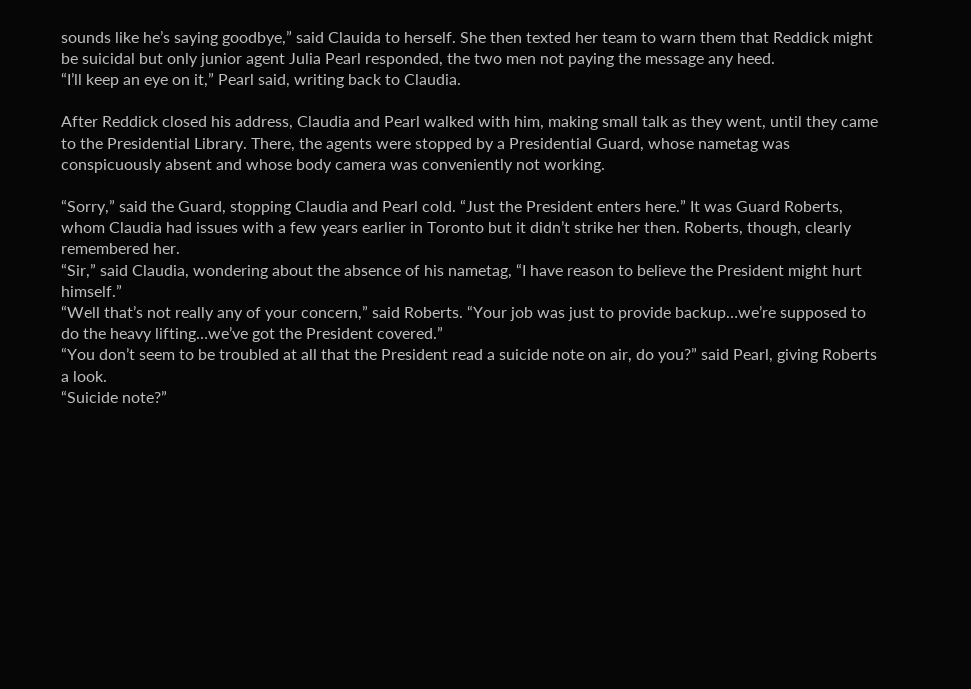sounds like he’s saying goodbye,” said Clauida to herself. She then texted her team to warn them that Reddick might be suicidal but only junior agent Julia Pearl responded, the two men not paying the message any heed.
“I’ll keep an eye on it,” Pearl said, writing back to Claudia.

After Reddick closed his address, Claudia and Pearl walked with him, making small talk as they went, until they came to the Presidential Library. There, the agents were stopped by a Presidential Guard, whose nametag was conspicuously absent and whose body camera was conveniently not working.

“Sorry,” said the Guard, stopping Claudia and Pearl cold. “Just the President enters here.” It was Guard Roberts, whom Claudia had issues with a few years earlier in Toronto but it didn’t strike her then. Roberts, though, clearly remembered her.
“Sir,” said Claudia, wondering about the absence of his nametag, “I have reason to believe the President might hurt himself.”
“Well that’s not really any of your concern,” said Roberts. “Your job was just to provide backup…we’re supposed to do the heavy lifting…we’ve got the President covered.”
“You don’t seem to be troubled at all that the President read a suicide note on air, do you?” said Pearl, giving Roberts a look.
“Suicide note?”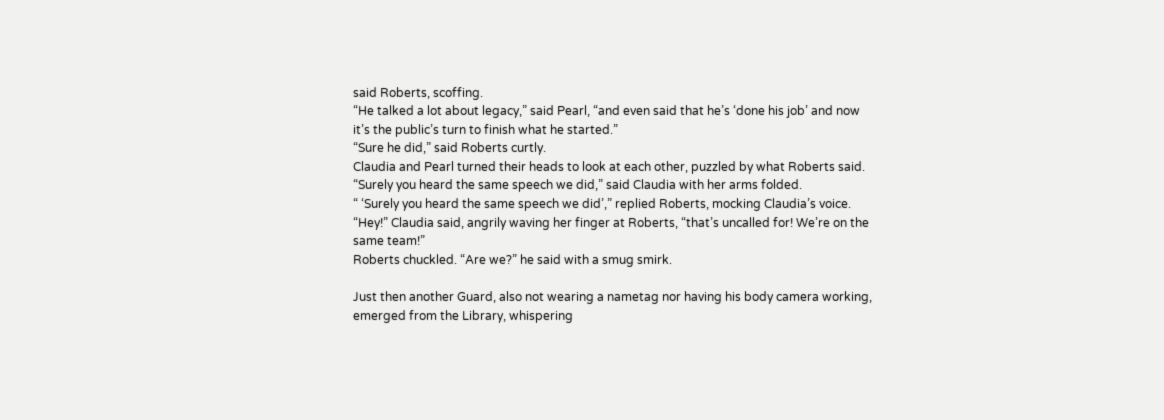said Roberts, scoffing.
“He talked a lot about legacy,” said Pearl, “and even said that he’s ‘done his job’ and now it’s the public’s turn to finish what he started.”
“Sure he did,” said Roberts curtly.
Claudia and Pearl turned their heads to look at each other, puzzled by what Roberts said. “Surely you heard the same speech we did,” said Claudia with her arms folded.
“ ‘Surely you heard the same speech we did’,” replied Roberts, mocking Claudia’s voice.
“Hey!” Claudia said, angrily waving her finger at Roberts, “that’s uncalled for! We’re on the same team!”
Roberts chuckled. “Are we?” he said with a smug smirk.

Just then another Guard, also not wearing a nametag nor having his body camera working, emerged from the Library, whispering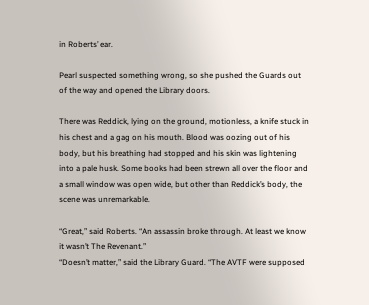in Roberts’ ear.

Pearl suspected something wrong, so she pushed the Guards out of the way and opened the Library doors.

There was Reddick, lying on the ground, motionless, a knife stuck in his chest and a gag on his mouth. Blood was oozing out of his body, but his breathing had stopped and his skin was lightening into a pale husk. Some books had been strewn all over the floor and a small window was open wide, but other than Reddick’s body, the scene was unremarkable.

“Great,” said Roberts. “An assassin broke through. At least we know it wasn’t The Revenant.”
“Doesn’t matter,” said the Library Guard. “The AVTF were supposed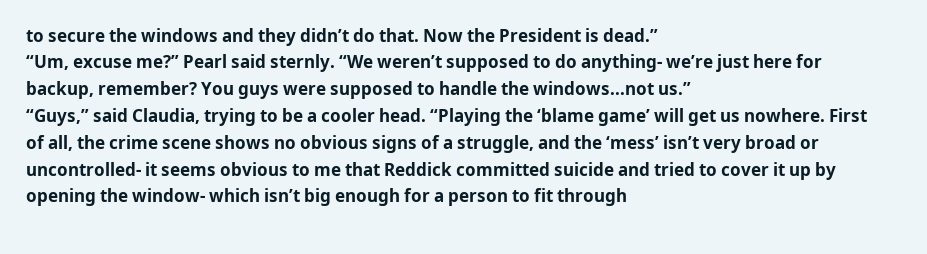to secure the windows and they didn’t do that. Now the President is dead.”
“Um, excuse me?” Pearl said sternly. “We weren’t supposed to do anything- we’re just here for backup, remember? You guys were supposed to handle the windows...not us.”
“Guys,” said Claudia, trying to be a cooler head. “Playing the ‘blame game’ will get us nowhere. First of all, the crime scene shows no obvious signs of a struggle, and the ‘mess’ isn’t very broad or uncontrolled- it seems obvious to me that Reddick committed suicide and tried to cover it up by opening the window- which isn’t big enough for a person to fit through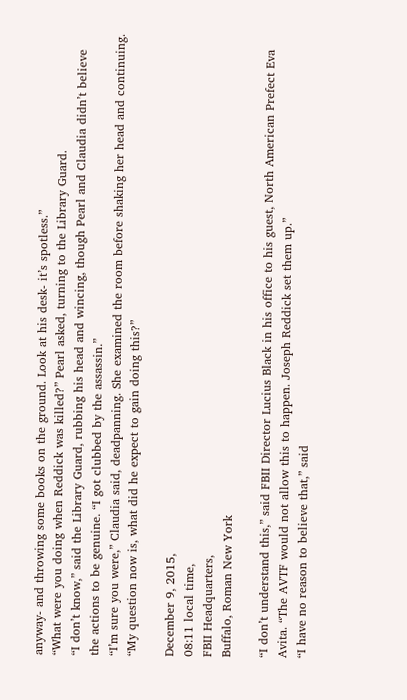anyway- and throwing some books on the ground. Look at his desk- it’s spotless.”
“What were you doing when Reddick was killed?” Pearl asked, turning to the Library Guard.
“I don’t know,” said the Library Guard, rubbing his head and wincing, though Pearl and Claudia didn’t believe the actions to be genuine. “I got clubbed by the assassin.”
“I’m sure you were,” Claudia said, deadpanning. She examined the room before shaking her head and continuing. “My question now is, what did he expect to gain doing this?”

December 9, 2015,
08:11 local time,
FBII Headquarters,
Buffalo, Roman New York

“I don’t understand this,” said FBII Director Lucius Black in his office to his guest, North American Prefect Eva Avita. “The AVTF would not allow this to happen. Joseph Reddick set them up.”
“I have no reason to believe that,” said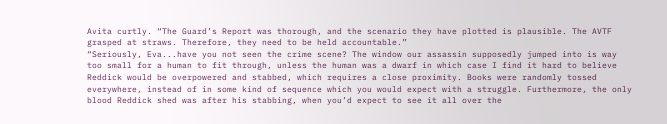Avita curtly. “The Guard’s Report was thorough, and the scenario they have plotted is plausible. The AVTF grasped at straws. Therefore, they need to be held accountable.”
“Seriously, Eva...have you not seen the crime scene? The window our assassin supposedly jumped into is way too small for a human to fit through, unless the human was a dwarf in which case I find it hard to believe Reddick would be overpowered and stabbed, which requires a close proximity. Books were randomly tossed everywhere, instead of in some kind of sequence which you would expect with a struggle. Furthermore, the only blood Reddick shed was after his stabbing, when you’d expect to see it all over the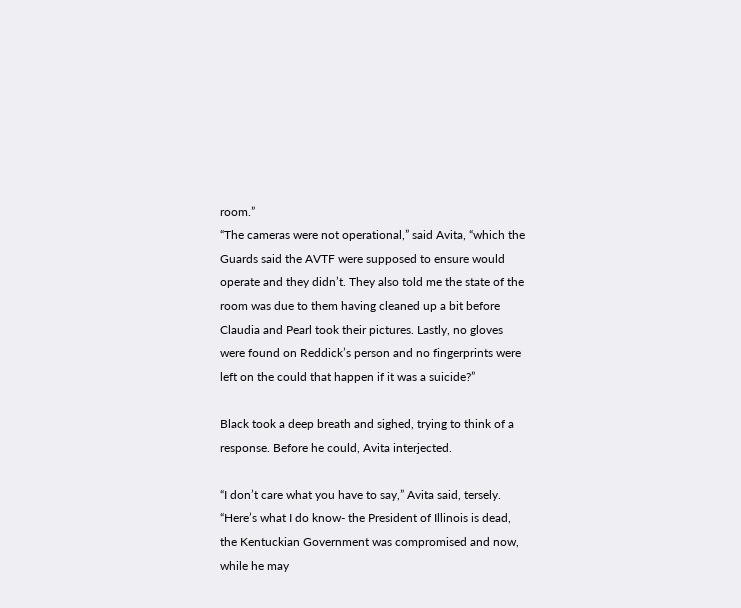room.”
“The cameras were not operational,” said Avita, “which the Guards said the AVTF were supposed to ensure would operate and they didn’t. They also told me the state of the room was due to them having cleaned up a bit before Claudia and Pearl took their pictures. Lastly, no gloves were found on Reddick’s person and no fingerprints were left on the could that happen if it was a suicide?”

Black took a deep breath and sighed, trying to think of a response. Before he could, Avita interjected.

“I don’t care what you have to say,” Avita said, tersely. “Here’s what I do know- the President of Illinois is dead, the Kentuckian Government was compromised and now, while he may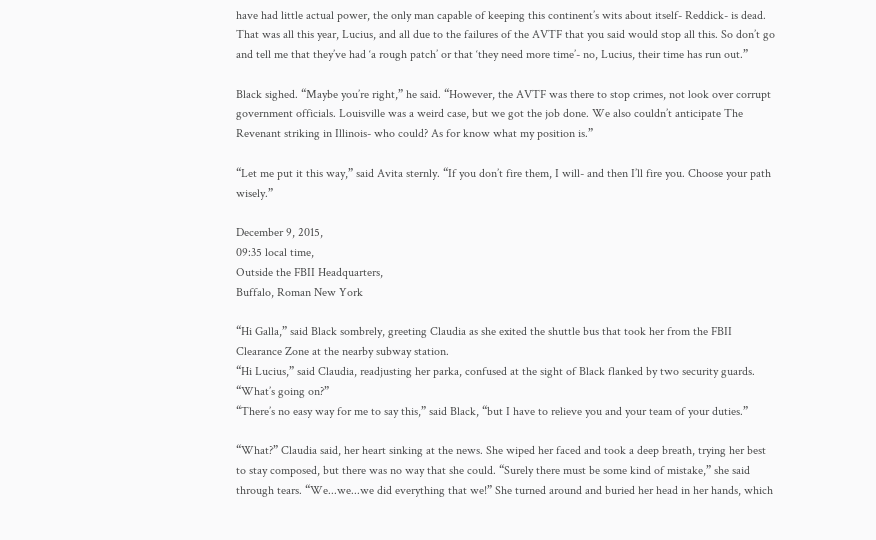have had little actual power, the only man capable of keeping this continent’s wits about itself- Reddick- is dead. That was all this year, Lucius, and all due to the failures of the AVTF that you said would stop all this. So don’t go and tell me that they’ve had ‘a rough patch’ or that ‘they need more time’- no, Lucius, their time has run out.”

Black sighed. “Maybe you’re right,” he said. “However, the AVTF was there to stop crimes, not look over corrupt government officials. Louisville was a weird case, but we got the job done. We also couldn’t anticipate The Revenant striking in Illinois- who could? As for know what my position is.”

“Let me put it this way,” said Avita sternly. “If you don’t fire them, I will- and then I’ll fire you. Choose your path wisely.”

December 9, 2015,
09:35 local time,
Outside the FBII Headquarters,
Buffalo, Roman New York

“Hi Galla,” said Black sombrely, greeting Claudia as she exited the shuttle bus that took her from the FBII Clearance Zone at the nearby subway station.
“Hi Lucius,” said Claudia, readjusting her parka, confused at the sight of Black flanked by two security guards. “What’s going on?”
“There’s no easy way for me to say this,” said Black, “but I have to relieve you and your team of your duties.”

“What?” Claudia said, her heart sinking at the news. She wiped her faced and took a deep breath, trying her best to stay composed, but there was no way that she could. “Surely there must be some kind of mistake,” she said through tears. “We...we...we did everything that we!” She turned around and buried her head in her hands, which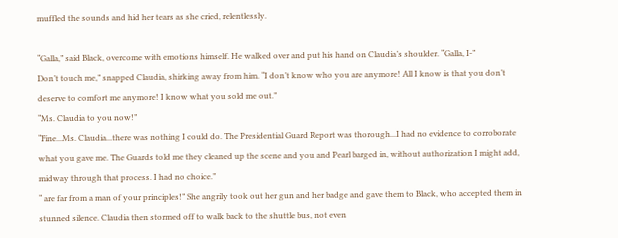muffled the sounds and hid her tears as she cried, relentlessly.

“Galla,” said Black, overcome with emotions himself. He walked over and put his hand on Claudia’s shoulder. “Galla, I-”
Don’t touch me,” snapped Claudia, shirking away from him. “I don’t know who you are anymore! All I know is that you don’t deserve to comfort me anymore! I know what you sold me out.”
“Ms. Claudia to you now!”
“Fine...Ms. Claudia...there was nothing I could do. The Presidential Guard Report was thorough...I had no evidence to corroborate what you gave me. The Guards told me they cleaned up the scene and you and Pearl barged in, without authorization I might add, midway through that process. I had no choice.”
“ are far from a man of your principles!” She angrily took out her gun and her badge and gave them to Black, who accepted them in stunned silence. Claudia then stormed off to walk back to the shuttle bus, not even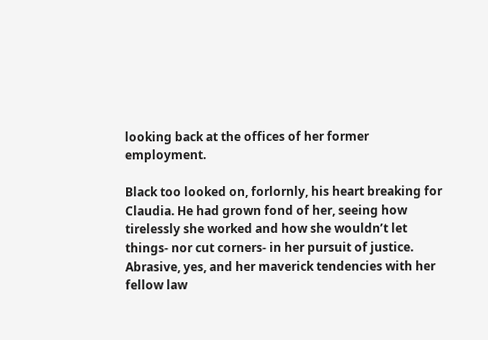looking back at the offices of her former employment.

Black too looked on, forlornly, his heart breaking for Claudia. He had grown fond of her, seeing how tirelessly she worked and how she wouldn’t let things- nor cut corners- in her pursuit of justice. Abrasive, yes, and her maverick tendencies with her fellow law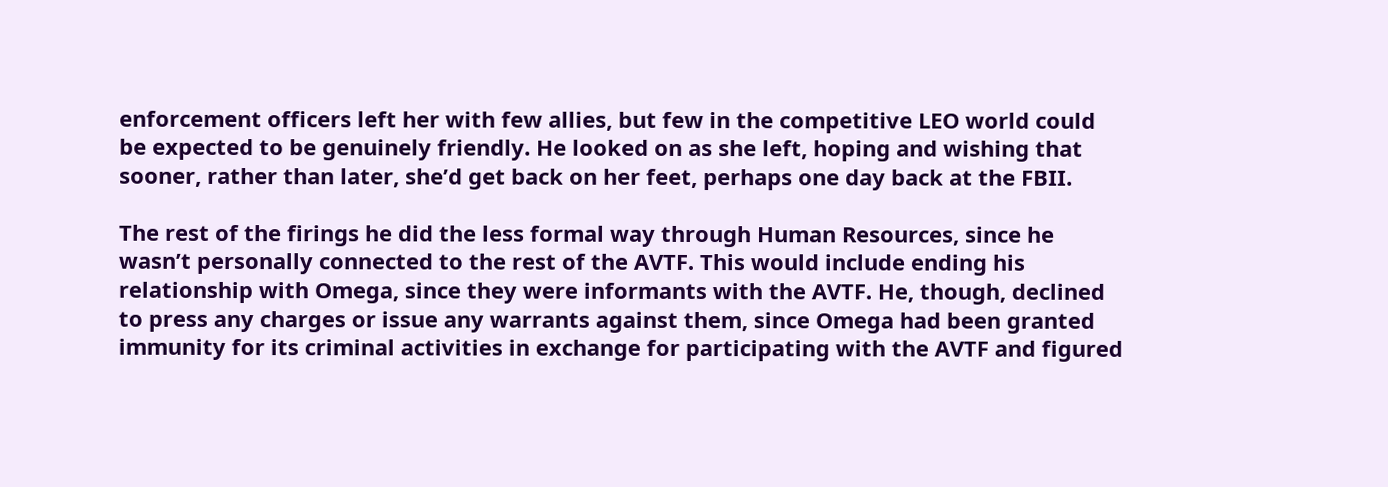enforcement officers left her with few allies, but few in the competitive LEO world could be expected to be genuinely friendly. He looked on as she left, hoping and wishing that sooner, rather than later, she’d get back on her feet, perhaps one day back at the FBII.

The rest of the firings he did the less formal way through Human Resources, since he wasn’t personally connected to the rest of the AVTF. This would include ending his relationship with Omega, since they were informants with the AVTF. He, though, declined to press any charges or issue any warrants against them, since Omega had been granted immunity for its criminal activities in exchange for participating with the AVTF and figured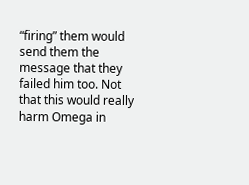“firing” them would send them the message that they failed him too. Not that this would really harm Omega in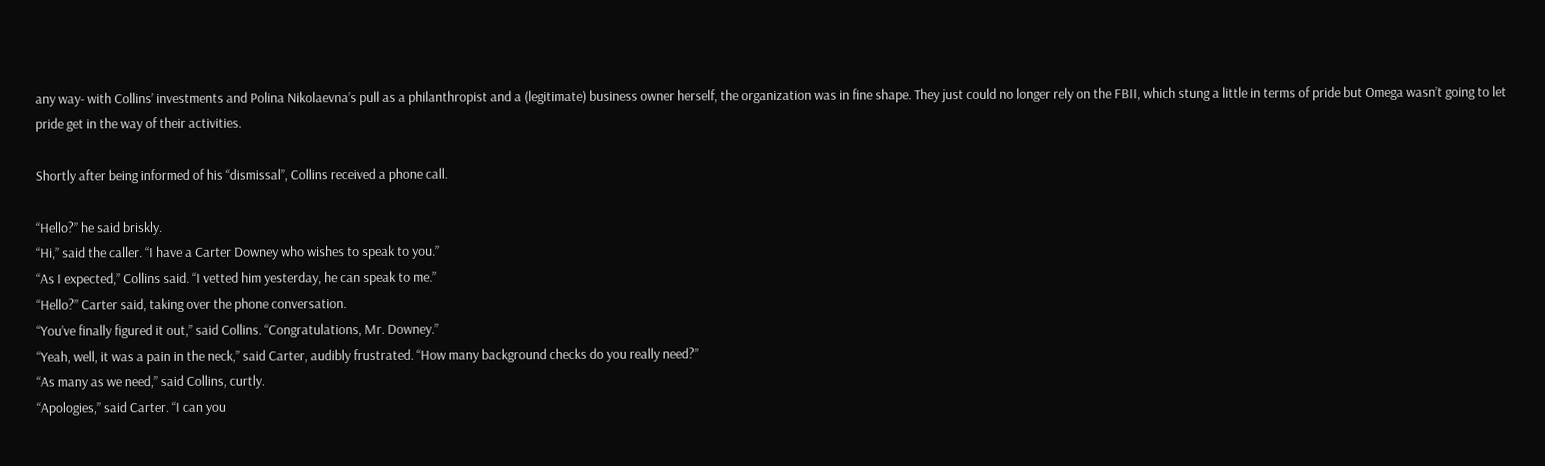any way- with Collins’ investments and Polina Nikolaevna’s pull as a philanthropist and a (legitimate) business owner herself, the organization was in fine shape. They just could no longer rely on the FBII, which stung a little in terms of pride but Omega wasn’t going to let pride get in the way of their activities.

Shortly after being informed of his “dismissal”, Collins received a phone call.

“Hello?” he said briskly.
“Hi,” said the caller. “I have a Carter Downey who wishes to speak to you.”
“As I expected,” Collins said. “I vetted him yesterday, he can speak to me.”
“Hello?” Carter said, taking over the phone conversation.
“You’ve finally figured it out,” said Collins. “Congratulations, Mr. Downey.”
“Yeah, well, it was a pain in the neck,” said Carter, audibly frustrated. “How many background checks do you really need?”
“As many as we need,” said Collins, curtly.
“Apologies,” said Carter. “I can you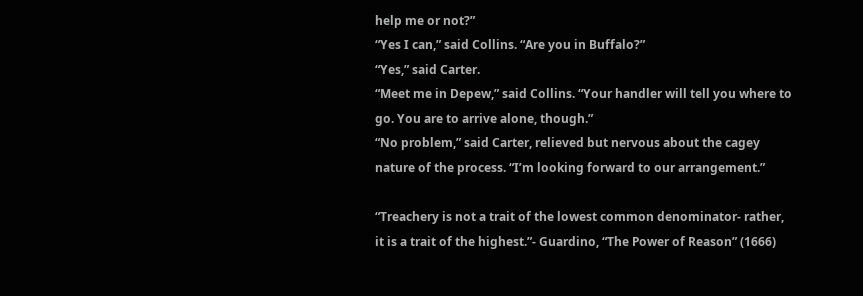help me or not?”
“Yes I can,” said Collins. “Are you in Buffalo?”
“Yes,” said Carter.
“Meet me in Depew,” said Collins. “Your handler will tell you where to go. You are to arrive alone, though.”
“No problem,” said Carter, relieved but nervous about the cagey nature of the process. “I’m looking forward to our arrangement.”

“Treachery is not a trait of the lowest common denominator- rather, it is a trait of the highest.”- Guardino, “The Power of Reason” (1666)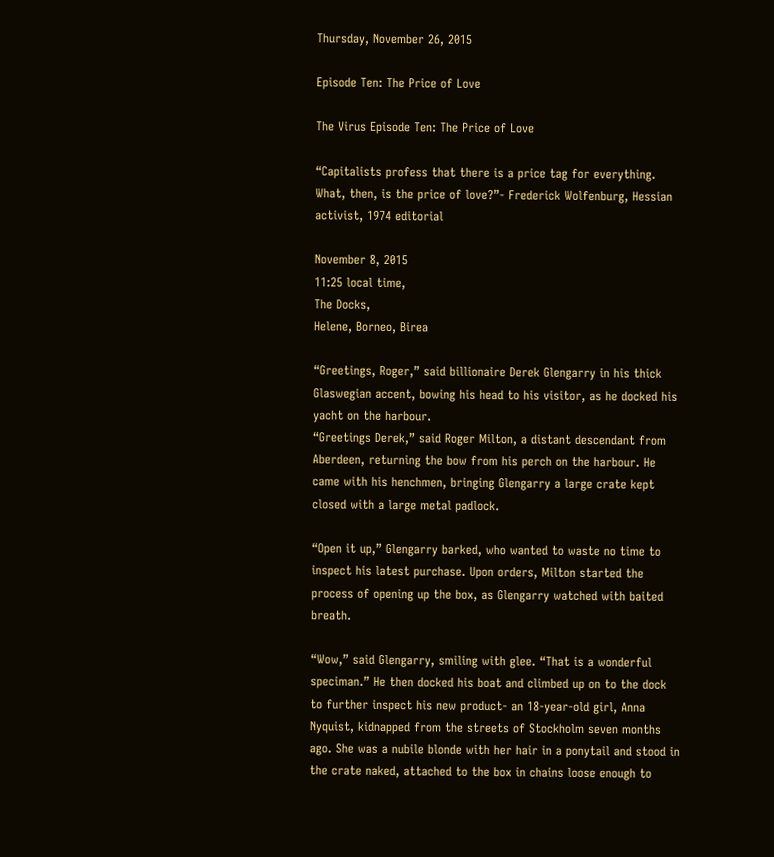Thursday, November 26, 2015

Episode Ten: The Price of Love

The Virus Episode Ten: The Price of Love

“Capitalists profess that there is a price tag for everything. What, then, is the price of love?”- Frederick Wolfenburg, Hessian activist, 1974 editorial

November 8, 2015
11:25 local time,
The Docks,
Helene, Borneo, Birea

“Greetings, Roger,” said billionaire Derek Glengarry in his thick Glaswegian accent, bowing his head to his visitor, as he docked his yacht on the harbour.
“Greetings Derek,” said Roger Milton, a distant descendant from Aberdeen, returning the bow from his perch on the harbour. He came with his henchmen, bringing Glengarry a large crate kept closed with a large metal padlock.

“Open it up,” Glengarry barked, who wanted to waste no time to inspect his latest purchase. Upon orders, Milton started the process of opening up the box, as Glengarry watched with baited breath.

“Wow,” said Glengarry, smiling with glee. “That is a wonderful speciman.” He then docked his boat and climbed up on to the dock to further inspect his new product- an 18-year-old girl, Anna Nyquist, kidnapped from the streets of Stockholm seven months ago. She was a nubile blonde with her hair in a ponytail and stood in the crate naked, attached to the box in chains loose enough to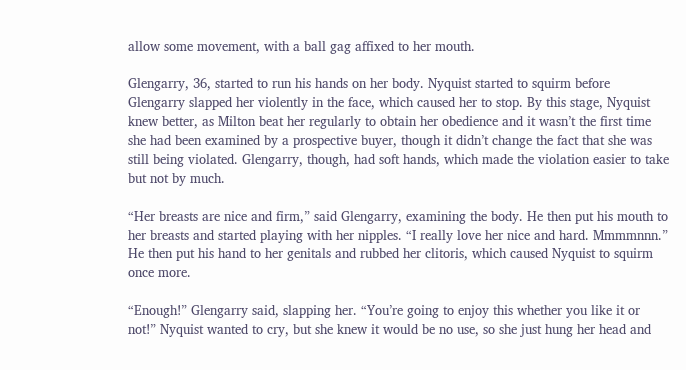allow some movement, with a ball gag affixed to her mouth.

Glengarry, 36, started to run his hands on her body. Nyquist started to squirm before Glengarry slapped her violently in the face, which caused her to stop. By this stage, Nyquist knew better, as Milton beat her regularly to obtain her obedience and it wasn’t the first time she had been examined by a prospective buyer, though it didn’t change the fact that she was still being violated. Glengarry, though, had soft hands, which made the violation easier to take but not by much.

“Her breasts are nice and firm,” said Glengarry, examining the body. He then put his mouth to her breasts and started playing with her nipples. “I really love her nice and hard. Mmmmnnn.” He then put his hand to her genitals and rubbed her clitoris, which caused Nyquist to squirm once more.

“Enough!” Glengarry said, slapping her. “You’re going to enjoy this whether you like it or not!” Nyquist wanted to cry, but she knew it would be no use, so she just hung her head and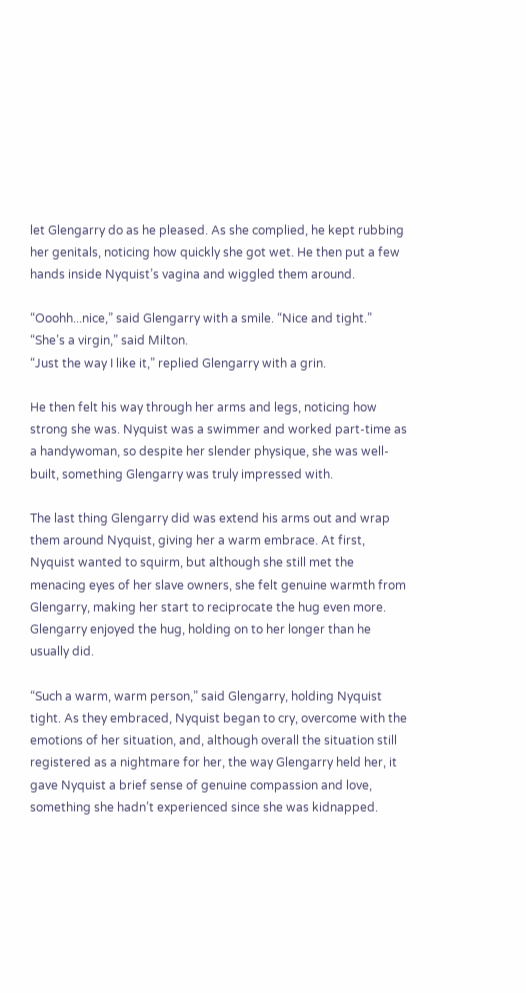let Glengarry do as he pleased. As she complied, he kept rubbing her genitals, noticing how quickly she got wet. He then put a few hands inside Nyquist’s vagina and wiggled them around.

“Ooohh...nice,” said Glengarry with a smile. “Nice and tight.”
“She’s a virgin,” said Milton.
“Just the way I like it,” replied Glengarry with a grin.

He then felt his way through her arms and legs, noticing how strong she was. Nyquist was a swimmer and worked part-time as a handywoman, so despite her slender physique, she was well-built, something Glengarry was truly impressed with.

The last thing Glengarry did was extend his arms out and wrap them around Nyquist, giving her a warm embrace. At first, Nyquist wanted to squirm, but although she still met the menacing eyes of her slave owners, she felt genuine warmth from Glengarry, making her start to reciprocate the hug even more. Glengarry enjoyed the hug, holding on to her longer than he usually did.

“Such a warm, warm person,” said Glengarry, holding Nyquist tight. As they embraced, Nyquist began to cry, overcome with the emotions of her situation, and, although overall the situation still registered as a nightmare for her, the way Glengarry held her, it gave Nyquist a brief sense of genuine compassion and love, something she hadn’t experienced since she was kidnapped.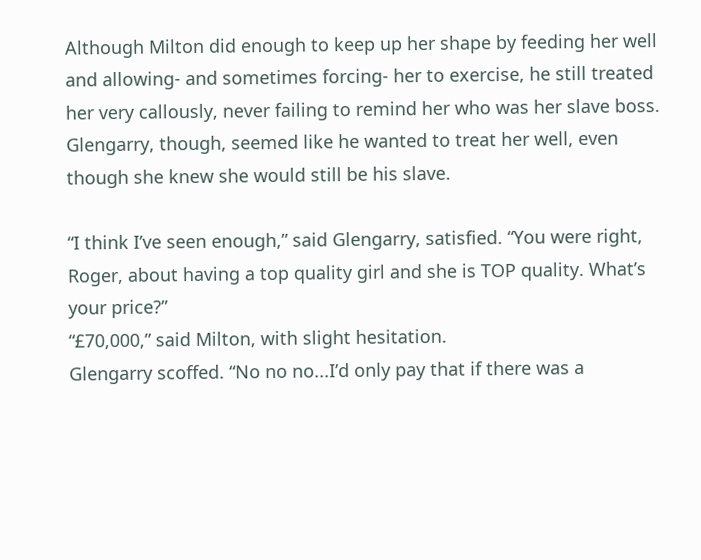Although Milton did enough to keep up her shape by feeding her well and allowing- and sometimes forcing- her to exercise, he still treated her very callously, never failing to remind her who was her slave boss. Glengarry, though, seemed like he wanted to treat her well, even though she knew she would still be his slave.

“I think I’ve seen enough,” said Glengarry, satisfied. “You were right, Roger, about having a top quality girl and she is TOP quality. What’s your price?”
“£70,000,” said Milton, with slight hesitation.
Glengarry scoffed. “No no no...I’d only pay that if there was a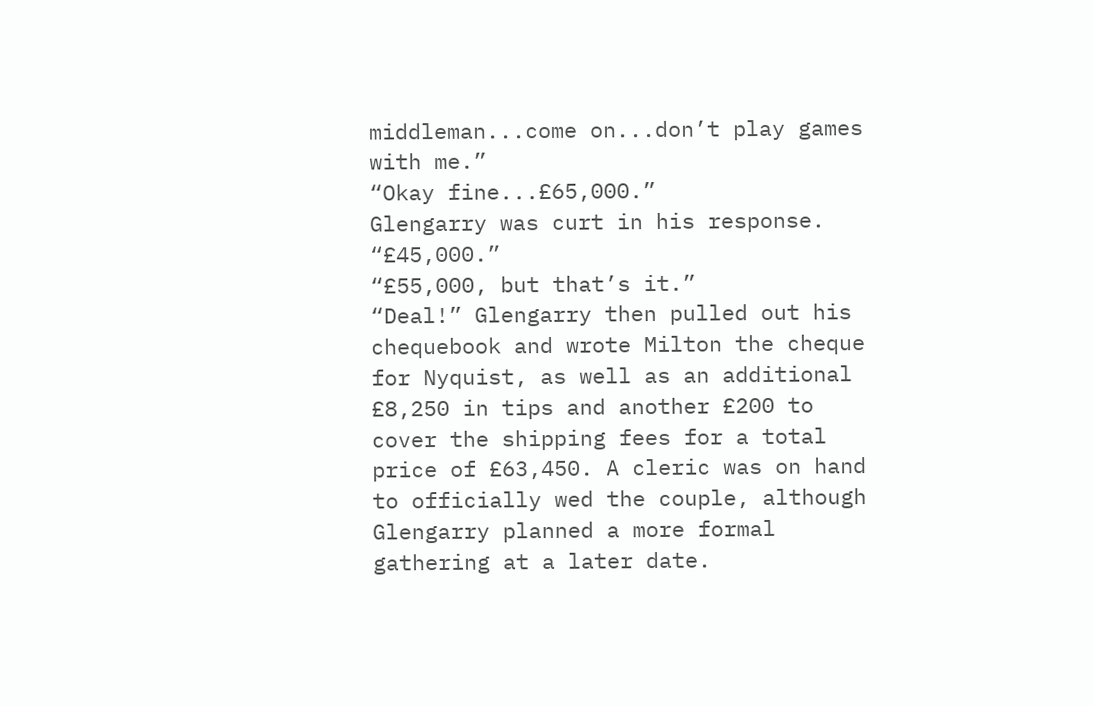middleman...come on...don’t play games with me.”
“Okay fine...£65,000.”
Glengarry was curt in his response. “£45,000.”
“£55,000, but that’s it.”
“Deal!” Glengarry then pulled out his chequebook and wrote Milton the cheque for Nyquist, as well as an additional £8,250 in tips and another £200 to cover the shipping fees for a total price of £63,450. A cleric was on hand to officially wed the couple, although Glengarry planned a more formal gathering at a later date.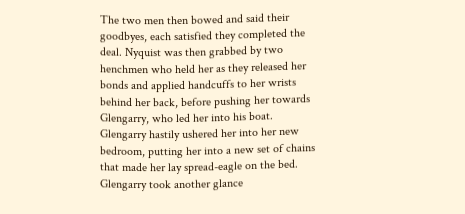The two men then bowed and said their goodbyes, each satisfied they completed the deal. Nyquist was then grabbed by two henchmen who held her as they released her bonds and applied handcuffs to her wrists behind her back, before pushing her towards Glengarry, who led her into his boat. Glengarry hastily ushered her into her new bedroom, putting her into a new set of chains that made her lay spread-eagle on the bed. Glengarry took another glance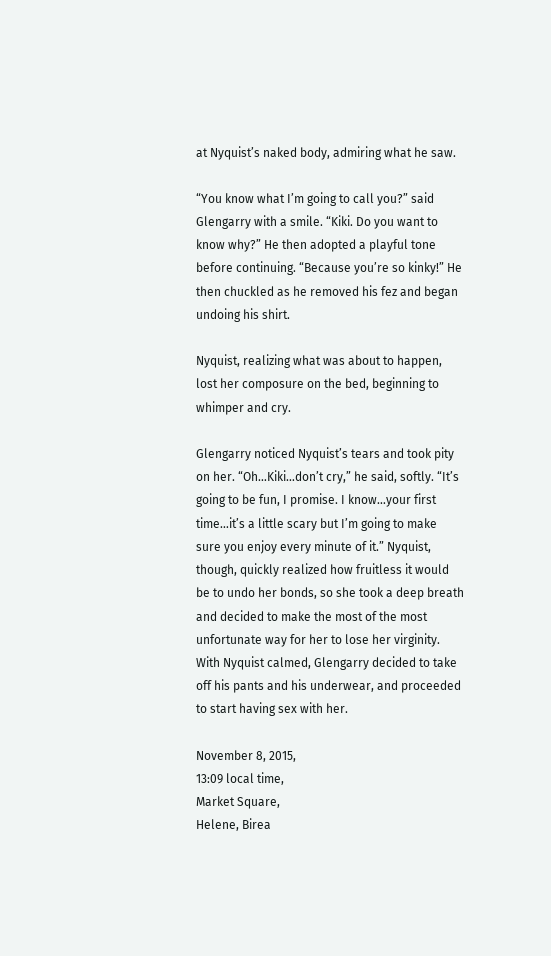at Nyquist’s naked body, admiring what he saw.

“You know what I’m going to call you?” said Glengarry with a smile. “Kiki. Do you want to know why?” He then adopted a playful tone before continuing. “Because you’re so kinky!” He then chuckled as he removed his fez and began undoing his shirt.

Nyquist, realizing what was about to happen, lost her composure on the bed, beginning to whimper and cry.

Glengarry noticed Nyquist’s tears and took pity on her. “Oh…Kiki…don’t cry,” he said, softly. “It’s going to be fun, I promise. I know…your first time…it’s a little scary but I’m going to make sure you enjoy every minute of it.” Nyquist, though, quickly realized how fruitless it would be to undo her bonds, so she took a deep breath and decided to make the most of the most unfortunate way for her to lose her virginity. With Nyquist calmed, Glengarry decided to take off his pants and his underwear, and proceeded to start having sex with her.

November 8, 2015,
13:09 local time,
Market Square,
Helene, Birea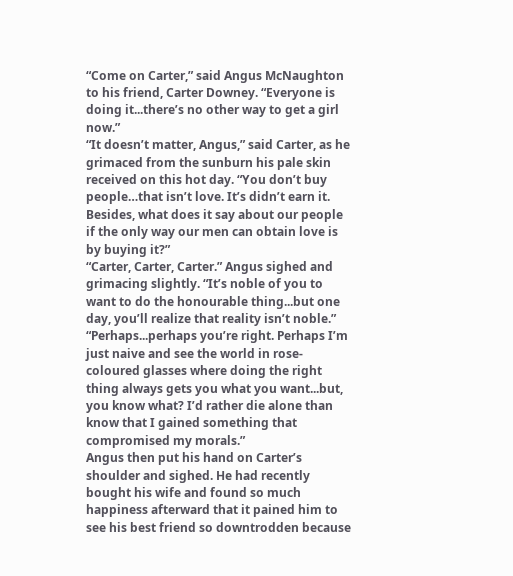“Come on Carter,” said Angus McNaughton to his friend, Carter Downey. “Everyone is doing it...there’s no other way to get a girl now.”
“It doesn’t matter, Angus,” said Carter, as he grimaced from the sunburn his pale skin received on this hot day. “You don’t buy people…that isn’t love. It’s didn’t earn it. Besides, what does it say about our people if the only way our men can obtain love is by buying it?”
“Carter, Carter, Carter.” Angus sighed and grimacing slightly. “It’s noble of you to want to do the honourable thing...but one day, you’ll realize that reality isn’t noble.”
“Perhaps...perhaps you’re right. Perhaps I’m just naive and see the world in rose-coloured glasses where doing the right thing always gets you what you want...but, you know what? I’d rather die alone than know that I gained something that compromised my morals.”
Angus then put his hand on Carter’s shoulder and sighed. He had recently bought his wife and found so much happiness afterward that it pained him to see his best friend so downtrodden because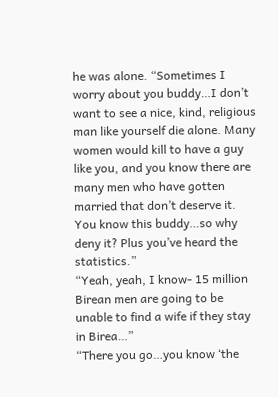he was alone. “Sometimes I worry about you buddy…I don’t want to see a nice, kind, religious man like yourself die alone. Many women would kill to have a guy like you, and you know there are many men who have gotten married that don’t deserve it. You know this buddy…so why deny it? Plus you’ve heard the statistics.”
“Yeah, yeah, I know- 15 million Birean men are going to be unable to find a wife if they stay in Birea…”
“There you go…you know ‘the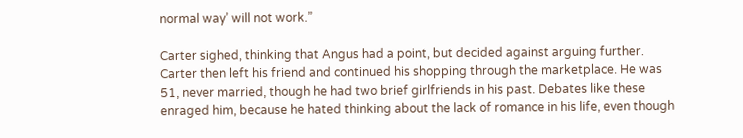normal way’ will not work.”

Carter sighed, thinking that Angus had a point, but decided against arguing further. Carter then left his friend and continued his shopping through the marketplace. He was 51, never married, though he had two brief girlfriends in his past. Debates like these enraged him, because he hated thinking about the lack of romance in his life, even though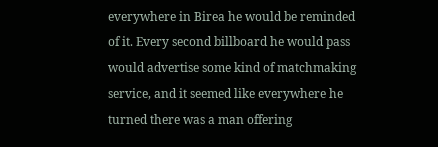everywhere in Birea he would be reminded of it. Every second billboard he would pass would advertise some kind of matchmaking service, and it seemed like everywhere he turned there was a man offering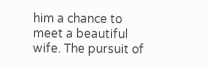him a chance to meet a beautiful wife. The pursuit of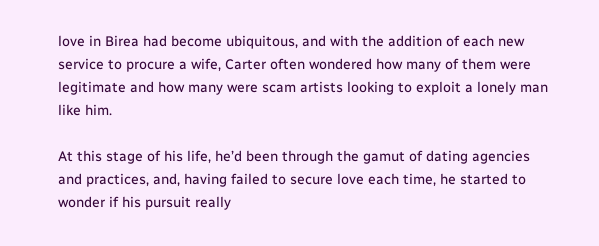love in Birea had become ubiquitous, and with the addition of each new service to procure a wife, Carter often wondered how many of them were legitimate and how many were scam artists looking to exploit a lonely man like him.

At this stage of his life, he’d been through the gamut of dating agencies and practices, and, having failed to secure love each time, he started to wonder if his pursuit really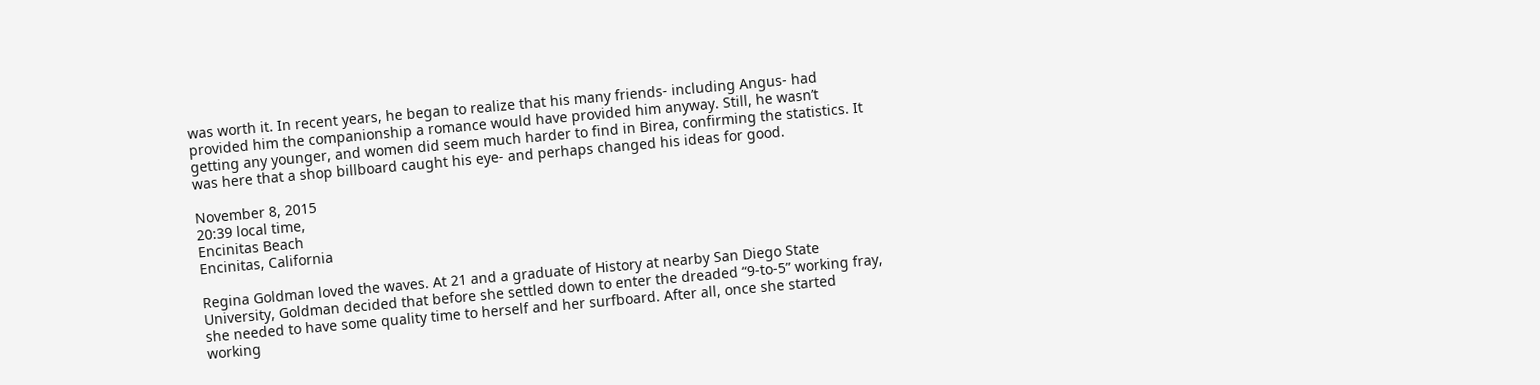was worth it. In recent years, he began to realize that his many friends- including Angus- had provided him the companionship a romance would have provided him anyway. Still, he wasn’t getting any younger, and women did seem much harder to find in Birea, confirming the statistics. It was here that a shop billboard caught his eye- and perhaps changed his ideas for good.

November 8, 2015
20:39 local time,
Encinitas Beach
Encinitas, California

Regina Goldman loved the waves. At 21 and a graduate of History at nearby San Diego State University, Goldman decided that before she settled down to enter the dreaded “9-to-5” working fray, she needed to have some quality time to herself and her surfboard. After all, once she started working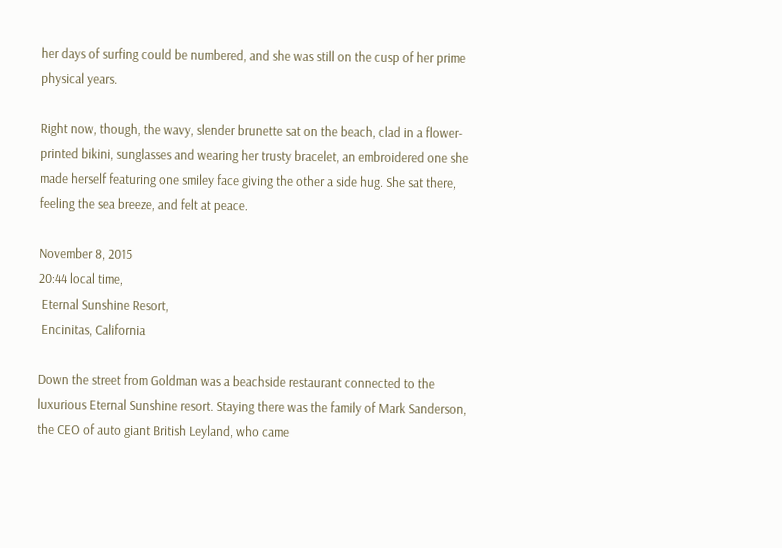her days of surfing could be numbered, and she was still on the cusp of her prime physical years.

Right now, though, the wavy, slender brunette sat on the beach, clad in a flower-printed bikini, sunglasses and wearing her trusty bracelet, an embroidered one she made herself featuring one smiley face giving the other a side hug. She sat there, feeling the sea breeze, and felt at peace.

November 8, 2015
20:44 local time,
 Eternal Sunshine Resort,
 Encinitas, California

Down the street from Goldman was a beachside restaurant connected to the luxurious Eternal Sunshine resort. Staying there was the family of Mark Sanderson, the CEO of auto giant British Leyland, who came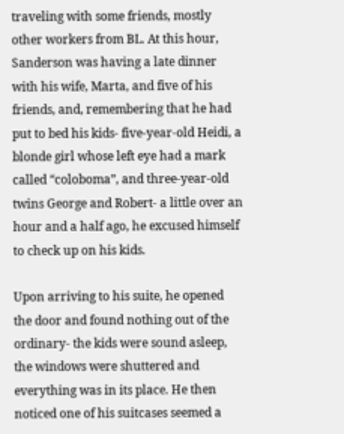traveling with some friends, mostly other workers from BL. At this hour, Sanderson was having a late dinner with his wife, Marta, and five of his friends, and, remembering that he had put to bed his kids- five-year-old Heidi, a blonde girl whose left eye had a mark called “coloboma”, and three-year-old twins George and Robert- a little over an hour and a half ago, he excused himself to check up on his kids.

Upon arriving to his suite, he opened the door and found nothing out of the ordinary- the kids were sound asleep, the windows were shuttered and everything was in its place. He then noticed one of his suitcases seemed a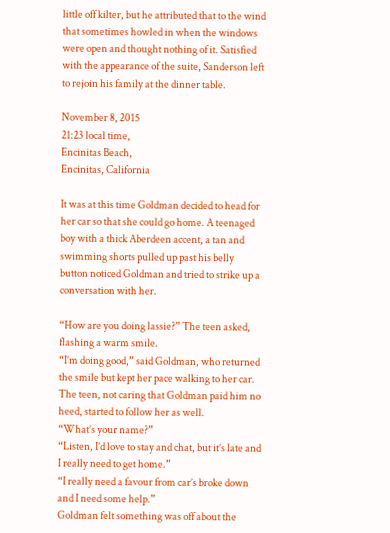little off kilter, but he attributed that to the wind that sometimes howled in when the windows were open and thought nothing of it. Satisfied with the appearance of the suite, Sanderson left to rejoin his family at the dinner table.

November 8, 2015
21:23 local time,
Encinitas Beach,
Encinitas, California

It was at this time Goldman decided to head for her car so that she could go home. A teenaged boy with a thick Aberdeen accent, a tan and swimming shorts pulled up past his belly button noticed Goldman and tried to strike up a conversation with her.

“How are you doing lassie?” The teen asked, flashing a warm smile.
“I’m doing good,” said Goldman, who returned the smile but kept her pace walking to her car. The teen, not caring that Goldman paid him no heed, started to follow her as well.
“What’s your name?”
“Listen, I’d love to stay and chat, but it’s late and I really need to get home.”
“I really need a favour from car’s broke down and I need some help.”
Goldman felt something was off about the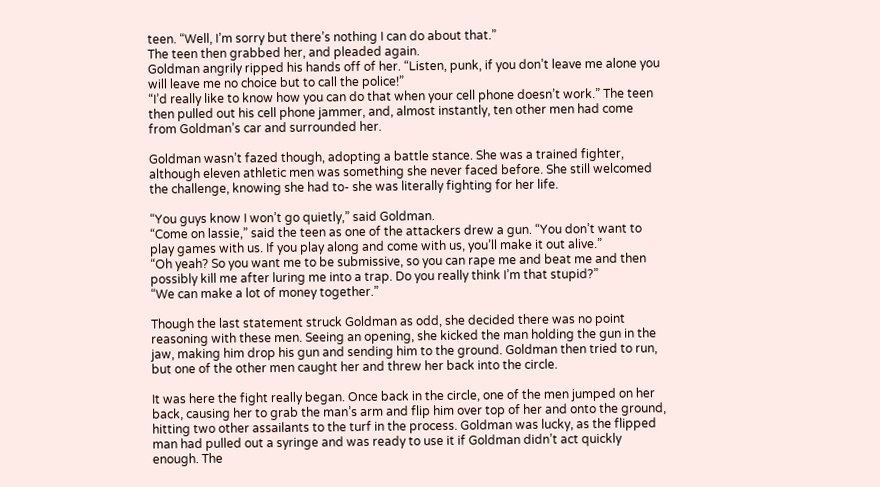teen. “Well, I’m sorry but there’s nothing I can do about that.”
The teen then grabbed her, and pleaded again.
Goldman angrily ripped his hands off of her. “Listen, punk, if you don’t leave me alone you will leave me no choice but to call the police!”
“I’d really like to know how you can do that when your cell phone doesn’t work.” The teen then pulled out his cell phone jammer, and, almost instantly, ten other men had come from Goldman’s car and surrounded her.

Goldman wasn’t fazed though, adopting a battle stance. She was a trained fighter, although eleven athletic men was something she never faced before. She still welcomed the challenge, knowing she had to- she was literally fighting for her life.

“You guys know I won’t go quietly,” said Goldman.
“Come on lassie,” said the teen as one of the attackers drew a gun. “You don’t want to play games with us. If you play along and come with us, you’ll make it out alive.”
“Oh yeah? So you want me to be submissive, so you can rape me and beat me and then possibly kill me after luring me into a trap. Do you really think I’m that stupid?”
“We can make a lot of money together.”

Though the last statement struck Goldman as odd, she decided there was no point reasoning with these men. Seeing an opening, she kicked the man holding the gun in the jaw, making him drop his gun and sending him to the ground. Goldman then tried to run, but one of the other men caught her and threw her back into the circle.

It was here the fight really began. Once back in the circle, one of the men jumped on her back, causing her to grab the man’s arm and flip him over top of her and onto the ground, hitting two other assailants to the turf in the process. Goldman was lucky, as the flipped man had pulled out a syringe and was ready to use it if Goldman didn’t act quickly enough. The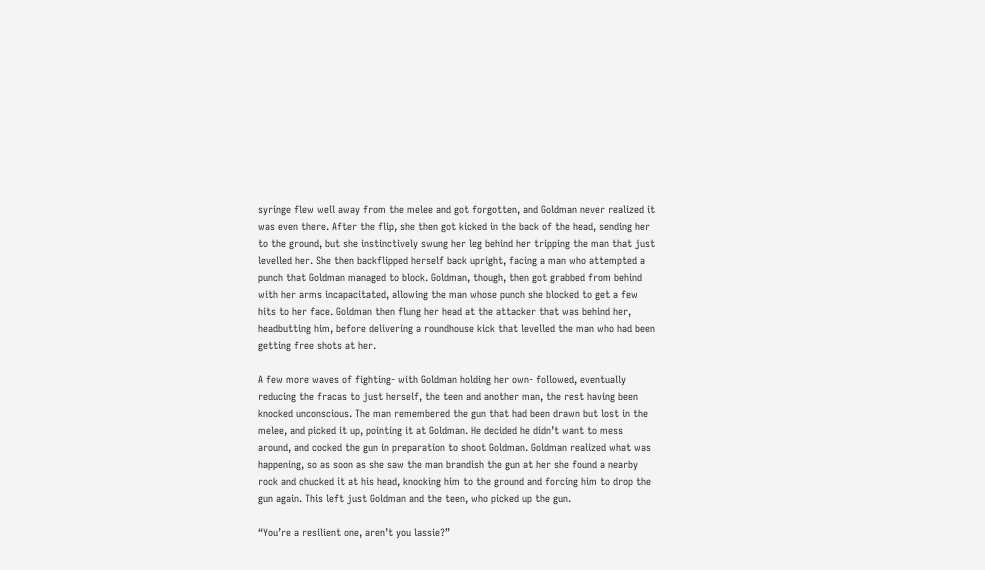syringe flew well away from the melee and got forgotten, and Goldman never realized it was even there. After the flip, she then got kicked in the back of the head, sending her to the ground, but she instinctively swung her leg behind her tripping the man that just levelled her. She then backflipped herself back upright, facing a man who attempted a punch that Goldman managed to block. Goldman, though, then got grabbed from behind with her arms incapacitated, allowing the man whose punch she blocked to get a few hits to her face. Goldman then flung her head at the attacker that was behind her, headbutting him, before delivering a roundhouse kick that levelled the man who had been getting free shots at her.

A few more waves of fighting- with Goldman holding her own- followed, eventually reducing the fracas to just herself, the teen and another man, the rest having been knocked unconscious. The man remembered the gun that had been drawn but lost in the melee, and picked it up, pointing it at Goldman. He decided he didn’t want to mess around, and cocked the gun in preparation to shoot Goldman. Goldman realized what was happening, so as soon as she saw the man brandish the gun at her she found a nearby rock and chucked it at his head, knocking him to the ground and forcing him to drop the gun again. This left just Goldman and the teen, who picked up the gun.

“You’re a resilient one, aren’t you lassie?”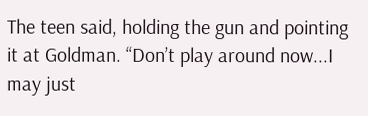The teen said, holding the gun and pointing it at Goldman. “Don’t play around now...I may just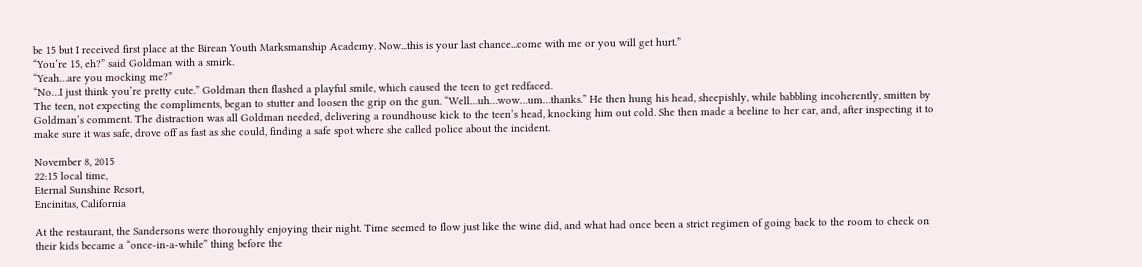be 15 but I received first place at the Birean Youth Marksmanship Academy. Now...this is your last chance...come with me or you will get hurt.”
“You’re 15, eh?” said Goldman with a smirk.
“Yeah…are you mocking me?”
“No…I just think you’re pretty cute.” Goldman then flashed a playful smile, which caused the teen to get redfaced.
The teen, not expecting the compliments, began to stutter and loosen the grip on the gun. “Well…uh…wow…um…thanks.” He then hung his head, sheepishly, while babbling incoherently, smitten by Goldman’s comment. The distraction was all Goldman needed, delivering a roundhouse kick to the teen’s head, knocking him out cold. She then made a beeline to her car, and, after inspecting it to make sure it was safe, drove off as fast as she could, finding a safe spot where she called police about the incident.

November 8, 2015
22:15 local time,
Eternal Sunshine Resort,
Encinitas, California

At the restaurant, the Sandersons were thoroughly enjoying their night. Time seemed to flow just like the wine did, and what had once been a strict regimen of going back to the room to check on their kids became a “once-in-a-while” thing before the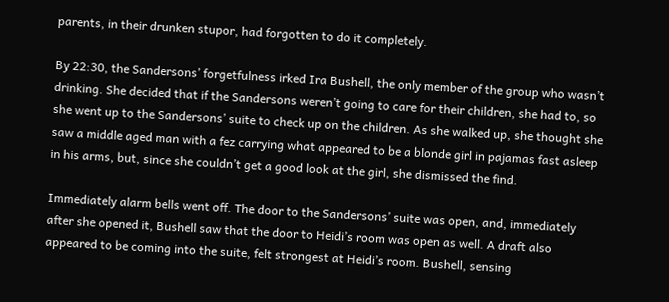parents, in their drunken stupor, had forgotten to do it completely.

By 22:30, the Sandersons’ forgetfulness irked Ira Bushell, the only member of the group who wasn’t drinking. She decided that if the Sandersons weren’t going to care for their children, she had to, so she went up to the Sandersons’ suite to check up on the children. As she walked up, she thought she saw a middle aged man with a fez carrying what appeared to be a blonde girl in pajamas fast asleep in his arms, but, since she couldn’t get a good look at the girl, she dismissed the find.

Immediately alarm bells went off. The door to the Sandersons’ suite was open, and, immediately after she opened it, Bushell saw that the door to Heidi’s room was open as well. A draft also appeared to be coming into the suite, felt strongest at Heidi’s room. Bushell, sensing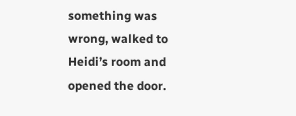something was wrong, walked to Heidi’s room and opened the door.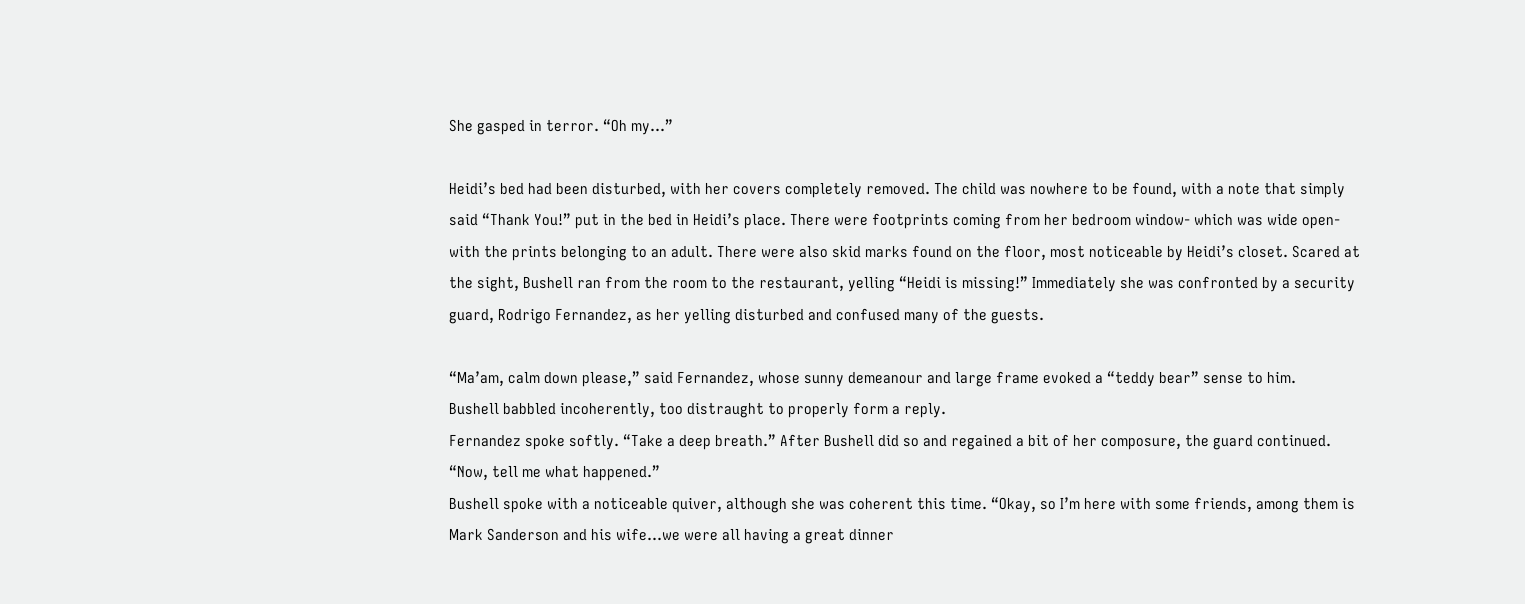She gasped in terror. “Oh my…”

Heidi’s bed had been disturbed, with her covers completely removed. The child was nowhere to be found, with a note that simply said “Thank You!” put in the bed in Heidi’s place. There were footprints coming from her bedroom window- which was wide open- with the prints belonging to an adult. There were also skid marks found on the floor, most noticeable by Heidi’s closet. Scared at the sight, Bushell ran from the room to the restaurant, yelling “Heidi is missing!” Immediately she was confronted by a security guard, Rodrigo Fernandez, as her yelling disturbed and confused many of the guests.

“Ma’am, calm down please,” said Fernandez, whose sunny demeanour and large frame evoked a “teddy bear” sense to him.
Bushell babbled incoherently, too distraught to properly form a reply.
Fernandez spoke softly. “Take a deep breath.” After Bushell did so and regained a bit of her composure, the guard continued. “Now, tell me what happened.”
Bushell spoke with a noticeable quiver, although she was coherent this time. “Okay, so I’m here with some friends, among them is Mark Sanderson and his wife…we were all having a great dinner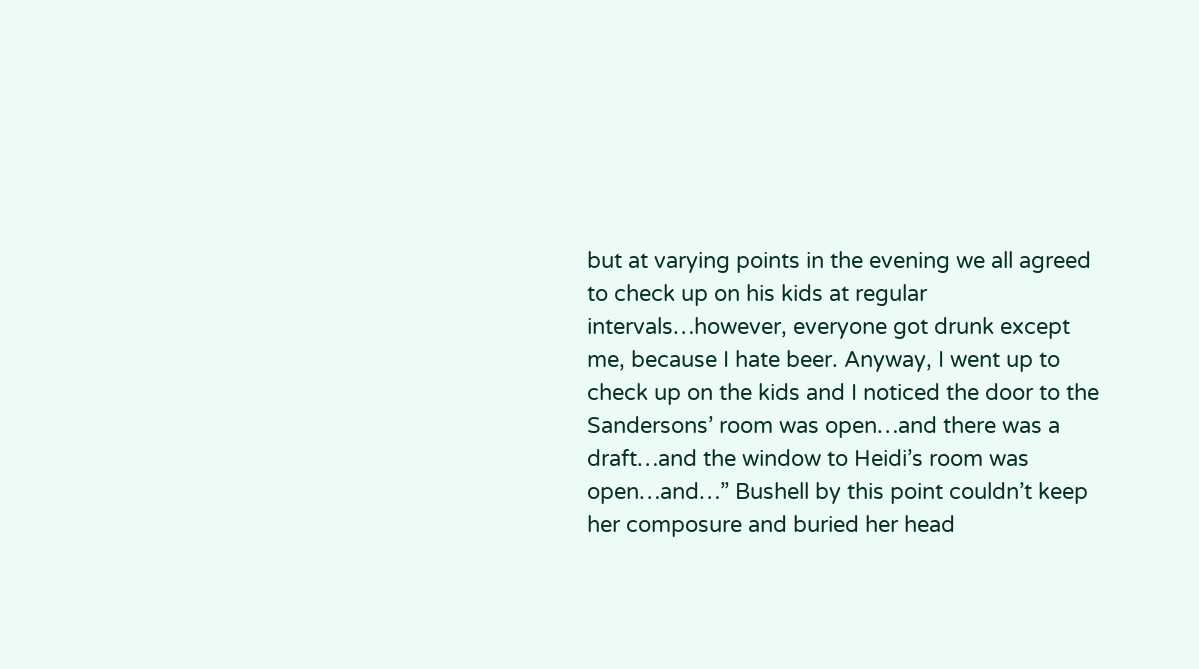but at varying points in the evening we all agreed to check up on his kids at regular intervals…however, everyone got drunk except me, because I hate beer. Anyway, I went up to check up on the kids and I noticed the door to the Sandersons’ room was open…and there was a draft…and the window to Heidi’s room was open…and…” Bushell by this point couldn’t keep her composure and buried her head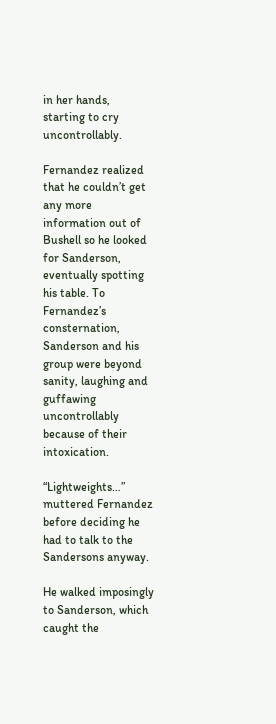in her hands, starting to cry uncontrollably.

Fernandez realized that he couldn’t get any more information out of Bushell so he looked for Sanderson, eventually spotting his table. To Fernandez’s consternation, Sanderson and his group were beyond sanity, laughing and guffawing uncontrollably because of their intoxication.

“Lightweights…” muttered Fernandez before deciding he had to talk to the Sandersons anyway.

He walked imposingly to Sanderson, which caught the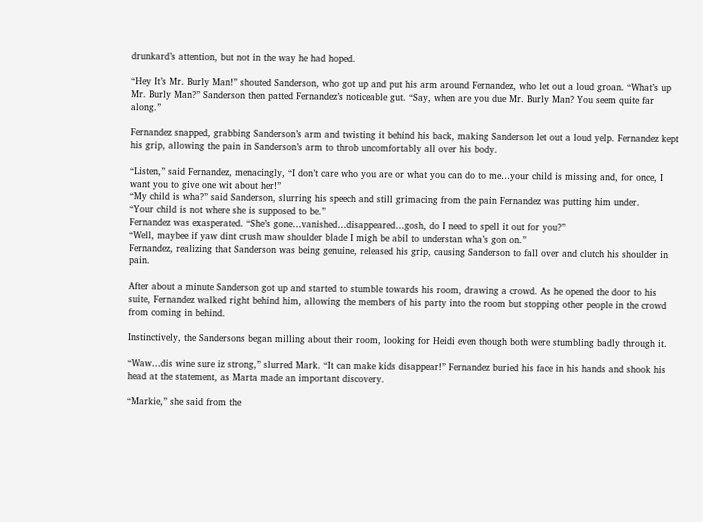drunkard’s attention, but not in the way he had hoped.

“Hey It’s Mr. Burly Man!” shouted Sanderson, who got up and put his arm around Fernandez, who let out a loud groan. “What’s up Mr. Burly Man?” Sanderson then patted Fernandez’s noticeable gut. “Say, when are you due Mr. Burly Man? You seem quite far along.”

Fernandez snapped, grabbing Sanderson’s arm and twisting it behind his back, making Sanderson let out a loud yelp. Fernandez kept his grip, allowing the pain in Sanderson’s arm to throb uncomfortably all over his body.

“Listen,” said Fernandez, menacingly, “I don’t care who you are or what you can do to me…your child is missing and, for once, I want you to give one wit about her!”
“My child is wha?” said Sanderson, slurring his speech and still grimacing from the pain Fernandez was putting him under.
“Your child is not where she is supposed to be.”
Fernandez was exasperated. “She’s gone…vanished…disappeared…gosh, do I need to spell it out for you?”
“Well, maybee if yaw dint crush maw shoulder blade I migh be abil to understan wha’s gon on.”
Fernandez, realizing that Sanderson was being genuine, released his grip, causing Sanderson to fall over and clutch his shoulder in pain.

After about a minute Sanderson got up and started to stumble towards his room, drawing a crowd. As he opened the door to his suite, Fernandez walked right behind him, allowing the members of his party into the room but stopping other people in the crowd from coming in behind.

Instinctively, the Sandersons began milling about their room, looking for Heidi even though both were stumbling badly through it.

“Waw…dis wine sure iz strong,” slurred Mark. “It can make kids disappear!” Fernandez buried his face in his hands and shook his head at the statement, as Marta made an important discovery.

“Markie,” she said from the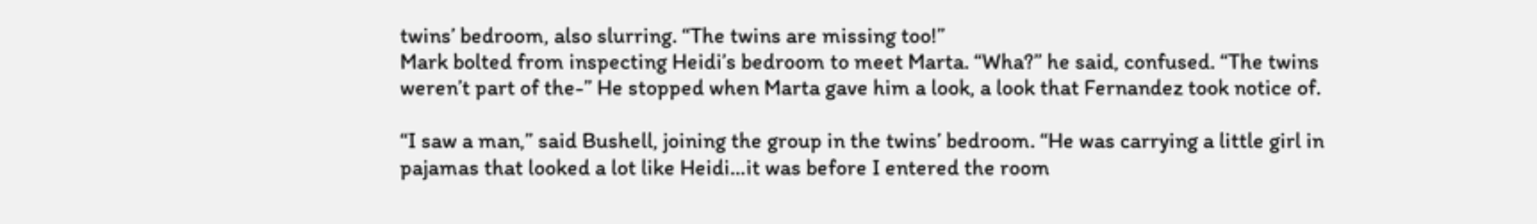twins’ bedroom, also slurring. “The twins are missing too!”
Mark bolted from inspecting Heidi’s bedroom to meet Marta. “Wha?” he said, confused. “The twins weren’t part of the-” He stopped when Marta gave him a look, a look that Fernandez took notice of.

“I saw a man,” said Bushell, joining the group in the twins’ bedroom. “He was carrying a little girl in pajamas that looked a lot like Heidi…it was before I entered the room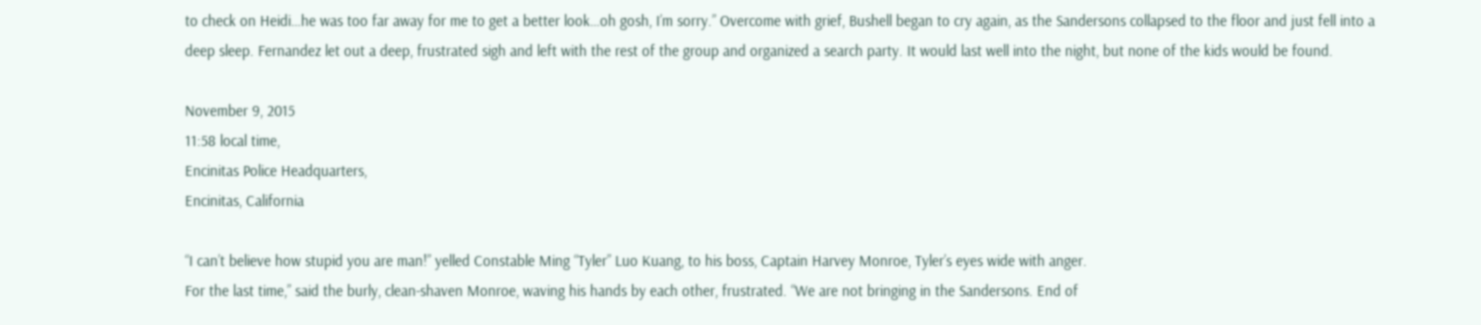to check on Heidi…he was too far away for me to get a better look…oh gosh, I’m sorry.” Overcome with grief, Bushell began to cry again, as the Sandersons collapsed to the floor and just fell into a deep sleep. Fernandez let out a deep, frustrated sigh and left with the rest of the group and organized a search party. It would last well into the night, but none of the kids would be found.

November 9, 2015
11:58 local time,
Encinitas Police Headquarters,
Encinitas, California

“I can’t believe how stupid you are man!” yelled Constable Ming “Tyler” Luo Kuang, to his boss, Captain Harvey Monroe, Tyler’s eyes wide with anger.
For the last time,” said the burly, clean-shaven Monroe, waving his hands by each other, frustrated. “We are not bringing in the Sandersons. End of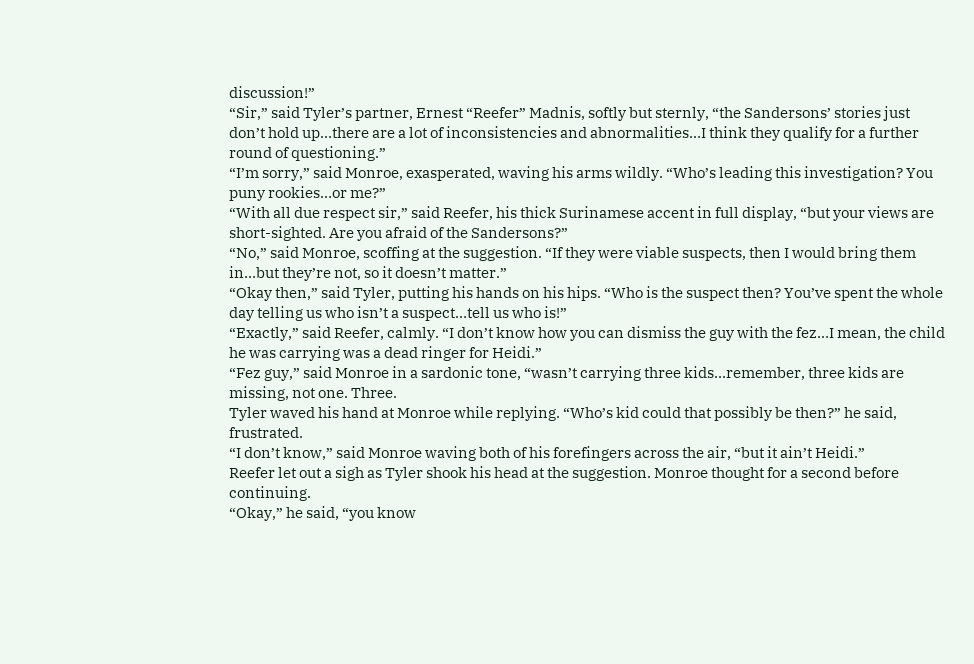discussion!”
“Sir,” said Tyler’s partner, Ernest “Reefer” Madnis, softly but sternly, “the Sandersons’ stories just don’t hold up…there are a lot of inconsistencies and abnormalities…I think they qualify for a further round of questioning.”
“I’m sorry,” said Monroe, exasperated, waving his arms wildly. “Who’s leading this investigation? You puny rookies…or me?”
“With all due respect sir,” said Reefer, his thick Surinamese accent in full display, “but your views are short-sighted. Are you afraid of the Sandersons?”
“No,” said Monroe, scoffing at the suggestion. “If they were viable suspects, then I would bring them in…but they’re not, so it doesn’t matter.”
“Okay then,” said Tyler, putting his hands on his hips. “Who is the suspect then? You’ve spent the whole day telling us who isn’t a suspect…tell us who is!”
“Exactly,” said Reefer, calmly. “I don’t know how you can dismiss the guy with the fez…I mean, the child he was carrying was a dead ringer for Heidi.”
“Fez guy,” said Monroe in a sardonic tone, “wasn’t carrying three kids…remember, three kids are missing, not one. Three.
Tyler waved his hand at Monroe while replying. “Who’s kid could that possibly be then?” he said, frustrated.
“I don’t know,” said Monroe waving both of his forefingers across the air, “but it ain’t Heidi.”
Reefer let out a sigh as Tyler shook his head at the suggestion. Monroe thought for a second before continuing.
“Okay,” he said, “you know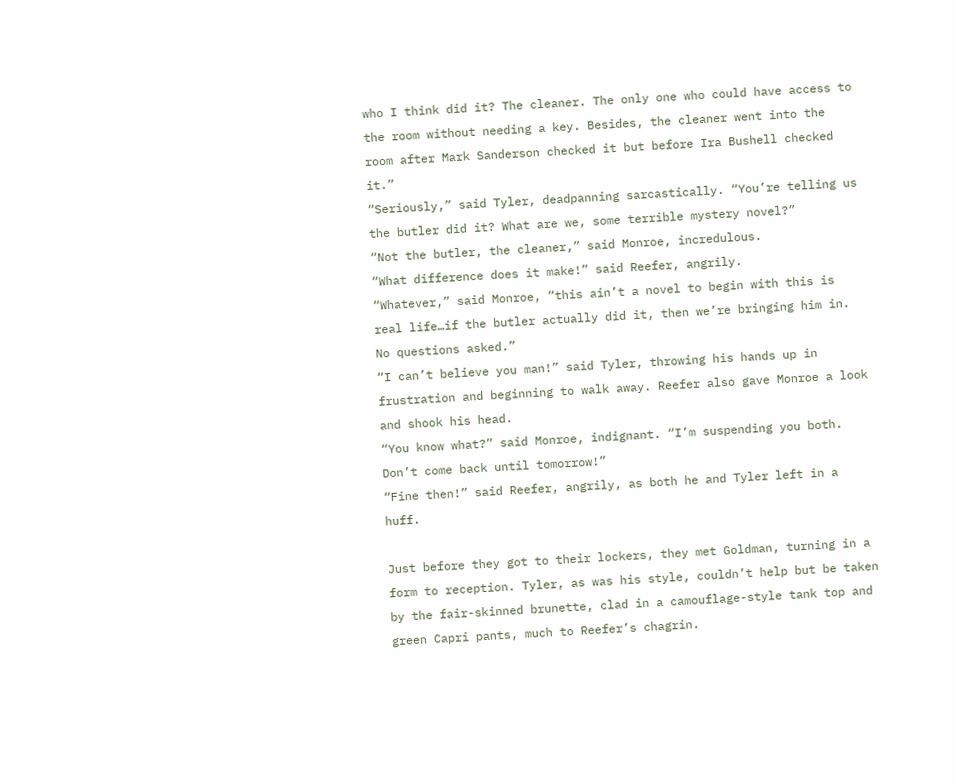who I think did it? The cleaner. The only one who could have access to the room without needing a key. Besides, the cleaner went into the room after Mark Sanderson checked it but before Ira Bushell checked it.”
“Seriously,” said Tyler, deadpanning sarcastically. “You’re telling us the butler did it? What are we, some terrible mystery novel?”
“Not the butler, the cleaner,” said Monroe, incredulous.
“What difference does it make!” said Reefer, angrily.
“Whatever,” said Monroe, “this ain’t a novel to begin with this is real life…if the butler actually did it, then we’re bringing him in. No questions asked.”
“I can’t believe you man!” said Tyler, throwing his hands up in frustration and beginning to walk away. Reefer also gave Monroe a look and shook his head.
“You know what?” said Monroe, indignant. “I’m suspending you both. Don’t come back until tomorrow!”
“Fine then!” said Reefer, angrily, as both he and Tyler left in a huff.

Just before they got to their lockers, they met Goldman, turning in a form to reception. Tyler, as was his style, couldn’t help but be taken by the fair-skinned brunette, clad in a camouflage-style tank top and green Capri pants, much to Reefer’s chagrin.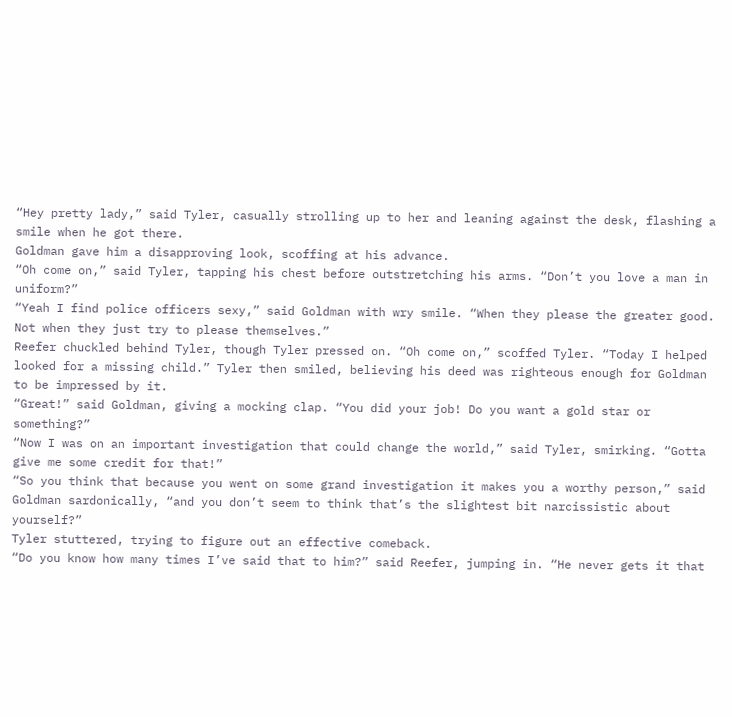“Hey pretty lady,” said Tyler, casually strolling up to her and leaning against the desk, flashing a smile when he got there.
Goldman gave him a disapproving look, scoffing at his advance.
“Oh come on,” said Tyler, tapping his chest before outstretching his arms. “Don’t you love a man in uniform?”
“Yeah I find police officers sexy,” said Goldman with wry smile. “When they please the greater good. Not when they just try to please themselves.”
Reefer chuckled behind Tyler, though Tyler pressed on. “Oh come on,” scoffed Tyler. “Today I helped looked for a missing child.” Tyler then smiled, believing his deed was righteous enough for Goldman to be impressed by it.
“Great!” said Goldman, giving a mocking clap. “You did your job! Do you want a gold star or something?”
“Now I was on an important investigation that could change the world,” said Tyler, smirking. “Gotta give me some credit for that!”
“So you think that because you went on some grand investigation it makes you a worthy person,” said Goldman sardonically, “and you don’t seem to think that’s the slightest bit narcissistic about yourself?”
Tyler stuttered, trying to figure out an effective comeback.
“Do you know how many times I’ve said that to him?” said Reefer, jumping in. “He never gets it that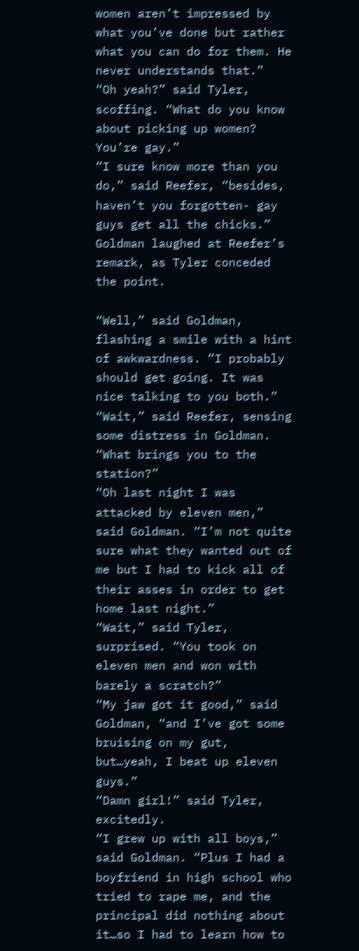women aren’t impressed by what you’ve done but rather what you can do for them. He never understands that.”
“Oh yeah?” said Tyler, scoffing. “What do you know about picking up women? You’re gay.”
“I sure know more than you do,” said Reefer, “besides, haven’t you forgotten- gay guys get all the chicks.”
Goldman laughed at Reefer’s remark, as Tyler conceded the point.

“Well,” said Goldman, flashing a smile with a hint of awkwardness. “I probably should get going. It was nice talking to you both.”
“Wait,” said Reefer, sensing some distress in Goldman. “What brings you to the station?”
“Oh last night I was attacked by eleven men,” said Goldman. “I’m not quite sure what they wanted out of me but I had to kick all of their asses in order to get home last night.”
“Wait,” said Tyler, surprised. “You took on eleven men and won with barely a scratch?”
“My jaw got it good,” said Goldman, “and I’ve got some bruising on my gut, but…yeah, I beat up eleven guys.”
“Damn girl!” said Tyler, excitedly.
“I grew up with all boys,” said Goldman. “Plus I had a boyfriend in high school who tried to rape me, and the principal did nothing about it…so I had to learn how to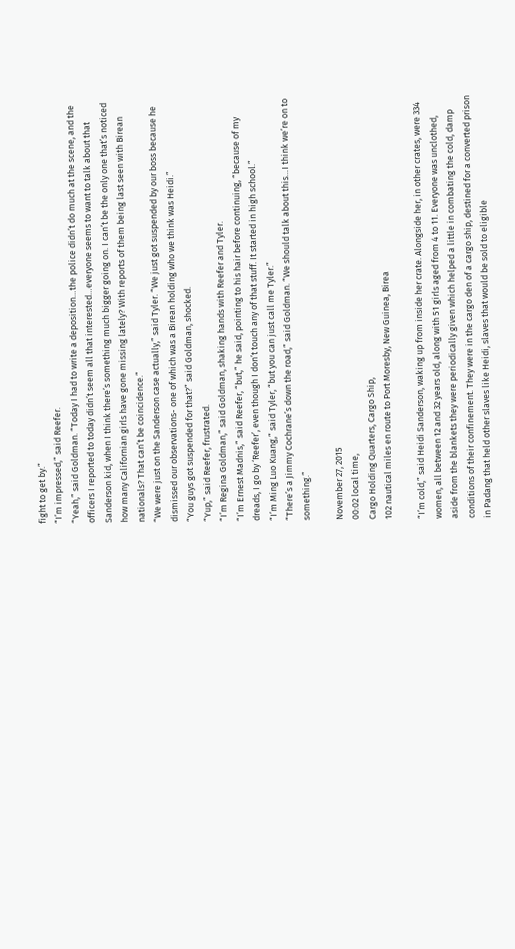fight to get by.”
“I’m impressed,” said Reefer.
“Yeah,” said Goldman. “Today I had to write a deposition…the police didn’t do much at the scene, and the officers I reported to today didn’t seem all that interested…everyone seems to want to talk about that Sanderson kid, when I think there’s something much bigger going on. I can’t be the only one that’s noticed how many Californian girls have gone missing lately? With reports of them being last seen with Birean nationals? That can’t be coincidence.”
“We were just on the Sanderson case actually,” said Tyler. “We just got suspended by our boss because he dismissed our observations- one of which was a Birean holding who we think was Heidi.”
“You guys got suspended for that?” said Goldman, shocked.
“Yup,” said Reefer, frustrated.
“I’m Regina Goldman,” said Goldman, shaking hands with Reefer and Tyler.
“I’m Ernest Madnis,” said Reefer, “but,” he said, pointing to his hair before continuing, “because of my dreads, I go by ‘Reefer’, even though I don’t touch any of that stuff. It started in high school.”
“I’m Ming Luo Kuang,” said Tyler, “but you can just call me Tyler.”
“There’s a Jimmy Cochrane’s down the road,” said Goldman. “We should talk about this…I think we’re on to something.”

November 27, 2015
00:02 local time,
Cargo Holding Quarters, Cargo Ship,
102 nautical miles en route to Port Moresby, New Guinea, Birea

“I’m cold,” said Heidi Sanderson, waking up from inside her crate. Alongside her, in other crates, were 334 women, all between 12 and 32 years old, along with 51 girls aged from 4 to 11. Everyone was unclothed, aside from the blankets they were periodically given which helped a little in combating the cold, damp conditions of their confinement. They were in the cargo den of a cargo ship, destined for a converted prison in Padang that held other slaves like Heidi, slaves that would be sold to eligible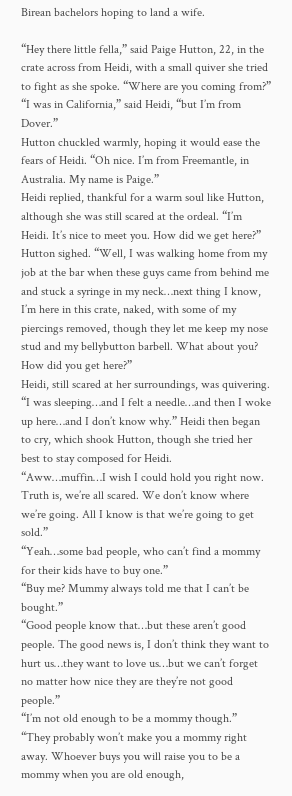Birean bachelors hoping to land a wife.

“Hey there little fella,” said Paige Hutton, 22, in the crate across from Heidi, with a small quiver she tried to fight as she spoke. “Where are you coming from?”
“I was in California,” said Heidi, “but I’m from Dover.”
Hutton chuckled warmly, hoping it would ease the fears of Heidi. “Oh nice. I’m from Freemantle, in Australia. My name is Paige.”
Heidi replied, thankful for a warm soul like Hutton, although she was still scared at the ordeal. “I’m Heidi. It’s nice to meet you. How did we get here?”
Hutton sighed. “Well, I was walking home from my job at the bar when these guys came from behind me and stuck a syringe in my neck…next thing I know, I’m here in this crate, naked, with some of my piercings removed, though they let me keep my nose stud and my bellybutton barbell. What about you? How did you get here?”
Heidi, still scared at her surroundings, was quivering. “I was sleeping…and I felt a needle…and then I woke up here…and I don’t know why.” Heidi then began to cry, which shook Hutton, though she tried her best to stay composed for Heidi.
“Aww…muffin…I wish I could hold you right now. Truth is, we’re all scared. We don’t know where we’re going. All I know is that we’re going to get sold.”
“Yeah…some bad people, who can’t find a mommy for their kids have to buy one.”
“Buy me? Mummy always told me that I can’t be bought.”
“Good people know that…but these aren’t good people. The good news is, I don’t think they want to hurt us…they want to love us…but we can’t forget no matter how nice they are they’re not good people.”
“I’m not old enough to be a mommy though.”
“They probably won’t make you a mommy right away. Whoever buys you will raise you to be a mommy when you are old enough,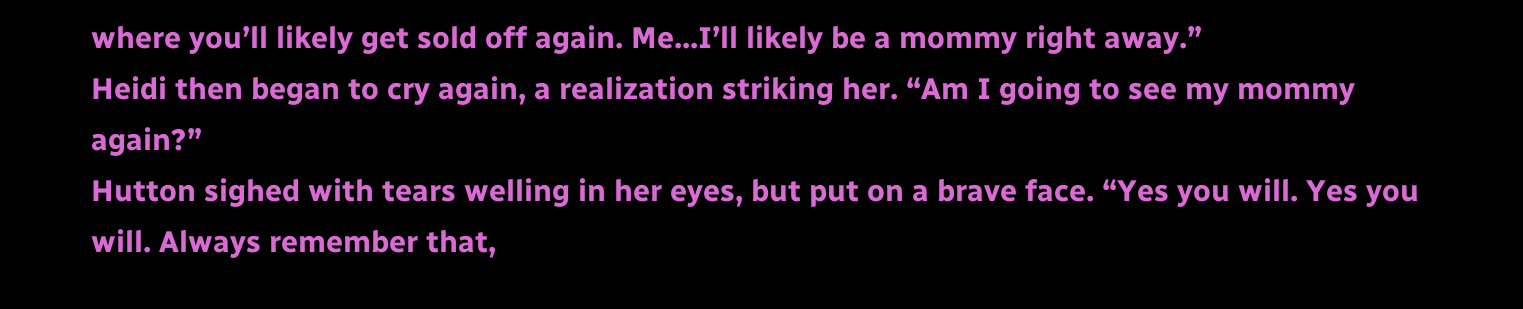where you’ll likely get sold off again. Me...I’ll likely be a mommy right away.”
Heidi then began to cry again, a realization striking her. “Am I going to see my mommy again?”
Hutton sighed with tears welling in her eyes, but put on a brave face. “Yes you will. Yes you will. Always remember that,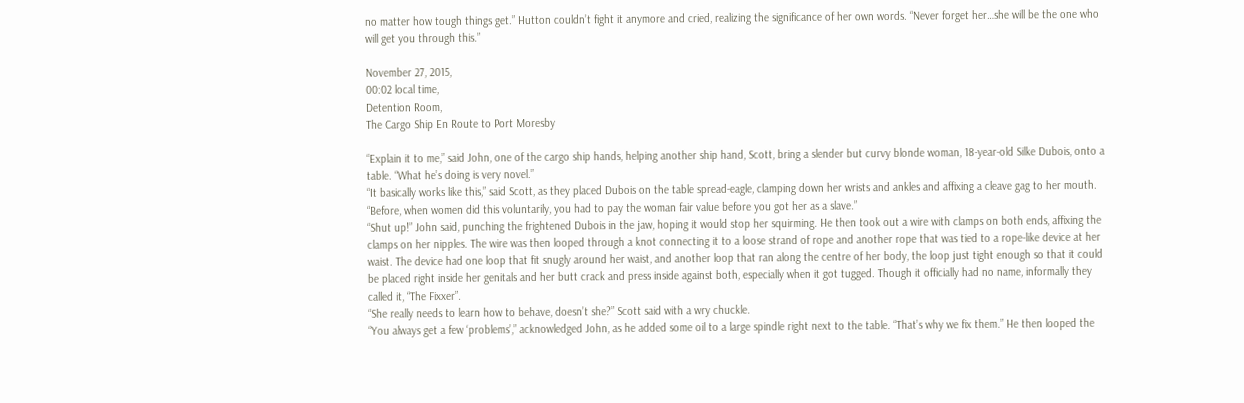no matter how tough things get.” Hutton couldn’t fight it anymore and cried, realizing the significance of her own words. “Never forget her…she will be the one who will get you through this.”

November 27, 2015,
00:02 local time,
Detention Room,
The Cargo Ship En Route to Port Moresby

“Explain it to me,” said John, one of the cargo ship hands, helping another ship hand, Scott, bring a slender but curvy blonde woman, 18-year-old Silke Dubois, onto a table. “What he’s doing is very novel.”
“It basically works like this,” said Scott, as they placed Dubois on the table spread-eagle, clamping down her wrists and ankles and affixing a cleave gag to her mouth. “Before, when women did this voluntarily, you had to pay the woman fair value before you got her as a slave.”
“Shut up!” John said, punching the frightened Dubois in the jaw, hoping it would stop her squirming. He then took out a wire with clamps on both ends, affixing the clamps on her nipples. The wire was then looped through a knot connecting it to a loose strand of rope and another rope that was tied to a rope-like device at her waist. The device had one loop that fit snugly around her waist, and another loop that ran along the centre of her body, the loop just tight enough so that it could be placed right inside her genitals and her butt crack and press inside against both, especially when it got tugged. Though it officially had no name, informally they called it, “The Fixxer”.
“She really needs to learn how to behave, doesn’t she?” Scott said with a wry chuckle.
“You always get a few ‘problems’,” acknowledged John, as he added some oil to a large spindle right next to the table. “That’s why we fix them.” He then looped the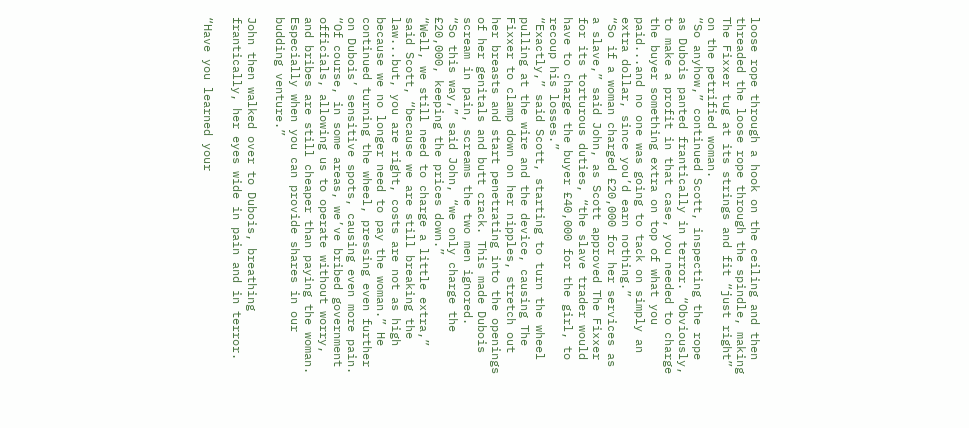loose rope through a hook on the ceiling and then threaded the loose rope through the spindle, making The Fixxer tug at its strings and fit “just right” on the petrified woman.
“So anyhow,” continued Scott, inspecting the rope as Dubois panted frantically in terror. “Obviously, to make a profit in that case, you needed to charge the buyer something extra on top of what you paid...and no one was going to tack on simply an extra dollar, since you’d earn nothing.”
“So if a woman charged £20,000 for her services as a slave,” said John, as Scott approved The Fixxer for its torturous duties, “the slave trader would have to charge the buyer £40,000 for the girl, to recoup his losses.”
“Exactly,” said Scott, starting to turn the wheel pulling at the wire and the device, causing The Fixxer to clamp down on her nipples, stretch out her breasts and start penetrating into the openings of her genitals and butt crack. This made Dubois scream in pain, screams the two men ignored.
“So this way,” said John, “we only charge the £20,000, keeping the prices down.”
“Well, we still need to charge a little extra,” said Scott, “because we are still breaking the law...but, you are right, costs are not as high because we no longer need to pay the woman.” He continued turning the wheel, pressing even further on Dubois’ sensitive spots, causing even more pain. “Of course, in some areas, we’ve bribed government officials, allowing us to operate without worry, and bribes are still cheaper than paying the woman. Especially when you can provide shares in our budding venture.”

John then walked over to Dubois, breathing frantically, her eyes wide in pain and in terror.

“Have you learned your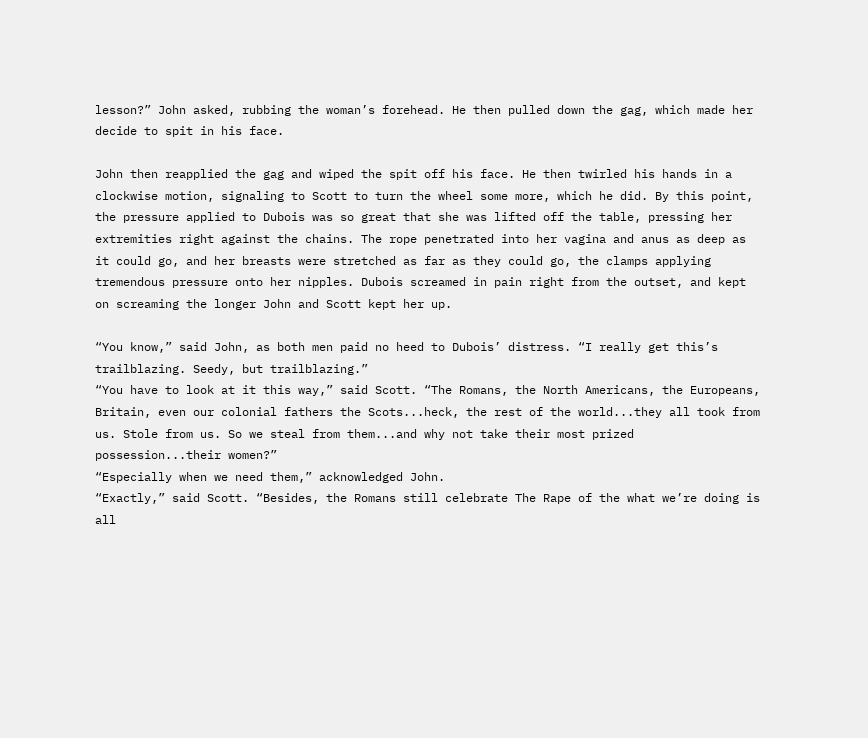lesson?” John asked, rubbing the woman’s forehead. He then pulled down the gag, which made her decide to spit in his face.

John then reapplied the gag and wiped the spit off his face. He then twirled his hands in a clockwise motion, signaling to Scott to turn the wheel some more, which he did. By this point, the pressure applied to Dubois was so great that she was lifted off the table, pressing her extremities right against the chains. The rope penetrated into her vagina and anus as deep as it could go, and her breasts were stretched as far as they could go, the clamps applying tremendous pressure onto her nipples. Dubois screamed in pain right from the outset, and kept on screaming the longer John and Scott kept her up.

“You know,” said John, as both men paid no heed to Dubois’ distress. “I really get this’s trailblazing. Seedy, but trailblazing.”
“You have to look at it this way,” said Scott. “The Romans, the North Americans, the Europeans, Britain, even our colonial fathers the Scots...heck, the rest of the world...they all took from us. Stole from us. So we steal from them...and why not take their most prized possession...their women?”
“Especially when we need them,” acknowledged John.
“Exactly,” said Scott. “Besides, the Romans still celebrate The Rape of the what we’re doing is all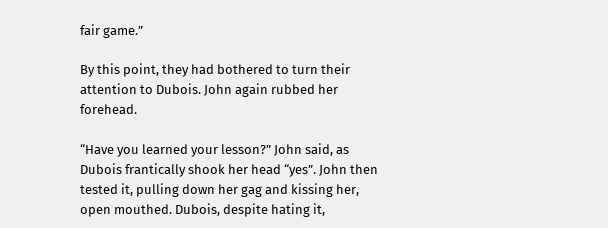fair game.”

By this point, they had bothered to turn their attention to Dubois. John again rubbed her forehead.

“Have you learned your lesson?” John said, as Dubois frantically shook her head “yes”. John then tested it, pulling down her gag and kissing her, open mouthed. Dubois, despite hating it,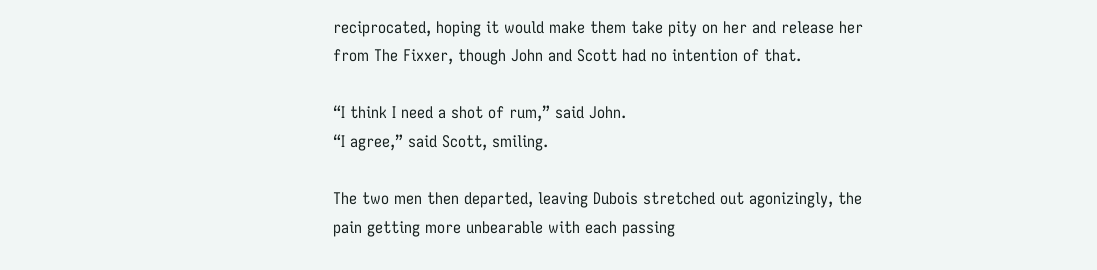reciprocated, hoping it would make them take pity on her and release her from The Fixxer, though John and Scott had no intention of that.

“I think I need a shot of rum,” said John.
“I agree,” said Scott, smiling.

The two men then departed, leaving Dubois stretched out agonizingly, the pain getting more unbearable with each passing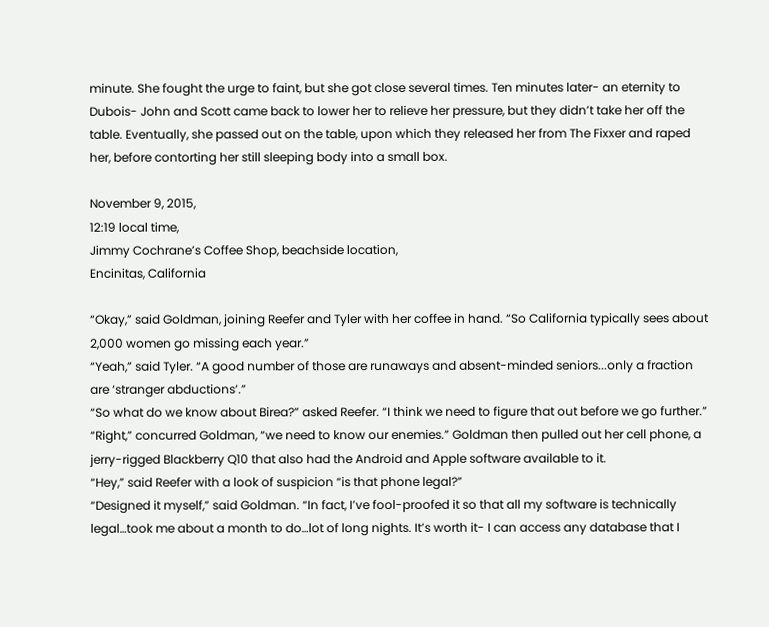minute. She fought the urge to faint, but she got close several times. Ten minutes later- an eternity to Dubois- John and Scott came back to lower her to relieve her pressure, but they didn’t take her off the table. Eventually, she passed out on the table, upon which they released her from The Fixxer and raped her, before contorting her still sleeping body into a small box.

November 9, 2015,
12:19 local time,
Jimmy Cochrane’s Coffee Shop, beachside location,
Encinitas, California

“Okay,” said Goldman, joining Reefer and Tyler with her coffee in hand. “So California typically sees about 2,000 women go missing each year.”
“Yeah,” said Tyler. “A good number of those are runaways and absent-minded seniors...only a fraction are ‘stranger abductions’.”
“So what do we know about Birea?” asked Reefer. “I think we need to figure that out before we go further.”
“Right,” concurred Goldman, “we need to know our enemies.” Goldman then pulled out her cell phone, a jerry-rigged Blackberry Q10 that also had the Android and Apple software available to it.
“Hey,” said Reefer with a look of suspicion “is that phone legal?”
“Designed it myself,” said Goldman. “In fact, I’ve fool-proofed it so that all my software is technically legal…took me about a month to do…lot of long nights. It’s worth it- I can access any database that I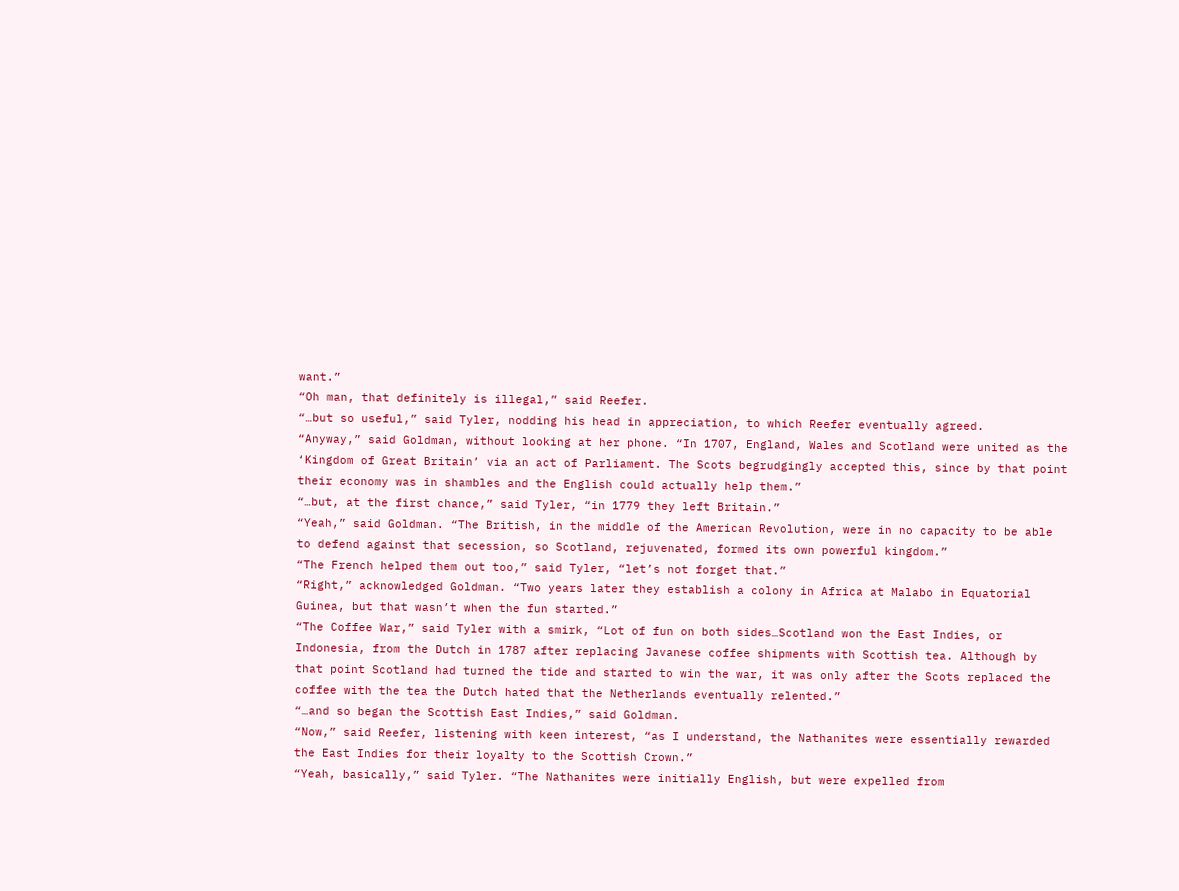want.”
“Oh man, that definitely is illegal,” said Reefer.
“…but so useful,” said Tyler, nodding his head in appreciation, to which Reefer eventually agreed.
“Anyway,” said Goldman, without looking at her phone. “In 1707, England, Wales and Scotland were united as the ‘Kingdom of Great Britain’ via an act of Parliament. The Scots begrudgingly accepted this, since by that point their economy was in shambles and the English could actually help them.”
“…but, at the first chance,” said Tyler, “in 1779 they left Britain.”
“Yeah,” said Goldman. “The British, in the middle of the American Revolution, were in no capacity to be able to defend against that secession, so Scotland, rejuvenated, formed its own powerful kingdom.”
“The French helped them out too,” said Tyler, “let’s not forget that.”
“Right,” acknowledged Goldman. “Two years later they establish a colony in Africa at Malabo in Equatorial Guinea, but that wasn’t when the fun started.”
“The Coffee War,” said Tyler with a smirk, “Lot of fun on both sides…Scotland won the East Indies, or Indonesia, from the Dutch in 1787 after replacing Javanese coffee shipments with Scottish tea. Although by that point Scotland had turned the tide and started to win the war, it was only after the Scots replaced the coffee with the tea the Dutch hated that the Netherlands eventually relented.”
“…and so began the Scottish East Indies,” said Goldman.
“Now,” said Reefer, listening with keen interest, “as I understand, the Nathanites were essentially rewarded the East Indies for their loyalty to the Scottish Crown.”
“Yeah, basically,” said Tyler. “The Nathanites were initially English, but were expelled from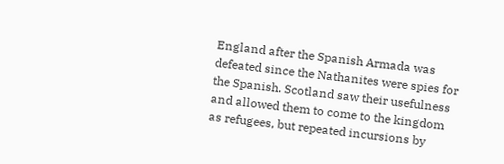England after the Spanish Armada was defeated since the Nathanites were spies for the Spanish. Scotland saw their usefulness and allowed them to come to the kingdom as refugees, but repeated incursions by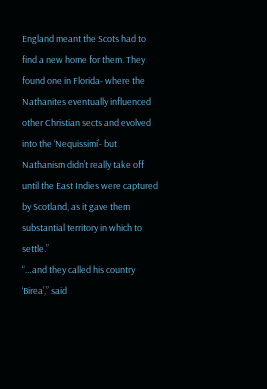England meant the Scots had to find a new home for them. They found one in Florida- where the Nathanites eventually influenced other Christian sects and evolved into the ‘Nequissimi’- but Nathanism didn’t really take off until the East Indies were captured by Scotland, as it gave them substantial territory in which to settle.”
“…and they called his country ‘Birea’,” said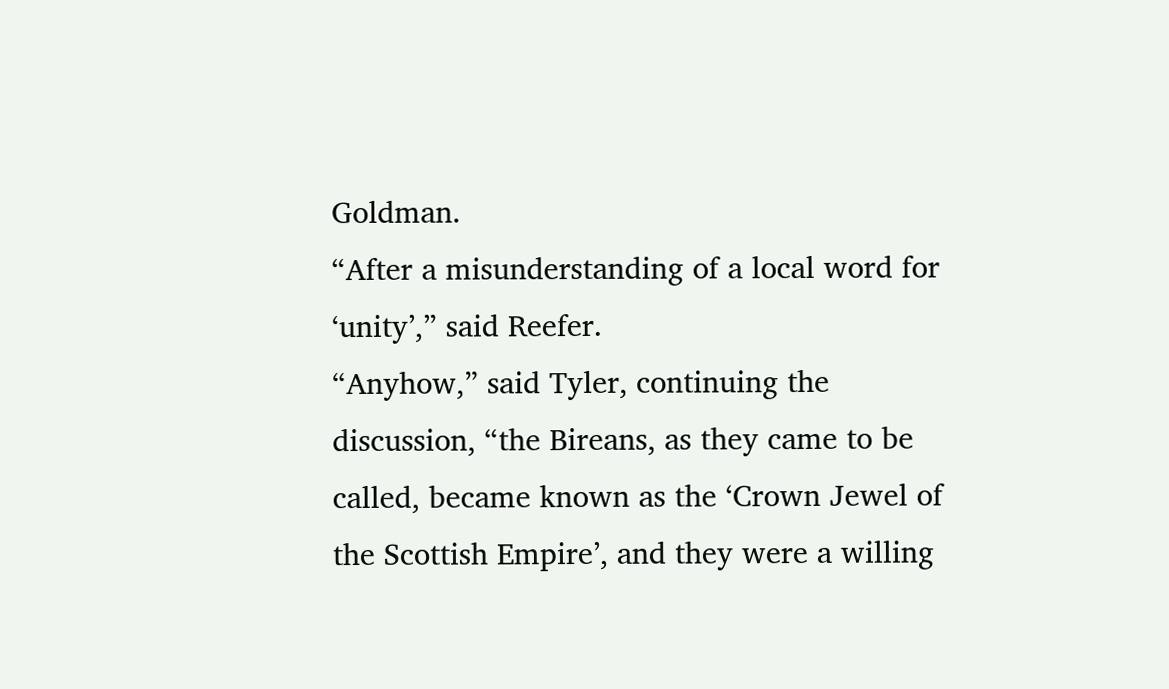Goldman.
“After a misunderstanding of a local word for ‘unity’,” said Reefer.
“Anyhow,” said Tyler, continuing the discussion, “the Bireans, as they came to be called, became known as the ‘Crown Jewel of the Scottish Empire’, and they were a willing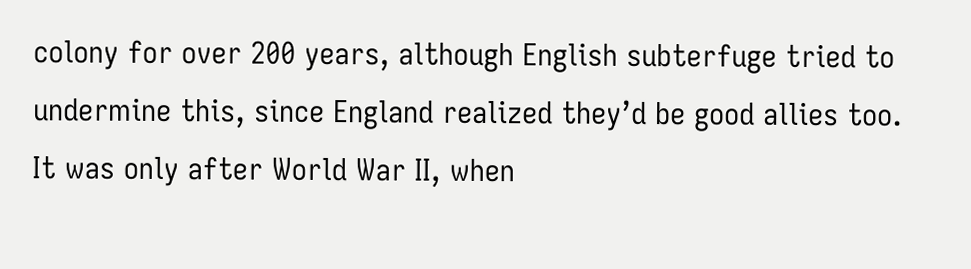colony for over 200 years, although English subterfuge tried to undermine this, since England realized they’d be good allies too. It was only after World War II, when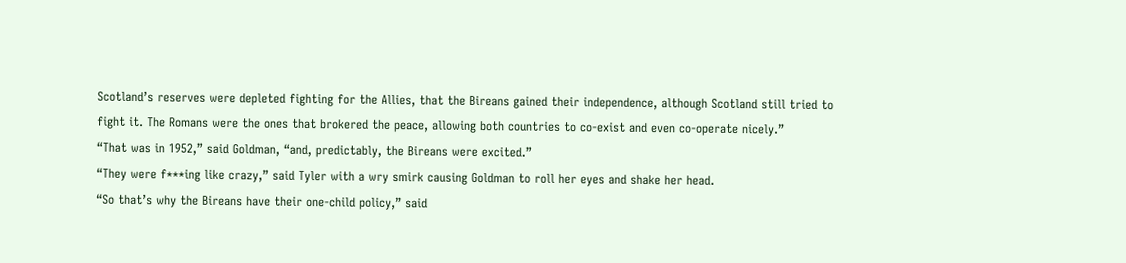Scotland’s reserves were depleted fighting for the Allies, that the Bireans gained their independence, although Scotland still tried to fight it. The Romans were the ones that brokered the peace, allowing both countries to co-exist and even co-operate nicely.”
“That was in 1952,” said Goldman, “and, predictably, the Bireans were excited.”
“They were f***ing like crazy,” said Tyler with a wry smirk causing Goldman to roll her eyes and shake her head.
“So that’s why the Bireans have their one-child policy,” said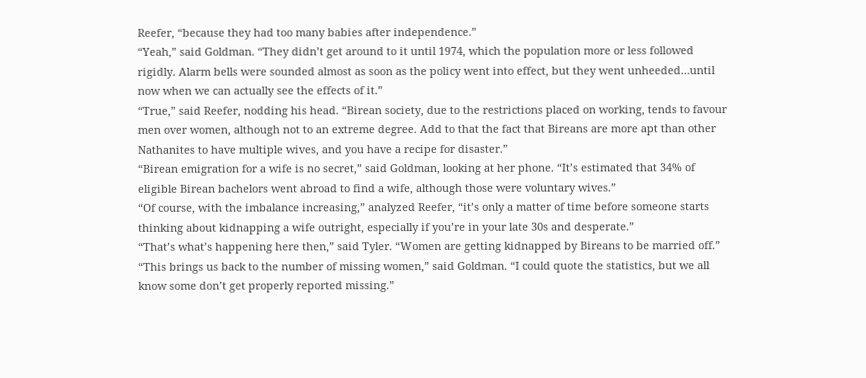Reefer, “because they had too many babies after independence.”
“Yeah,” said Goldman. “They didn’t get around to it until 1974, which the population more or less followed rigidly. Alarm bells were sounded almost as soon as the policy went into effect, but they went unheeded…until now when we can actually see the effects of it.”
“True,” said Reefer, nodding his head. “Birean society, due to the restrictions placed on working, tends to favour men over women, although not to an extreme degree. Add to that the fact that Bireans are more apt than other Nathanites to have multiple wives, and you have a recipe for disaster.”
“Birean emigration for a wife is no secret,” said Goldman, looking at her phone. “It’s estimated that 34% of eligible Birean bachelors went abroad to find a wife, although those were voluntary wives.”
“Of course, with the imbalance increasing,” analyzed Reefer, “it’s only a matter of time before someone starts thinking about kidnapping a wife outright, especially if you’re in your late 30s and desperate.”
“That’s what’s happening here then,” said Tyler. “Women are getting kidnapped by Bireans to be married off.”
“This brings us back to the number of missing women,” said Goldman. “I could quote the statistics, but we all know some don’t get properly reported missing.”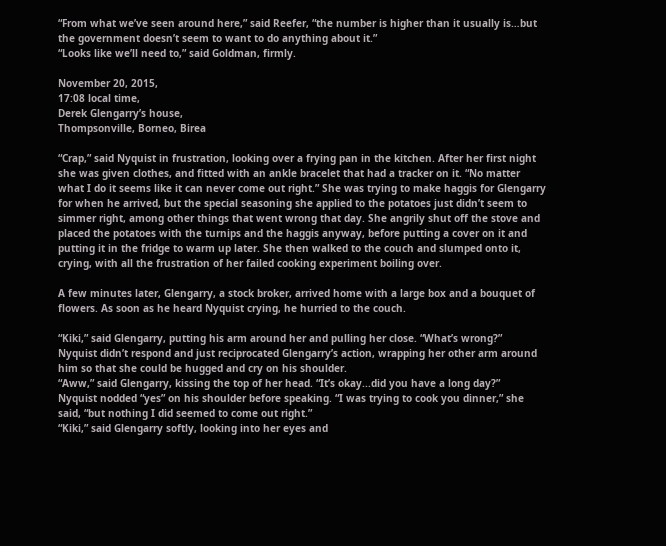“From what we’ve seen around here,” said Reefer, “the number is higher than it usually is…but the government doesn’t seem to want to do anything about it.”
“Looks like we’ll need to,” said Goldman, firmly.

November 20, 2015,
17:08 local time,
Derek Glengarry’s house,
Thompsonville, Borneo, Birea

“Crap,” said Nyquist in frustration, looking over a frying pan in the kitchen. After her first night she was given clothes, and fitted with an ankle bracelet that had a tracker on it. “No matter what I do it seems like it can never come out right.” She was trying to make haggis for Glengarry for when he arrived, but the special seasoning she applied to the potatoes just didn’t seem to simmer right, among other things that went wrong that day. She angrily shut off the stove and placed the potatoes with the turnips and the haggis anyway, before putting a cover on it and putting it in the fridge to warm up later. She then walked to the couch and slumped onto it, crying, with all the frustration of her failed cooking experiment boiling over.

A few minutes later, Glengarry, a stock broker, arrived home with a large box and a bouquet of flowers. As soon as he heard Nyquist crying, he hurried to the couch.

“Kiki,” said Glengarry, putting his arm around her and pulling her close. “What’s wrong?”
Nyquist didn’t respond and just reciprocated Glengarry’s action, wrapping her other arm around him so that she could be hugged and cry on his shoulder.
“Aww,” said Glengarry, kissing the top of her head. “It’s okay...did you have a long day?”
Nyquist nodded “yes” on his shoulder before speaking. “I was trying to cook you dinner,” she said, “but nothing I did seemed to come out right.”
“Kiki,” said Glengarry softly, looking into her eyes and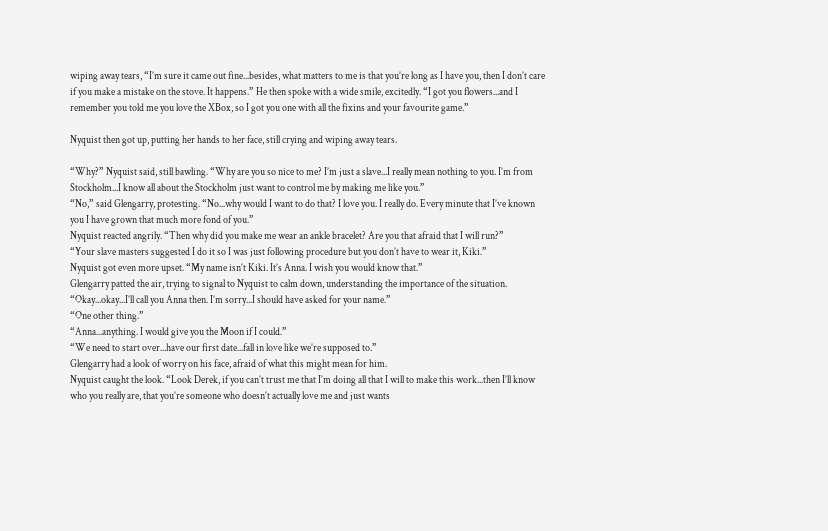wiping away tears, “I’m sure it came out fine...besides, what matters to me is that you’re long as I have you, then I don’t care if you make a mistake on the stove. It happens.” He then spoke with a wide smile, excitedly. “I got you flowers...and I remember you told me you love the XBox, so I got you one with all the fixins and your favourite game.”

Nyquist then got up, putting her hands to her face, still crying and wiping away tears.

“Why?” Nyquist said, still bawling. “Why are you so nice to me? I’m just a slave...I really mean nothing to you. I’m from Stockholm...I know all about the Stockholm just want to control me by making me like you.”
“No,” said Glengarry, protesting. “No...why would I want to do that? I love you. I really do. Every minute that I’ve known you I have grown that much more fond of you.”
Nyquist reacted angrily. “Then why did you make me wear an ankle bracelet? Are you that afraid that I will run?”
“Your slave masters suggested I do it so I was just following procedure but you don’t have to wear it, Kiki.”
Nyquist got even more upset. “My name isn’t Kiki. It’s Anna. I wish you would know that.”
Glengarry patted the air, trying to signal to Nyquist to calm down, understanding the importance of the situation. “Okay...okay...I’ll call you Anna then. I’m sorry...I should have asked for your name.”
“One other thing.”
“Anna...anything. I would give you the Moon if I could.”
“We need to start over...have our first date...fall in love like we’re supposed to.”
Glengarry had a look of worry on his face, afraid of what this might mean for him.
Nyquist caught the look. “Look Derek, if you can’t trust me that I’m doing all that I will to make this work...then I’ll know who you really are, that you’re someone who doesn’t actually love me and just wants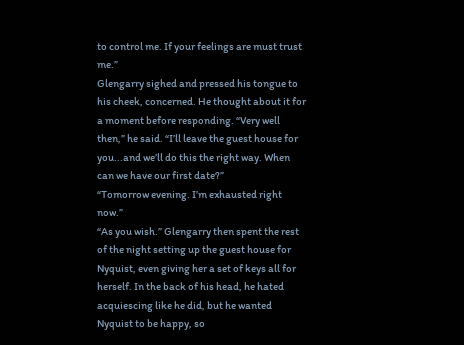to control me. If your feelings are must trust me.”
Glengarry sighed and pressed his tongue to his cheek, concerned. He thought about it for a moment before responding. “Very well then,” he said. “I’ll leave the guest house for you...and we’ll do this the right way. When can we have our first date?”
“Tomorrow evening. I’m exhausted right now.”
“As you wish.” Glengarry then spent the rest of the night setting up the guest house for Nyquist, even giving her a set of keys all for herself. In the back of his head, he hated acquiescing like he did, but he wanted Nyquist to be happy, so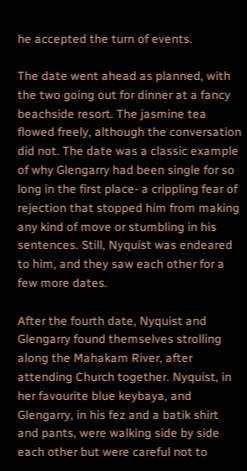he accepted the turn of events.

The date went ahead as planned, with the two going out for dinner at a fancy beachside resort. The jasmine tea flowed freely, although the conversation did not. The date was a classic example of why Glengarry had been single for so long in the first place- a crippling fear of rejection that stopped him from making any kind of move or stumbling in his sentences. Still, Nyquist was endeared to him, and they saw each other for a few more dates.

After the fourth date, Nyquist and Glengarry found themselves strolling along the Mahakam River, after attending Church together. Nyquist, in her favourite blue keybaya, and Glengarry, in his fez and a batik shirt and pants, were walking side by side each other but were careful not to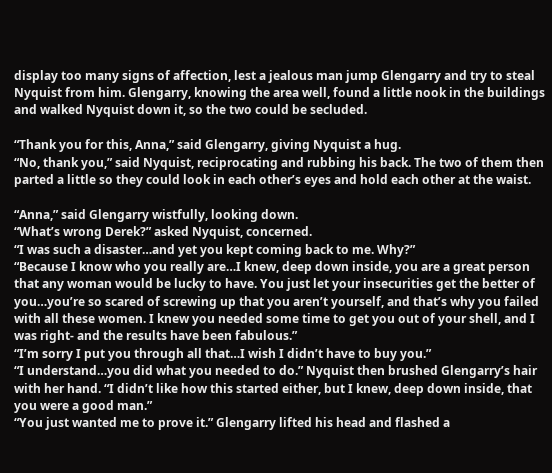display too many signs of affection, lest a jealous man jump Glengarry and try to steal Nyquist from him. Glengarry, knowing the area well, found a little nook in the buildings and walked Nyquist down it, so the two could be secluded.

“Thank you for this, Anna,” said Glengarry, giving Nyquist a hug.
“No, thank you,” said Nyquist, reciprocating and rubbing his back. The two of them then parted a little so they could look in each other’s eyes and hold each other at the waist.

“Anna,” said Glengarry wistfully, looking down.
“What’s wrong Derek?” asked Nyquist, concerned.
“I was such a disaster…and yet you kept coming back to me. Why?”
“Because I know who you really are…I knew, deep down inside, you are a great person that any woman would be lucky to have. You just let your insecurities get the better of you…you’re so scared of screwing up that you aren’t yourself, and that’s why you failed with all these women. I knew you needed some time to get you out of your shell, and I was right- and the results have been fabulous.”
“I’m sorry I put you through all that…I wish I didn’t have to buy you.”
“I understand…you did what you needed to do.” Nyquist then brushed Glengarry’s hair with her hand. “I didn’t like how this started either, but I knew, deep down inside, that you were a good man.”
“You just wanted me to prove it.” Glengarry lifted his head and flashed a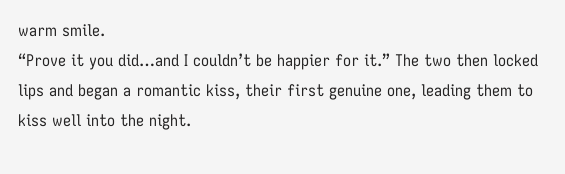warm smile.
“Prove it you did…and I couldn’t be happier for it.” The two then locked lips and began a romantic kiss, their first genuine one, leading them to kiss well into the night.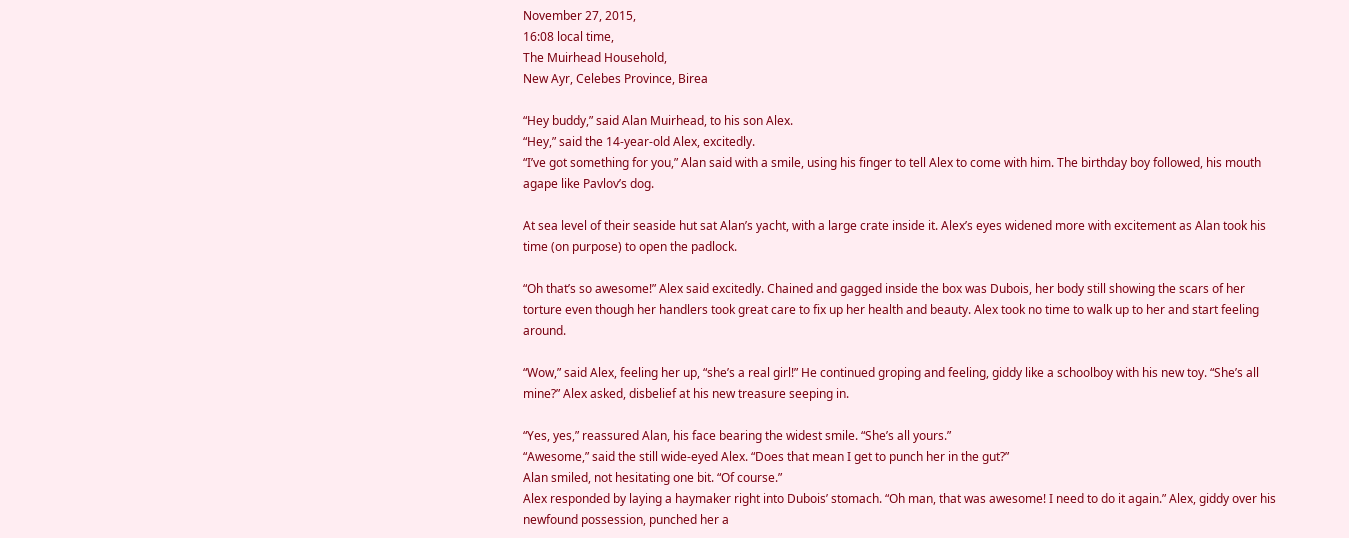November 27, 2015,
16:08 local time,
The Muirhead Household,
New Ayr, Celebes Province, Birea

“Hey buddy,” said Alan Muirhead, to his son Alex.
“Hey,” said the 14-year-old Alex, excitedly.
“I’ve got something for you,” Alan said with a smile, using his finger to tell Alex to come with him. The birthday boy followed, his mouth agape like Pavlov’s dog.

At sea level of their seaside hut sat Alan’s yacht, with a large crate inside it. Alex’s eyes widened more with excitement as Alan took his time (on purpose) to open the padlock.

“Oh that’s so awesome!” Alex said excitedly. Chained and gagged inside the box was Dubois, her body still showing the scars of her torture even though her handlers took great care to fix up her health and beauty. Alex took no time to walk up to her and start feeling around.

“Wow,” said Alex, feeling her up, “she’s a real girl!” He continued groping and feeling, giddy like a schoolboy with his new toy. “She’s all mine?” Alex asked, disbelief at his new treasure seeping in.

“Yes, yes,” reassured Alan, his face bearing the widest smile. “She’s all yours.”
“Awesome,” said the still wide-eyed Alex. “Does that mean I get to punch her in the gut?”
Alan smiled, not hesitating one bit. “Of course.”
Alex responded by laying a haymaker right into Dubois’ stomach. “Oh man, that was awesome! I need to do it again.” Alex, giddy over his newfound possession, punched her a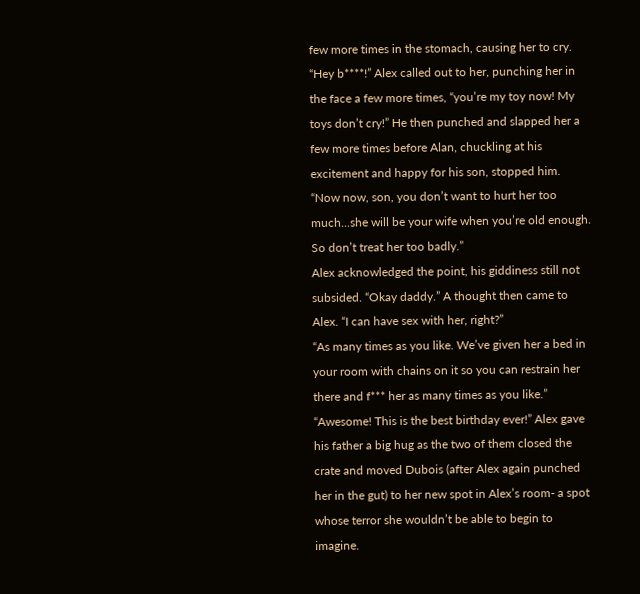few more times in the stomach, causing her to cry. “Hey b****!” Alex called out to her, punching her in the face a few more times, “you’re my toy now! My toys don’t cry!” He then punched and slapped her a few more times before Alan, chuckling at his excitement and happy for his son, stopped him.
“Now now, son, you don’t want to hurt her too much...she will be your wife when you’re old enough. So don’t treat her too badly.”
Alex acknowledged the point, his giddiness still not subsided. “Okay daddy.” A thought then came to Alex. “I can have sex with her, right?”
“As many times as you like. We’ve given her a bed in your room with chains on it so you can restrain her there and f*** her as many times as you like.”
“Awesome! This is the best birthday ever!” Alex gave his father a big hug as the two of them closed the crate and moved Dubois (after Alex again punched her in the gut) to her new spot in Alex’s room- a spot whose terror she wouldn’t be able to begin to imagine.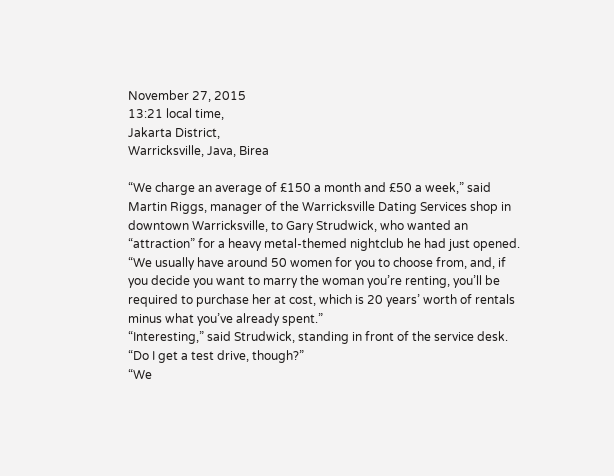November 27, 2015
13:21 local time,
Jakarta District,
Warricksville, Java, Birea

“We charge an average of £150 a month and £50 a week,” said Martin Riggs, manager of the Warricksville Dating Services shop in downtown Warricksville, to Gary Strudwick, who wanted an “attraction” for a heavy metal-themed nightclub he had just opened. “We usually have around 50 women for you to choose from, and, if you decide you want to marry the woman you’re renting, you’ll be required to purchase her at cost, which is 20 years’ worth of rentals minus what you’ve already spent.”
“Interesting,” said Strudwick, standing in front of the service desk. “Do I get a test drive, though?”
“We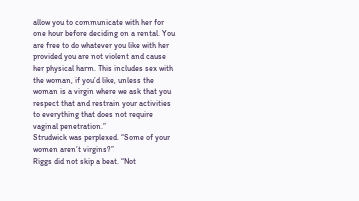allow you to communicate with her for one hour before deciding on a rental. You are free to do whatever you like with her provided you are not violent and cause her physical harm. This includes sex with the woman, if you’d like, unless the woman is a virgin where we ask that you respect that and restrain your activities to everything that does not require vaginal penetration.”
Strudwick was perplexed. “Some of your women aren’t virgins?”
Riggs did not skip a beat. “Not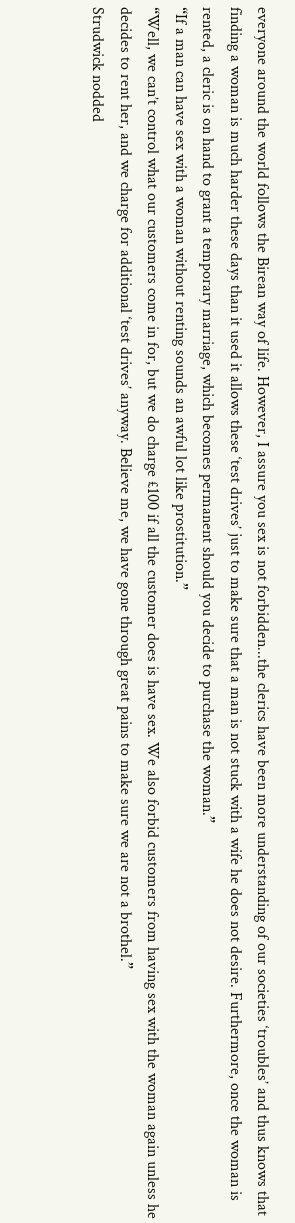everyone around the world follows the Birean way of life. However, I assure you sex is not forbidden...the clerics have been more understanding of our societies ‘troubles’ and thus knows that finding a woman is much harder these days than it used it allows these ‘test drives’ just to make sure that a man is not stuck with a wife he does not desire. Furthermore, once the woman is rented, a cleric is on hand to grant a temporary marriage, which becomes permanent should you decide to purchase the woman.”
“If a man can have sex with a woman without renting sounds an awful lot like prostitution.”
“Well, we can’t control what our customers come in for, but we do charge £100 if all the customer does is have sex. We also forbid customers from having sex with the woman again unless he decides to rent her, and we charge for additional ‘test drives’ anyway. Believe me, we have gone through great pains to make sure we are not a brothel.”
Strudwick nodded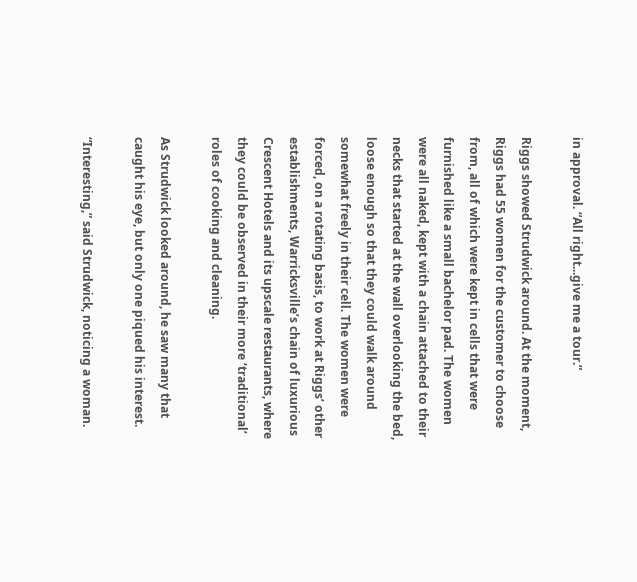in approval. “All right...give me a tour.”

Riggs showed Strudwick around. At the moment, Riggs had 55 women for the customer to choose from, all of which were kept in cells that were furnished like a small bachelor pad. The women were all naked, kept with a chain attached to their necks that started at the wall overlooking the bed, loose enough so that they could walk around somewhat freely in their cell. The women were forced, on a rotating basis, to work at Riggs’ other establishments, Warricksville’s chain of luxurious Crescent Hotels and its upscale restaurants, where they could be observed in their more ‘traditional’ roles of cooking and cleaning.

As Strudwick looked around, he saw many that caught his eye, but only one piqued his interest.

“Interesting,” said Strudwick, noticing a woman.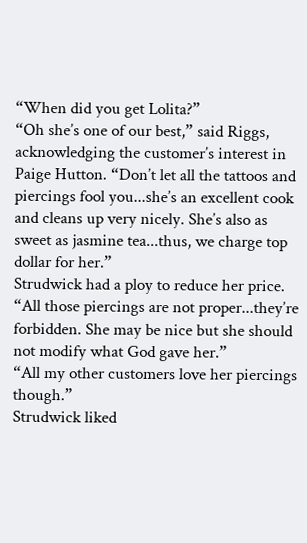“When did you get Lolita?”
“Oh she’s one of our best,” said Riggs, acknowledging the customer’s interest in Paige Hutton. “Don’t let all the tattoos and piercings fool you...she’s an excellent cook and cleans up very nicely. She’s also as sweet as jasmine tea...thus, we charge top dollar for her.”
Strudwick had a ploy to reduce her price. “All those piercings are not proper...they’re forbidden. She may be nice but she should not modify what God gave her.”
“All my other customers love her piercings though.”
Strudwick liked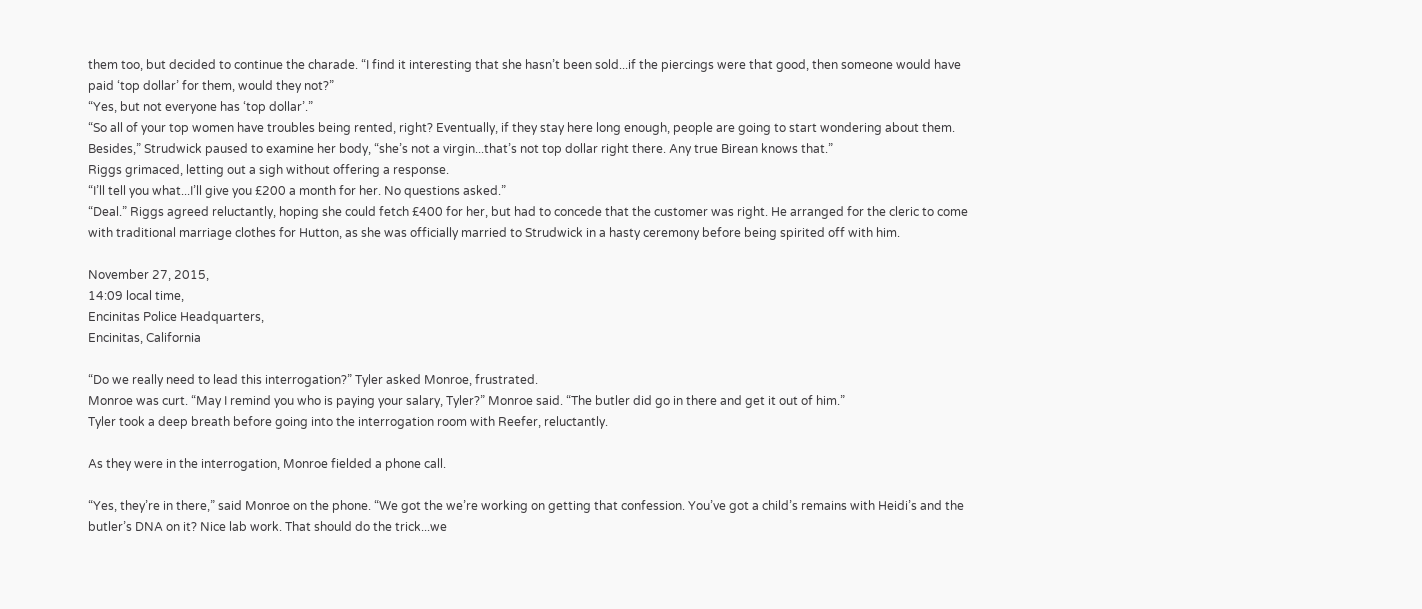them too, but decided to continue the charade. “I find it interesting that she hasn’t been sold...if the piercings were that good, then someone would have paid ‘top dollar’ for them, would they not?”
“Yes, but not everyone has ‘top dollar’.”
“So all of your top women have troubles being rented, right? Eventually, if they stay here long enough, people are going to start wondering about them. Besides,” Strudwick paused to examine her body, “she’s not a virgin...that’s not top dollar right there. Any true Birean knows that.”
Riggs grimaced, letting out a sigh without offering a response.
“I’ll tell you what...I’ll give you £200 a month for her. No questions asked.”
“Deal.” Riggs agreed reluctantly, hoping she could fetch £400 for her, but had to concede that the customer was right. He arranged for the cleric to come with traditional marriage clothes for Hutton, as she was officially married to Strudwick in a hasty ceremony before being spirited off with him.

November 27, 2015,
14:09 local time,
Encinitas Police Headquarters,
Encinitas, California

“Do we really need to lead this interrogation?” Tyler asked Monroe, frustrated.
Monroe was curt. “May I remind you who is paying your salary, Tyler?” Monroe said. “The butler did go in there and get it out of him.”
Tyler took a deep breath before going into the interrogation room with Reefer, reluctantly.

As they were in the interrogation, Monroe fielded a phone call.

“Yes, they’re in there,” said Monroe on the phone. “We got the we’re working on getting that confession. You’ve got a child’s remains with Heidi’s and the butler’s DNA on it? Nice lab work. That should do the trick...we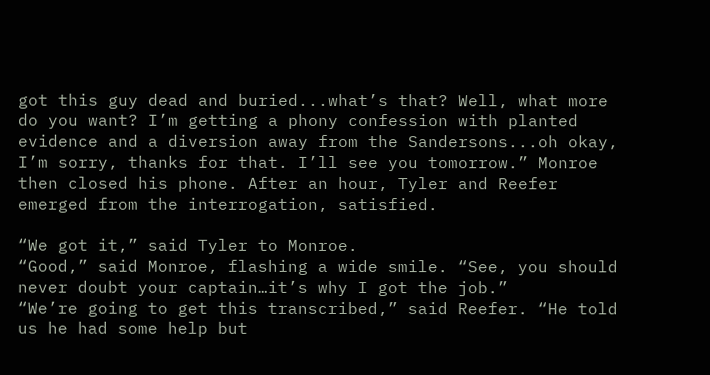got this guy dead and buried...what’s that? Well, what more do you want? I’m getting a phony confession with planted evidence and a diversion away from the Sandersons...oh okay, I’m sorry, thanks for that. I’ll see you tomorrow.” Monroe then closed his phone. After an hour, Tyler and Reefer emerged from the interrogation, satisfied.

“We got it,” said Tyler to Monroe.
“Good,” said Monroe, flashing a wide smile. “See, you should never doubt your captain…it’s why I got the job.”
“We’re going to get this transcribed,” said Reefer. “He told us he had some help but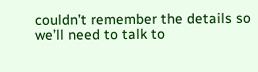couldn’t remember the details so we’ll need to talk to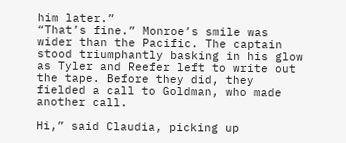him later.”
“That’s fine.” Monroe’s smile was wider than the Pacific. The captain stood triumphantly basking in his glow as Tyler and Reefer left to write out the tape. Before they did, they fielded a call to Goldman, who made another call.

Hi,” said Claudia, picking up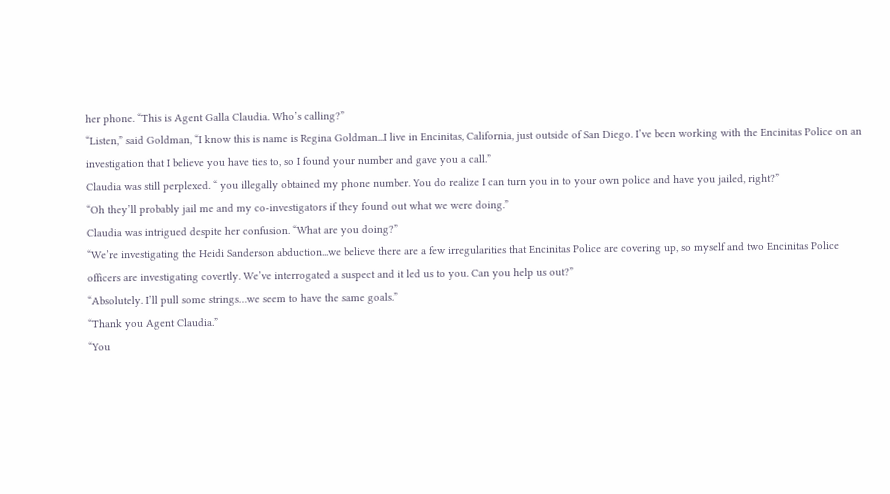her phone. “This is Agent Galla Claudia. Who’s calling?”
“Listen,” said Goldman, “I know this is name is Regina Goldman...I live in Encinitas, California, just outside of San Diego. I’ve been working with the Encinitas Police on an investigation that I believe you have ties to, so I found your number and gave you a call.”
Claudia was still perplexed. “ you illegally obtained my phone number. You do realize I can turn you in to your own police and have you jailed, right?”
“Oh they’ll probably jail me and my co-investigators if they found out what we were doing.”
Claudia was intrigued despite her confusion. “What are you doing?”
“We’re investigating the Heidi Sanderson abduction...we believe there are a few irregularities that Encinitas Police are covering up, so myself and two Encinitas Police officers are investigating covertly. We’ve interrogated a suspect and it led us to you. Can you help us out?”
“Absolutely. I’ll pull some strings…we seem to have the same goals.”
“Thank you Agent Claudia.”
“You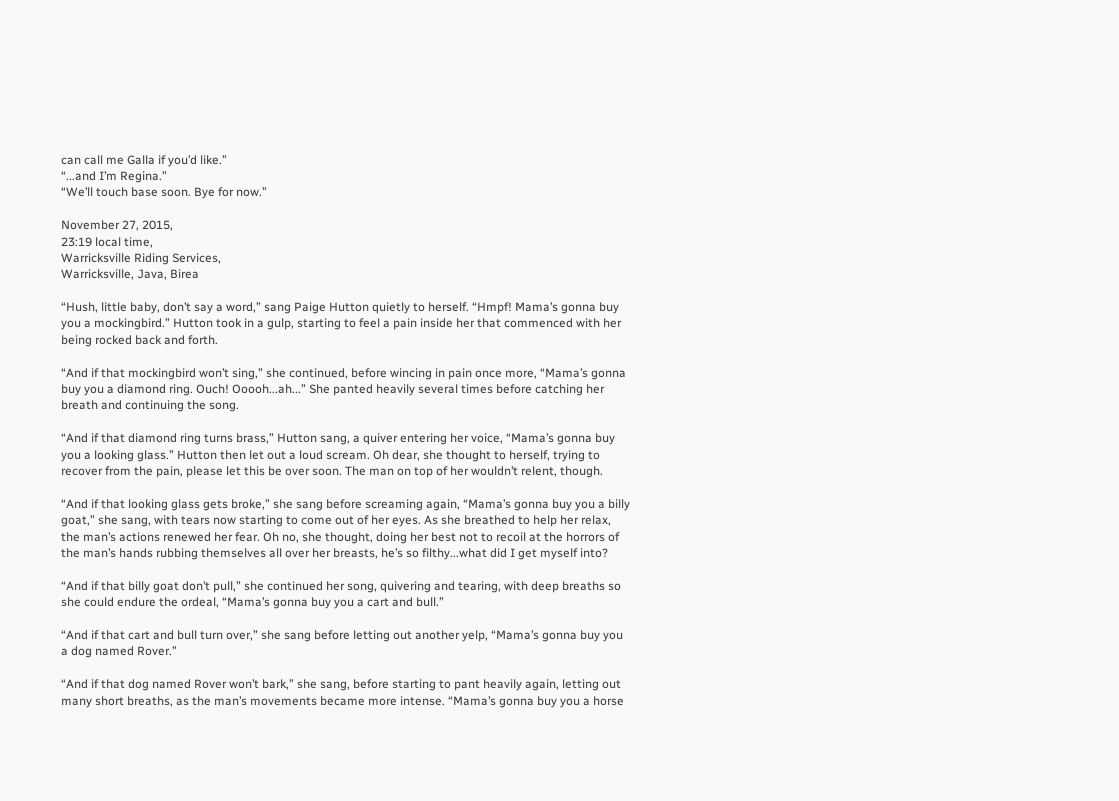can call me Galla if you’d like.”
“...and I’m Regina.”
“We’ll touch base soon. Bye for now.”

November 27, 2015,
23:19 local time,
Warricksville Riding Services,
Warricksville, Java, Birea

“Hush, little baby, don’t say a word,” sang Paige Hutton quietly to herself. “Hmpf! Mama’s gonna buy you a mockingbird.” Hutton took in a gulp, starting to feel a pain inside her that commenced with her being rocked back and forth.

“And if that mockingbird won’t sing,” she continued, before wincing in pain once more, “Mama’s gonna buy you a diamond ring. Ouch! Ooooh...ah...” She panted heavily several times before catching her breath and continuing the song.

“And if that diamond ring turns brass,” Hutton sang, a quiver entering her voice, “Mama’s gonna buy you a looking glass.” Hutton then let out a loud scream. Oh dear, she thought to herself, trying to recover from the pain, please let this be over soon. The man on top of her wouldn’t relent, though.

“And if that looking glass gets broke,” she sang before screaming again, “Mama’s gonna buy you a billy goat,” she sang, with tears now starting to come out of her eyes. As she breathed to help her relax, the man’s actions renewed her fear. Oh no, she thought, doing her best not to recoil at the horrors of the man’s hands rubbing themselves all over her breasts, he’s so filthy...what did I get myself into?

“And if that billy goat don’t pull,” she continued her song, quivering and tearing, with deep breaths so she could endure the ordeal, “Mama’s gonna buy you a cart and bull.”

“And if that cart and bull turn over,” she sang before letting out another yelp, “Mama’s gonna buy you a dog named Rover.”

“And if that dog named Rover won’t bark,” she sang, before starting to pant heavily again, letting out many short breaths, as the man’s movements became more intense. “Mama’s gonna buy you a horse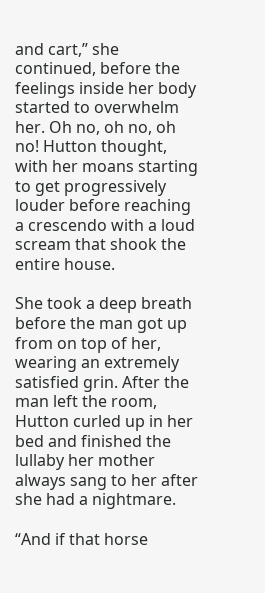and cart,” she continued, before the feelings inside her body started to overwhelm her. Oh no, oh no, oh no! Hutton thought, with her moans starting to get progressively louder before reaching a crescendo with a loud scream that shook the entire house.

She took a deep breath before the man got up from on top of her, wearing an extremely satisfied grin. After the man left the room, Hutton curled up in her bed and finished the lullaby her mother always sang to her after she had a nightmare.

“And if that horse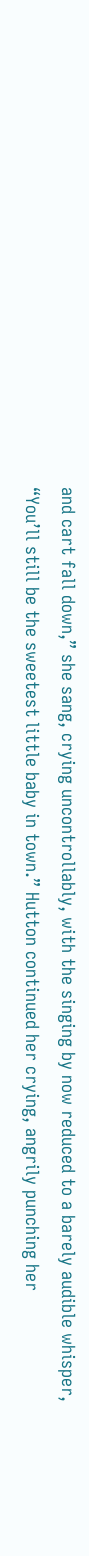and cart fall down,” she sang, crying uncontrollably, with the singing by now reduced to a barely audible whisper, “You’ll still be the sweetest little baby in town.” Hutton continued her crying, angrily punching her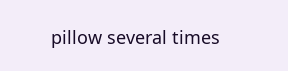pillow several times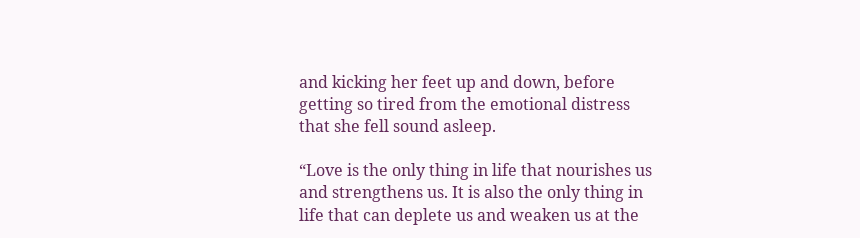and kicking her feet up and down, before getting so tired from the emotional distress that she fell sound asleep.

“Love is the only thing in life that nourishes us and strengthens us. It is also the only thing in life that can deplete us and weaken us at the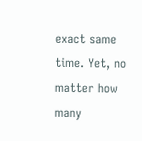exact same time. Yet, no matter how many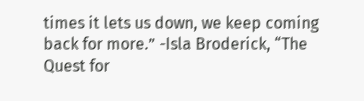times it lets us down, we keep coming back for more.” -Isla Broderick, “The Quest for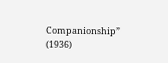Companionship” (1936)